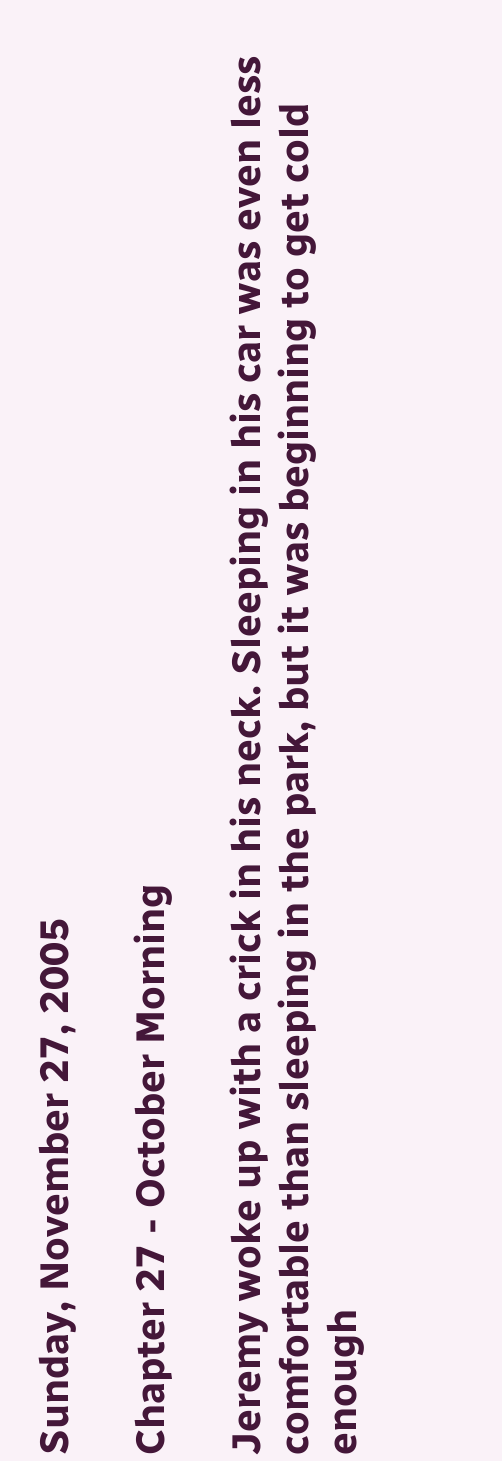Sunday, November 27, 2005

Chapter 27 - October Morning

Jeremy woke up with a crick in his neck. Sleeping in his car was even less comfortable than sleeping in the park, but it was beginning to get cold enough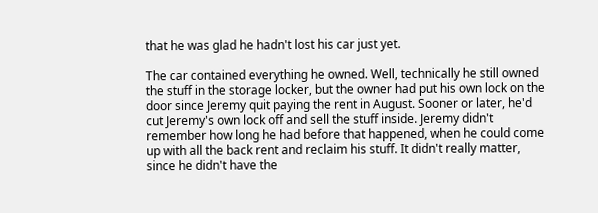that he was glad he hadn't lost his car just yet.

The car contained everything he owned. Well, technically he still owned the stuff in the storage locker, but the owner had put his own lock on the door since Jeremy quit paying the rent in August. Sooner or later, he'd cut Jeremy's own lock off and sell the stuff inside. Jeremy didn't remember how long he had before that happened, when he could come up with all the back rent and reclaim his stuff. It didn't really matter, since he didn't have the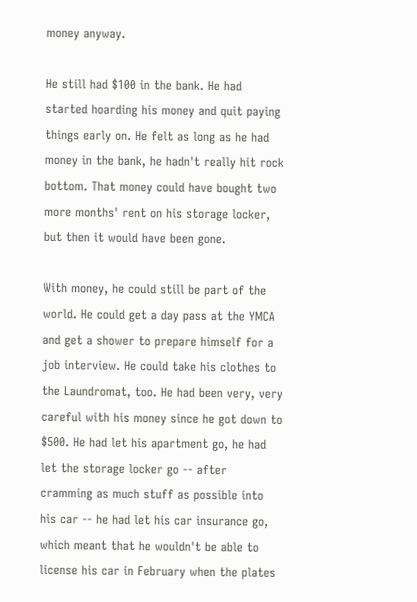money anyway.

He still had $100 in the bank. He had started hoarding his money and quit paying things early on. He felt as long as he had money in the bank, he hadn't really hit rock bottom. That money could have bought two more months' rent on his storage locker, but then it would have been gone.

With money, he could still be part of the world. He could get a day pass at the YMCA and get a shower to prepare himself for a job interview. He could take his clothes to the Laundromat, too. He had been very, very careful with his money since he got down to $500. He had let his apartment go, he had let the storage locker go -- after cramming as much stuff as possible into his car -- he had let his car insurance go, which meant that he wouldn't be able to license his car in February when the plates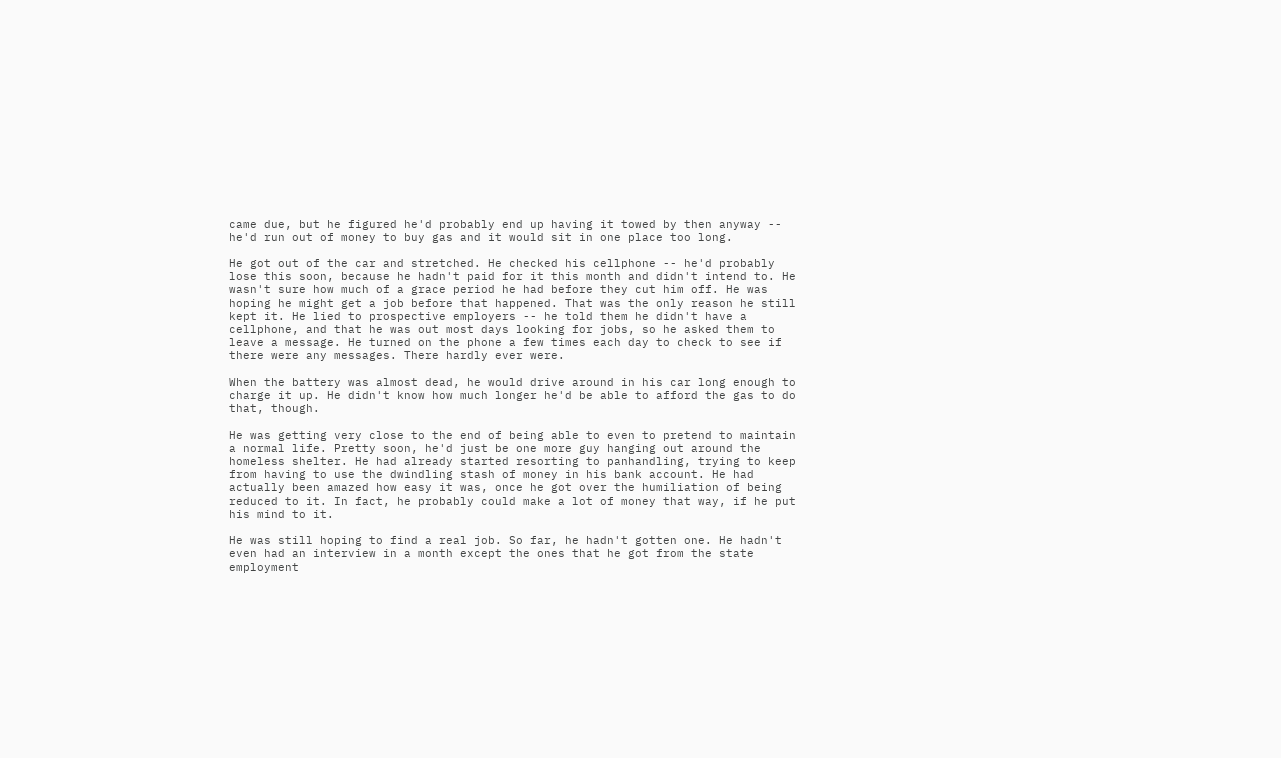came due, but he figured he'd probably end up having it towed by then anyway -- he'd run out of money to buy gas and it would sit in one place too long.

He got out of the car and stretched. He checked his cellphone -- he'd probably lose this soon, because he hadn't paid for it this month and didn't intend to. He wasn't sure how much of a grace period he had before they cut him off. He was hoping he might get a job before that happened. That was the only reason he still kept it. He lied to prospective employers -- he told them he didn't have a cellphone, and that he was out most days looking for jobs, so he asked them to leave a message. He turned on the phone a few times each day to check to see if there were any messages. There hardly ever were.

When the battery was almost dead, he would drive around in his car long enough to charge it up. He didn't know how much longer he'd be able to afford the gas to do that, though.

He was getting very close to the end of being able to even to pretend to maintain a normal life. Pretty soon, he'd just be one more guy hanging out around the homeless shelter. He had already started resorting to panhandling, trying to keep from having to use the dwindling stash of money in his bank account. He had actually been amazed how easy it was, once he got over the humiliation of being reduced to it. In fact, he probably could make a lot of money that way, if he put his mind to it.

He was still hoping to find a real job. So far, he hadn't gotten one. He hadn't even had an interview in a month except the ones that he got from the state employment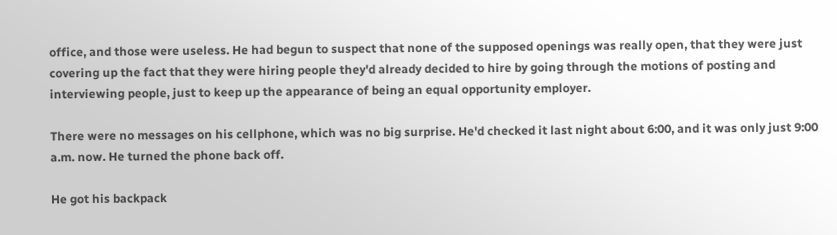office, and those were useless. He had begun to suspect that none of the supposed openings was really open, that they were just covering up the fact that they were hiring people they'd already decided to hire by going through the motions of posting and interviewing people, just to keep up the appearance of being an equal opportunity employer.

There were no messages on his cellphone, which was no big surprise. He'd checked it last night about 6:00, and it was only just 9:00 a.m. now. He turned the phone back off.

He got his backpack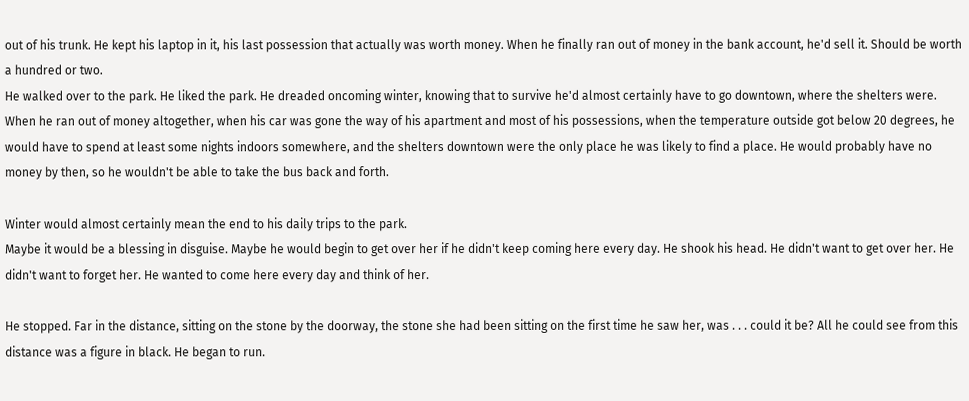out of his trunk. He kept his laptop in it, his last possession that actually was worth money. When he finally ran out of money in the bank account, he'd sell it. Should be worth a hundred or two.
He walked over to the park. He liked the park. He dreaded oncoming winter, knowing that to survive he'd almost certainly have to go downtown, where the shelters were. When he ran out of money altogether, when his car was gone the way of his apartment and most of his possessions, when the temperature outside got below 20 degrees, he would have to spend at least some nights indoors somewhere, and the shelters downtown were the only place he was likely to find a place. He would probably have no money by then, so he wouldn't be able to take the bus back and forth.

Winter would almost certainly mean the end to his daily trips to the park.
Maybe it would be a blessing in disguise. Maybe he would begin to get over her if he didn't keep coming here every day. He shook his head. He didn't want to get over her. He didn't want to forget her. He wanted to come here every day and think of her.

He stopped. Far in the distance, sitting on the stone by the doorway, the stone she had been sitting on the first time he saw her, was . . . could it be? All he could see from this distance was a figure in black. He began to run.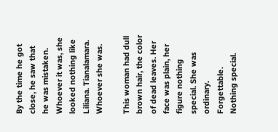By the time he got close, he saw that he was mistaken. Whoever it was, she looked nothing like Liliana. Tianalamara. Whoever she was.

This woman had dull brown hair, the color of dead leaves. Her face was plain, her figure nothing special. She was ordinary. Forgettable. Nothing special.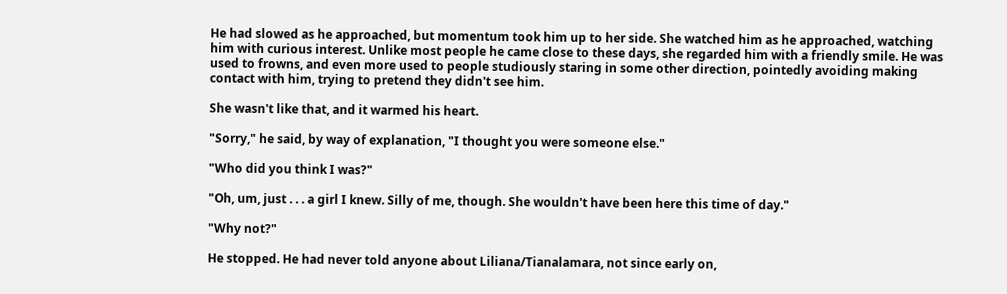He had slowed as he approached, but momentum took him up to her side. She watched him as he approached, watching him with curious interest. Unlike most people he came close to these days, she regarded him with a friendly smile. He was used to frowns, and even more used to people studiously staring in some other direction, pointedly avoiding making contact with him, trying to pretend they didn't see him.

She wasn't like that, and it warmed his heart.

"Sorry," he said, by way of explanation, "I thought you were someone else."

"Who did you think I was?"

"Oh, um, just . . . a girl I knew. Silly of me, though. She wouldn't have been here this time of day."

"Why not?"

He stopped. He had never told anyone about Liliana/Tianalamara, not since early on,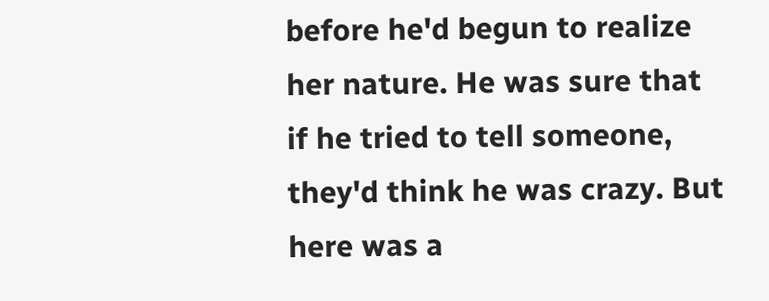before he'd begun to realize her nature. He was sure that if he tried to tell someone, they'd think he was crazy. But here was a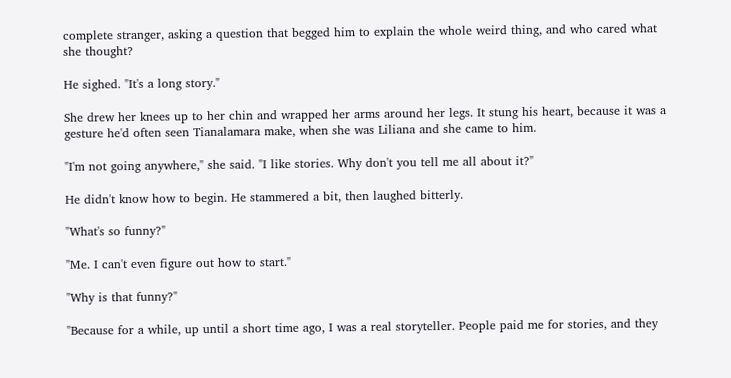complete stranger, asking a question that begged him to explain the whole weird thing, and who cared what she thought?

He sighed. "It's a long story."

She drew her knees up to her chin and wrapped her arms around her legs. It stung his heart, because it was a gesture he'd often seen Tianalamara make, when she was Liliana and she came to him.

"I'm not going anywhere," she said. "I like stories. Why don't you tell me all about it?"

He didn't know how to begin. He stammered a bit, then laughed bitterly.

"What's so funny?"

"Me. I can't even figure out how to start."

"Why is that funny?"

"Because for a while, up until a short time ago, I was a real storyteller. People paid me for stories, and they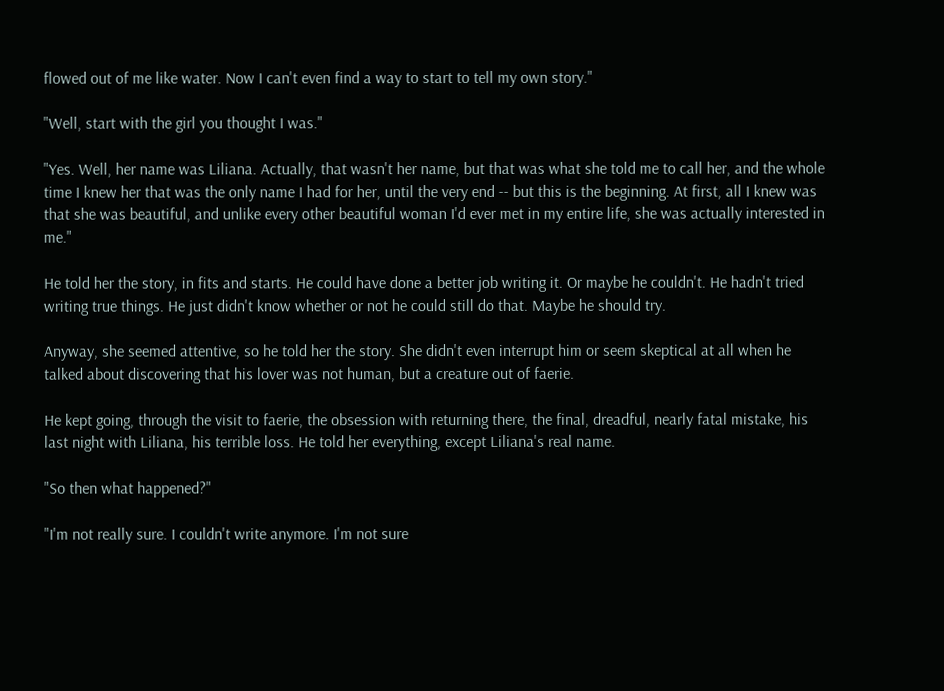flowed out of me like water. Now I can't even find a way to start to tell my own story."

"Well, start with the girl you thought I was."

"Yes. Well, her name was Liliana. Actually, that wasn't her name, but that was what she told me to call her, and the whole time I knew her that was the only name I had for her, until the very end -- but this is the beginning. At first, all I knew was that she was beautiful, and unlike every other beautiful woman I'd ever met in my entire life, she was actually interested in me."

He told her the story, in fits and starts. He could have done a better job writing it. Or maybe he couldn't. He hadn't tried writing true things. He just didn't know whether or not he could still do that. Maybe he should try.

Anyway, she seemed attentive, so he told her the story. She didn't even interrupt him or seem skeptical at all when he talked about discovering that his lover was not human, but a creature out of faerie.

He kept going, through the visit to faerie, the obsession with returning there, the final, dreadful, nearly fatal mistake, his last night with Liliana, his terrible loss. He told her everything, except Liliana's real name.

"So then what happened?"

"I'm not really sure. I couldn't write anymore. I'm not sure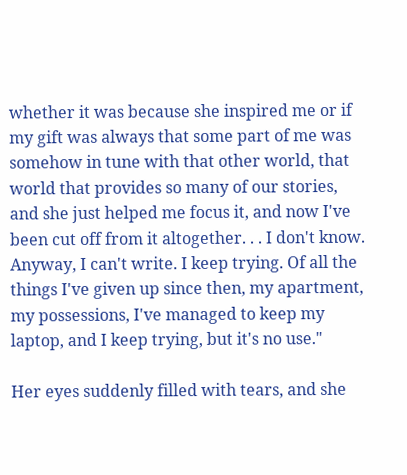whether it was because she inspired me or if my gift was always that some part of me was somehow in tune with that other world, that world that provides so many of our stories, and she just helped me focus it, and now I've been cut off from it altogether. . . I don't know. Anyway, I can't write. I keep trying. Of all the things I've given up since then, my apartment, my possessions, I've managed to keep my laptop, and I keep trying, but it's no use."

Her eyes suddenly filled with tears, and she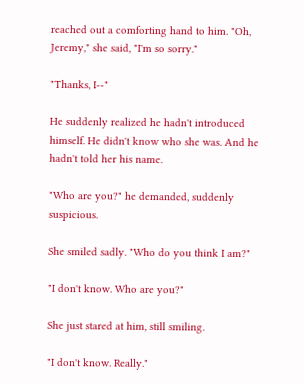reached out a comforting hand to him. "Oh, Jeremy," she said, "I'm so sorry."

"Thanks, I--"

He suddenly realized he hadn't introduced himself. He didn't know who she was. And he hadn't told her his name.

"Who are you?" he demanded, suddenly suspicious.

She smiled sadly. "Who do you think I am?"

"I don't know. Who are you?"

She just stared at him, still smiling.

"I don't know. Really."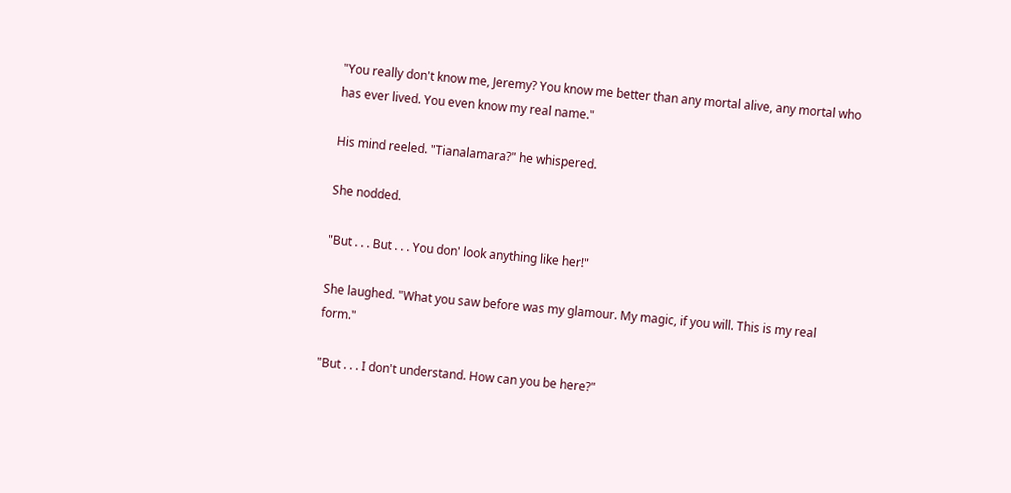"You really don't know me, Jeremy? You know me better than any mortal alive, any mortal who has ever lived. You even know my real name."

His mind reeled. "Tianalamara?" he whispered.

She nodded.

"But . . . But . . . You don' look anything like her!"

She laughed. "What you saw before was my glamour. My magic, if you will. This is my real form."

"But . . . I don't understand. How can you be here?"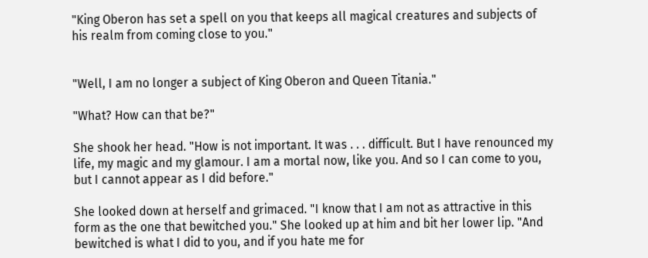"King Oberon has set a spell on you that keeps all magical creatures and subjects of his realm from coming close to you."


"Well, I am no longer a subject of King Oberon and Queen Titania."

"What? How can that be?"

She shook her head. "How is not important. It was . . . difficult. But I have renounced my life, my magic and my glamour. I am a mortal now, like you. And so I can come to you, but I cannot appear as I did before."

She looked down at herself and grimaced. "I know that I am not as attractive in this form as the one that bewitched you." She looked up at him and bit her lower lip. "And bewitched is what I did to you, and if you hate me for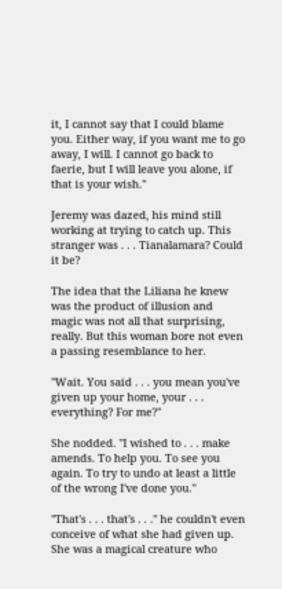it, I cannot say that I could blame you. Either way, if you want me to go away, I will. I cannot go back to faerie, but I will leave you alone, if that is your wish."

Jeremy was dazed, his mind still working at trying to catch up. This stranger was . . . Tianalamara? Could it be?

The idea that the Liliana he knew was the product of illusion and magic was not all that surprising, really. But this woman bore not even a passing resemblance to her.

"Wait. You said . . . you mean you've given up your home, your . . . everything? For me?"

She nodded. "I wished to . . . make amends. To help you. To see you again. To try to undo at least a little of the wrong I've done you."

"That's . . . that's . . ." he couldn't even conceive of what she had given up. She was a magical creature who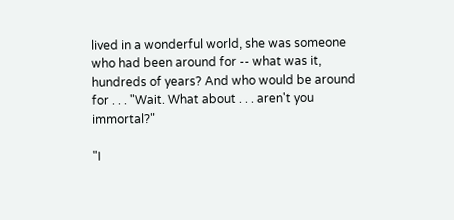lived in a wonderful world, she was someone who had been around for -- what was it, hundreds of years? And who would be around for . . . "Wait. What about . . . aren't you immortal?"

"I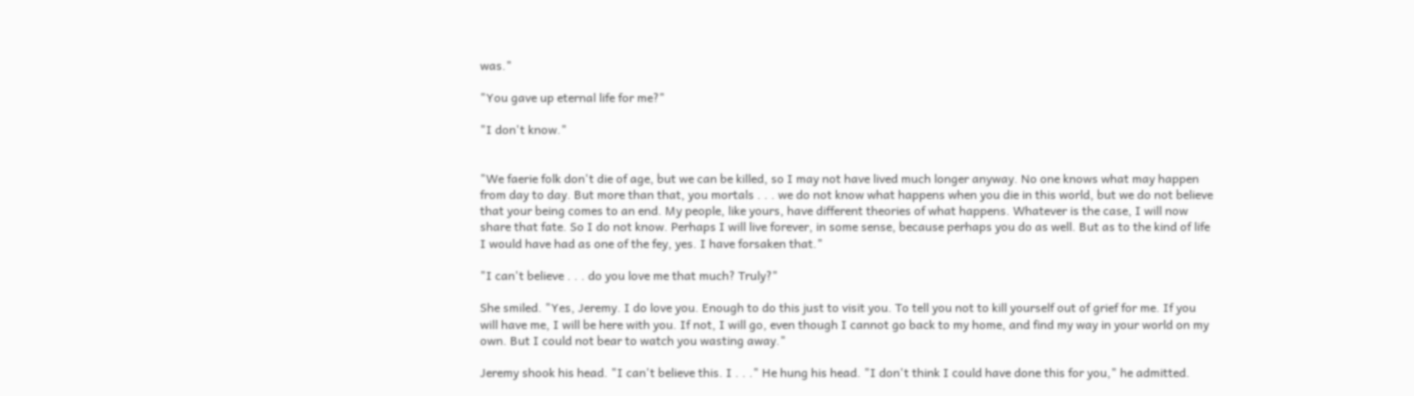was."

"You gave up eternal life for me?"

"I don't know."


"We faerie folk don't die of age, but we can be killed, so I may not have lived much longer anyway. No one knows what may happen from day to day. But more than that, you mortals . . . we do not know what happens when you die in this world, but we do not believe that your being comes to an end. My people, like yours, have different theories of what happens. Whatever is the case, I will now share that fate. So I do not know. Perhaps I will live forever, in some sense, because perhaps you do as well. But as to the kind of life I would have had as one of the fey, yes. I have forsaken that."

"I can't believe . . . do you love me that much? Truly?"

She smiled. "Yes, Jeremy. I do love you. Enough to do this just to visit you. To tell you not to kill yourself out of grief for me. If you will have me, I will be here with you. If not, I will go, even though I cannot go back to my home, and find my way in your world on my own. But I could not bear to watch you wasting away."

Jeremy shook his head. "I can't believe this. I . . ." He hung his head. "I don't think I could have done this for you," he admitted.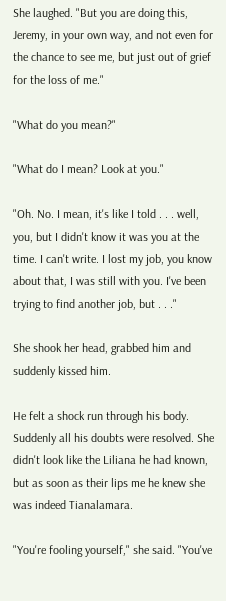She laughed. "But you are doing this, Jeremy, in your own way, and not even for the chance to see me, but just out of grief for the loss of me."

"What do you mean?"

"What do I mean? Look at you."

"Oh. No. I mean, it's like I told . . . well, you, but I didn't know it was you at the time. I can't write. I lost my job, you know about that, I was still with you. I've been trying to find another job, but . . ."

She shook her head, grabbed him and suddenly kissed him.

He felt a shock run through his body. Suddenly all his doubts were resolved. She didn't look like the Liliana he had known, but as soon as their lips me he knew she was indeed Tianalamara.

"You're fooling yourself," she said. "You've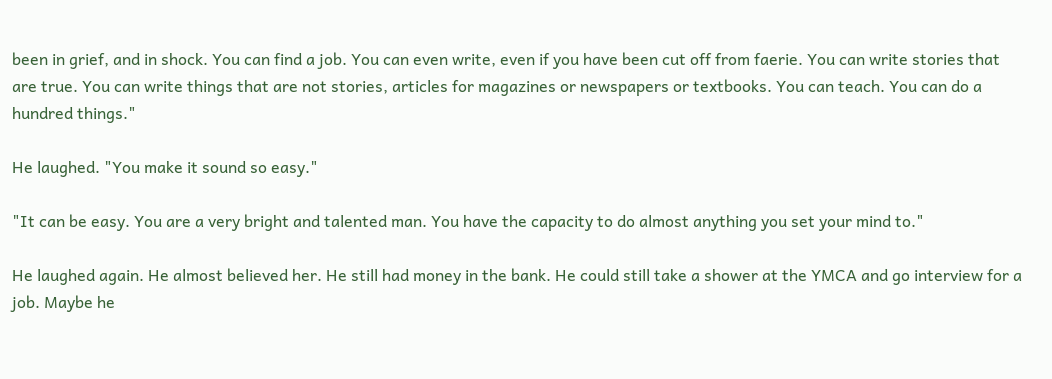been in grief, and in shock. You can find a job. You can even write, even if you have been cut off from faerie. You can write stories that are true. You can write things that are not stories, articles for magazines or newspapers or textbooks. You can teach. You can do a hundred things."

He laughed. "You make it sound so easy."

"It can be easy. You are a very bright and talented man. You have the capacity to do almost anything you set your mind to."

He laughed again. He almost believed her. He still had money in the bank. He could still take a shower at the YMCA and go interview for a job. Maybe he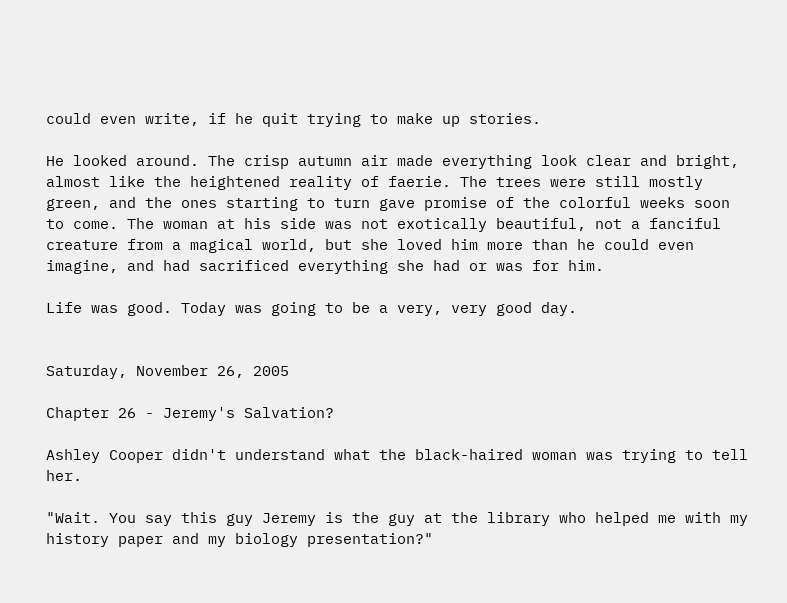could even write, if he quit trying to make up stories.

He looked around. The crisp autumn air made everything look clear and bright, almost like the heightened reality of faerie. The trees were still mostly green, and the ones starting to turn gave promise of the colorful weeks soon to come. The woman at his side was not exotically beautiful, not a fanciful creature from a magical world, but she loved him more than he could even imagine, and had sacrificed everything she had or was for him.

Life was good. Today was going to be a very, very good day.


Saturday, November 26, 2005

Chapter 26 - Jeremy's Salvation?

Ashley Cooper didn't understand what the black-haired woman was trying to tell her.

"Wait. You say this guy Jeremy is the guy at the library who helped me with my history paper and my biology presentation?"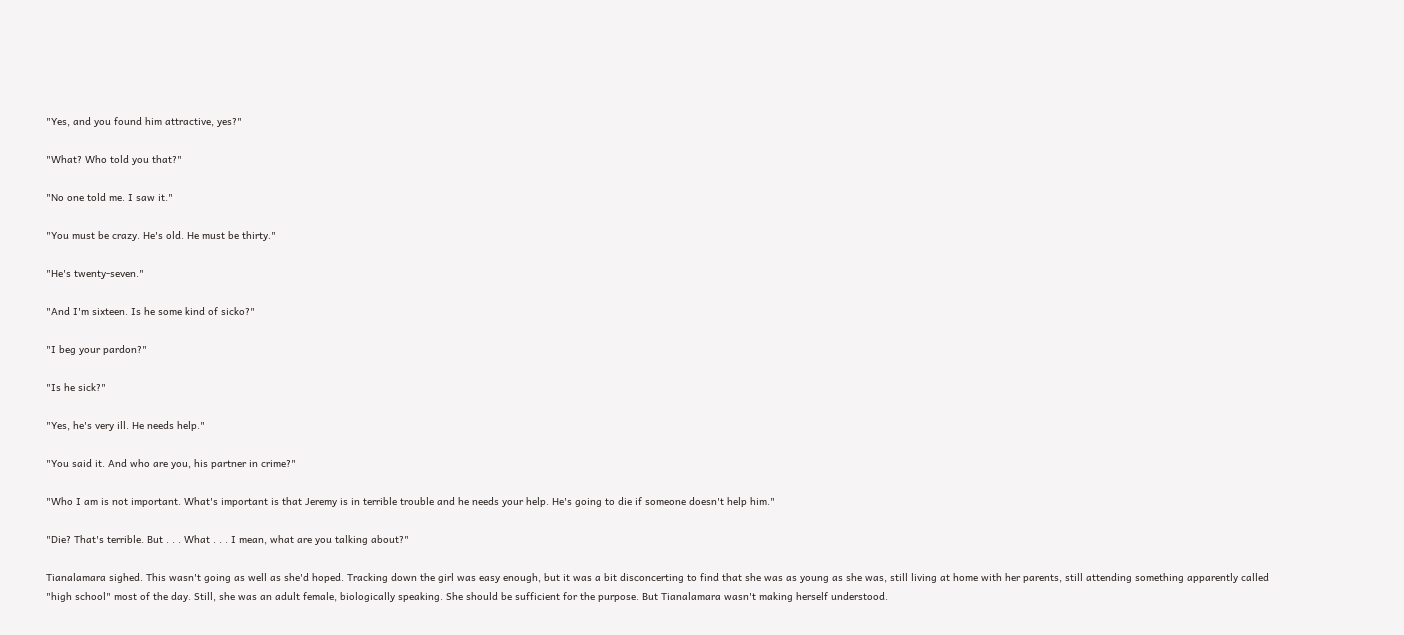"Yes, and you found him attractive, yes?"

"What? Who told you that?"

"No one told me. I saw it."

"You must be crazy. He's old. He must be thirty."

"He's twenty-seven."

"And I'm sixteen. Is he some kind of sicko?"

"I beg your pardon?"

"Is he sick?"

"Yes, he's very ill. He needs help."

"You said it. And who are you, his partner in crime?"

"Who I am is not important. What's important is that Jeremy is in terrible trouble and he needs your help. He's going to die if someone doesn't help him."

"Die? That's terrible. But . . . What . . . I mean, what are you talking about?"

Tianalamara sighed. This wasn't going as well as she'd hoped. Tracking down the girl was easy enough, but it was a bit disconcerting to find that she was as young as she was, still living at home with her parents, still attending something apparently called "high school" most of the day. Still, she was an adult female, biologically speaking. She should be sufficient for the purpose. But Tianalamara wasn't making herself understood.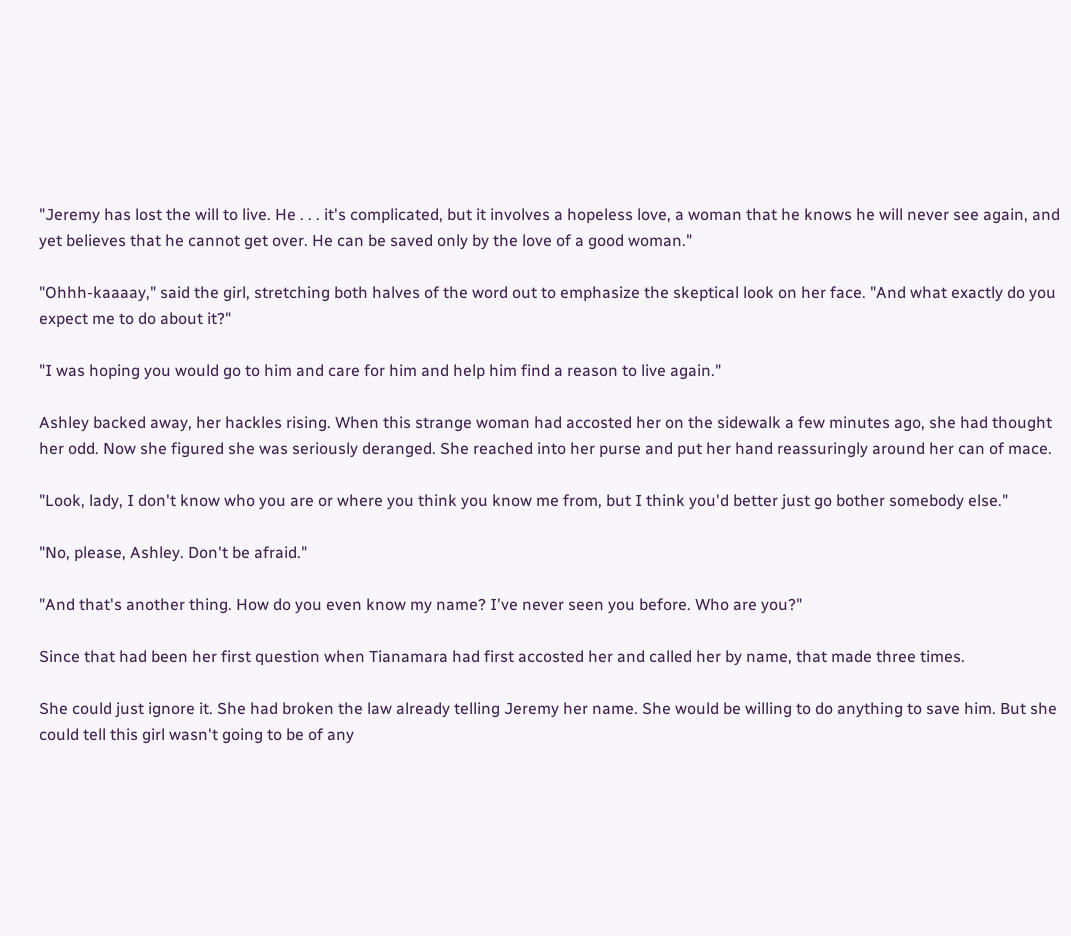"Jeremy has lost the will to live. He . . . it's complicated, but it involves a hopeless love, a woman that he knows he will never see again, and yet believes that he cannot get over. He can be saved only by the love of a good woman."

"Ohhh-kaaaay," said the girl, stretching both halves of the word out to emphasize the skeptical look on her face. "And what exactly do you expect me to do about it?"

"I was hoping you would go to him and care for him and help him find a reason to live again."

Ashley backed away, her hackles rising. When this strange woman had accosted her on the sidewalk a few minutes ago, she had thought her odd. Now she figured she was seriously deranged. She reached into her purse and put her hand reassuringly around her can of mace.

"Look, lady, I don't know who you are or where you think you know me from, but I think you'd better just go bother somebody else."

"No, please, Ashley. Don't be afraid."

"And that's another thing. How do you even know my name? I've never seen you before. Who are you?"

Since that had been her first question when Tianamara had first accosted her and called her by name, that made three times.

She could just ignore it. She had broken the law already telling Jeremy her name. She would be willing to do anything to save him. But she could tell this girl wasn't going to be of any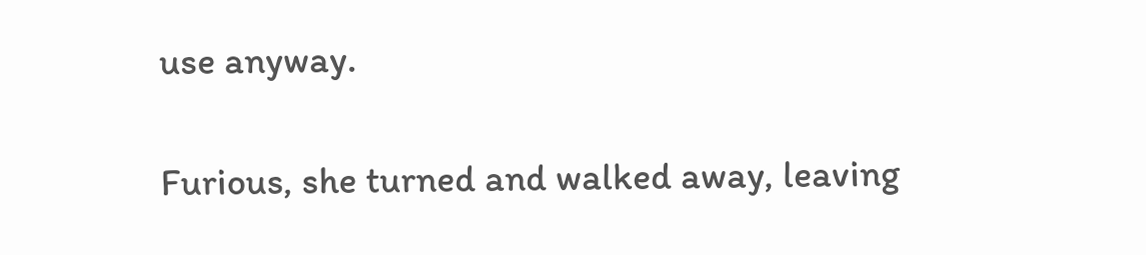use anyway.

Furious, she turned and walked away, leaving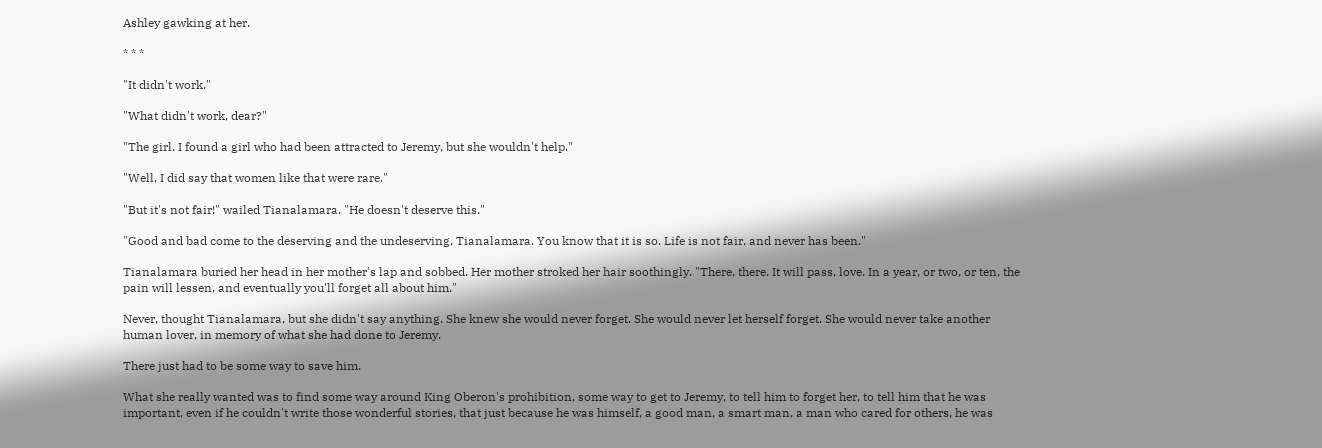Ashley gawking at her.

* * *

"It didn't work."

"What didn't work, dear?"

"The girl. I found a girl who had been attracted to Jeremy, but she wouldn't help."

"Well, I did say that women like that were rare."

"But it's not fair!" wailed Tianalamara. "He doesn't deserve this."

"Good and bad come to the deserving and the undeserving, Tianalamara. You know that it is so. Life is not fair, and never has been."

Tianalamara buried her head in her mother's lap and sobbed. Her mother stroked her hair soothingly. "There, there. It will pass, love. In a year, or two, or ten, the pain will lessen, and eventually you'll forget all about him."

Never, thought Tianalamara, but she didn't say anything. She knew she would never forget. She would never let herself forget. She would never take another human lover, in memory of what she had done to Jeremy.

There just had to be some way to save him.

What she really wanted was to find some way around King Oberon's prohibition, some way to get to Jeremy, to tell him to forget her, to tell him that he was important, even if he couldn't write those wonderful stories, that just because he was himself, a good man, a smart man, a man who cared for others, he was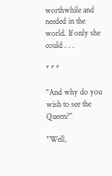worthwhile and needed in the world. If only she could . . .

* * *

"And why do you wish to see the Queen?"

"Well,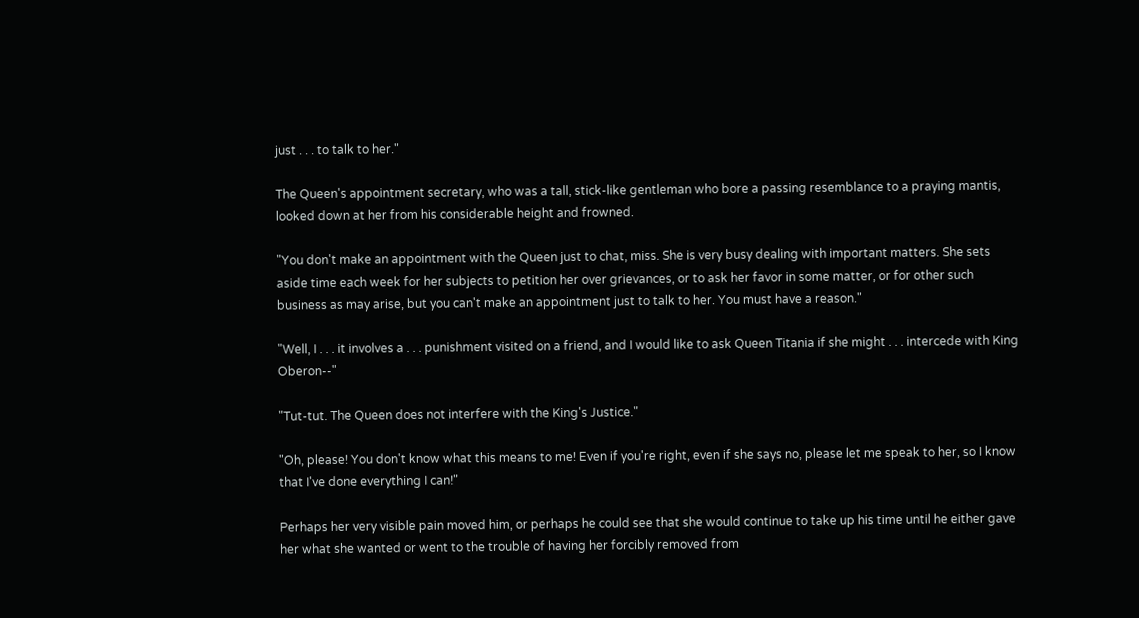just . . . to talk to her."

The Queen's appointment secretary, who was a tall, stick-like gentleman who bore a passing resemblance to a praying mantis, looked down at her from his considerable height and frowned.

"You don't make an appointment with the Queen just to chat, miss. She is very busy dealing with important matters. She sets aside time each week for her subjects to petition her over grievances, or to ask her favor in some matter, or for other such business as may arise, but you can't make an appointment just to talk to her. You must have a reason."

"Well, I . . . it involves a . . . punishment visited on a friend, and I would like to ask Queen Titania if she might . . . intercede with King Oberon--"

"Tut-tut. The Queen does not interfere with the King's Justice."

"Oh, please! You don't know what this means to me! Even if you're right, even if she says no, please let me speak to her, so I know that I've done everything I can!"

Perhaps her very visible pain moved him, or perhaps he could see that she would continue to take up his time until he either gave her what she wanted or went to the trouble of having her forcibly removed from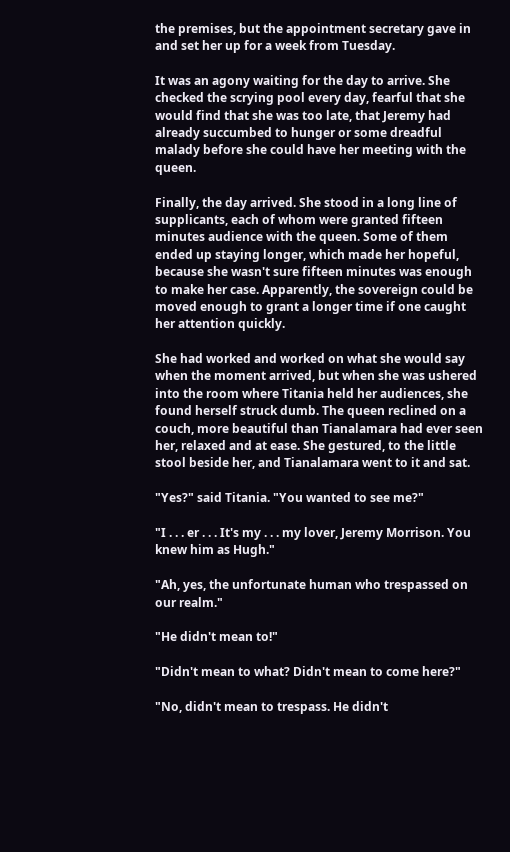the premises, but the appointment secretary gave in and set her up for a week from Tuesday.

It was an agony waiting for the day to arrive. She checked the scrying pool every day, fearful that she would find that she was too late, that Jeremy had already succumbed to hunger or some dreadful malady before she could have her meeting with the queen.

Finally, the day arrived. She stood in a long line of supplicants, each of whom were granted fifteen minutes audience with the queen. Some of them ended up staying longer, which made her hopeful, because she wasn't sure fifteen minutes was enough to make her case. Apparently, the sovereign could be moved enough to grant a longer time if one caught her attention quickly.

She had worked and worked on what she would say when the moment arrived, but when she was ushered into the room where Titania held her audiences, she found herself struck dumb. The queen reclined on a couch, more beautiful than Tianalamara had ever seen her, relaxed and at ease. She gestured, to the little stool beside her, and Tianalamara went to it and sat.

"Yes?" said Titania. "You wanted to see me?"

"I . . . er . . . It's my . . . my lover, Jeremy Morrison. You knew him as Hugh."

"Ah, yes, the unfortunate human who trespassed on our realm."

"He didn't mean to!"

"Didn't mean to what? Didn't mean to come here?"

"No, didn't mean to trespass. He didn't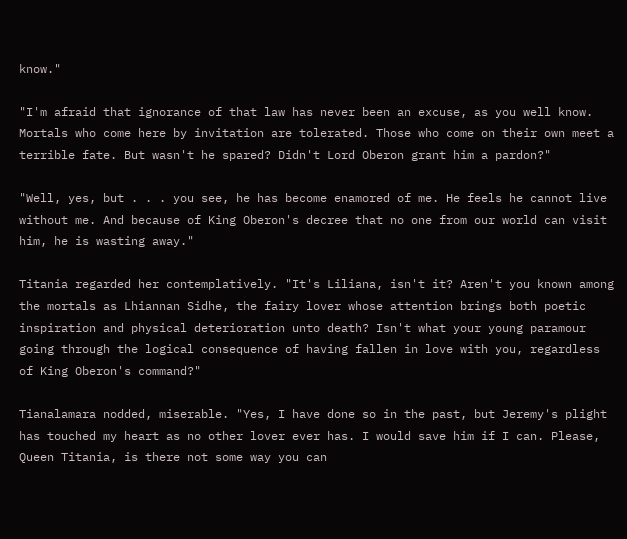know."

"I'm afraid that ignorance of that law has never been an excuse, as you well know. Mortals who come here by invitation are tolerated. Those who come on their own meet a terrible fate. But wasn't he spared? Didn't Lord Oberon grant him a pardon?"

"Well, yes, but . . . you see, he has become enamored of me. He feels he cannot live without me. And because of King Oberon's decree that no one from our world can visit him, he is wasting away."

Titania regarded her contemplatively. "It's Liliana, isn't it? Aren't you known among the mortals as Lhiannan Sidhe, the fairy lover whose attention brings both poetic inspiration and physical deterioration unto death? Isn't what your young paramour going through the logical consequence of having fallen in love with you, regardless of King Oberon's command?"

Tianalamara nodded, miserable. "Yes, I have done so in the past, but Jeremy's plight has touched my heart as no other lover ever has. I would save him if I can. Please, Queen Titania, is there not some way you can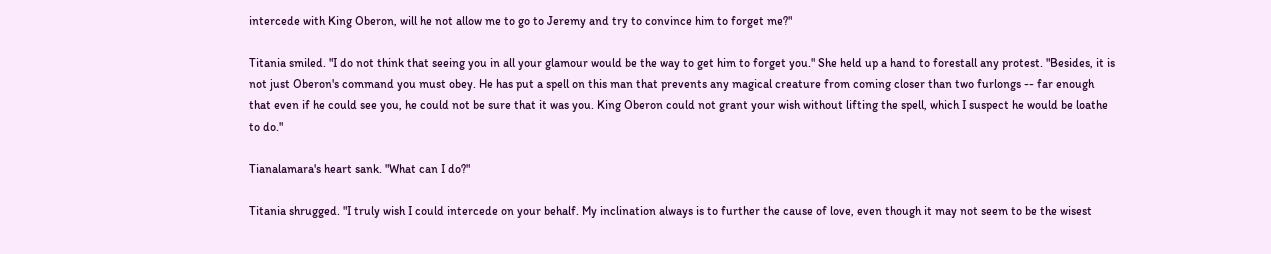intercede with King Oberon, will he not allow me to go to Jeremy and try to convince him to forget me?"

Titania smiled. "I do not think that seeing you in all your glamour would be the way to get him to forget you." She held up a hand to forestall any protest. "Besides, it is not just Oberon's command you must obey. He has put a spell on this man that prevents any magical creature from coming closer than two furlongs -- far enough that even if he could see you, he could not be sure that it was you. King Oberon could not grant your wish without lifting the spell, which I suspect he would be loathe to do."

Tianalamara's heart sank. "What can I do?"

Titania shrugged. "I truly wish I could intercede on your behalf. My inclination always is to further the cause of love, even though it may not seem to be the wisest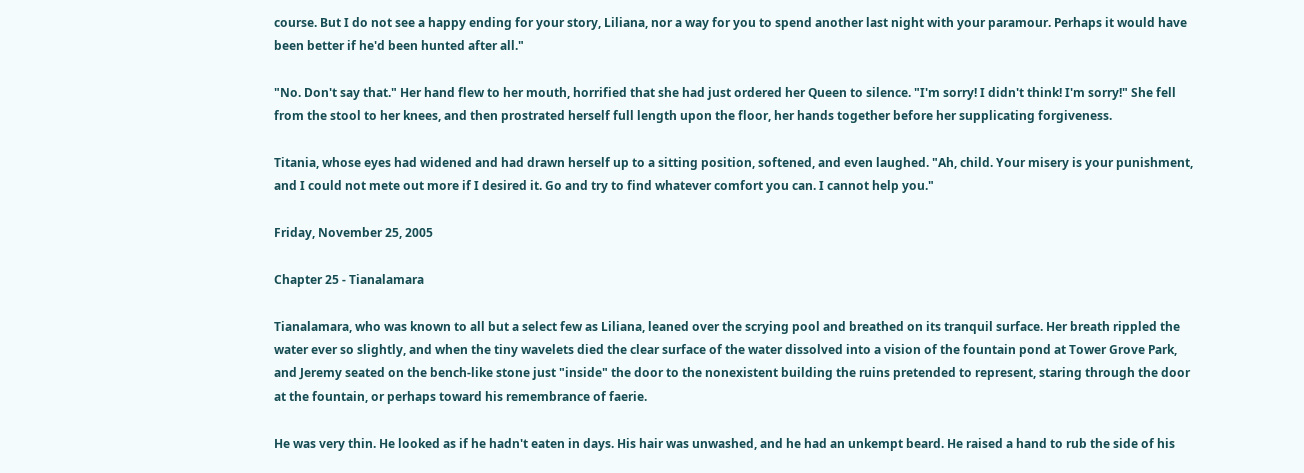course. But I do not see a happy ending for your story, Liliana, nor a way for you to spend another last night with your paramour. Perhaps it would have been better if he'd been hunted after all."

"No. Don't say that." Her hand flew to her mouth, horrified that she had just ordered her Queen to silence. "I'm sorry! I didn't think! I'm sorry!" She fell from the stool to her knees, and then prostrated herself full length upon the floor, her hands together before her supplicating forgiveness.

Titania, whose eyes had widened and had drawn herself up to a sitting position, softened, and even laughed. "Ah, child. Your misery is your punishment, and I could not mete out more if I desired it. Go and try to find whatever comfort you can. I cannot help you."

Friday, November 25, 2005

Chapter 25 - Tianalamara

Tianalamara, who was known to all but a select few as Liliana, leaned over the scrying pool and breathed on its tranquil surface. Her breath rippled the water ever so slightly, and when the tiny wavelets died the clear surface of the water dissolved into a vision of the fountain pond at Tower Grove Park, and Jeremy seated on the bench-like stone just "inside" the door to the nonexistent building the ruins pretended to represent, staring through the door at the fountain, or perhaps toward his remembrance of faerie.

He was very thin. He looked as if he hadn't eaten in days. His hair was unwashed, and he had an unkempt beard. He raised a hand to rub the side of his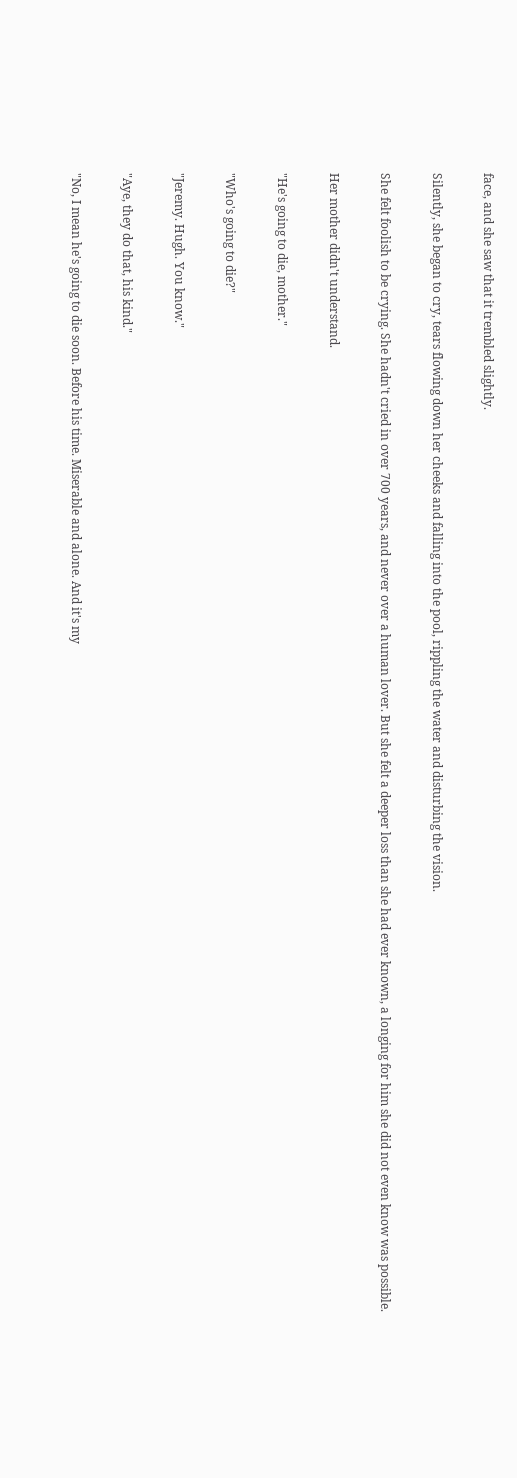face, and she saw that it trembled slightly.

Silently, she began to cry, tears flowing down her cheeks and falling into the pool, rippling the water and disturbing the vision.

She felt foolish to be crying. She hadn't cried in over 700 years, and never over a human lover. But she felt a deeper loss than she had ever known, a longing for him she did not even know was possible.

Her mother didn't understand.

"He's going to die, mother."

"Who's going to die?"

"Jeremy. Hugh. You know."

"Aye, they do that, his kind."

"No, I mean he's going to die soon. Before his time. Miserable and alone. And it's my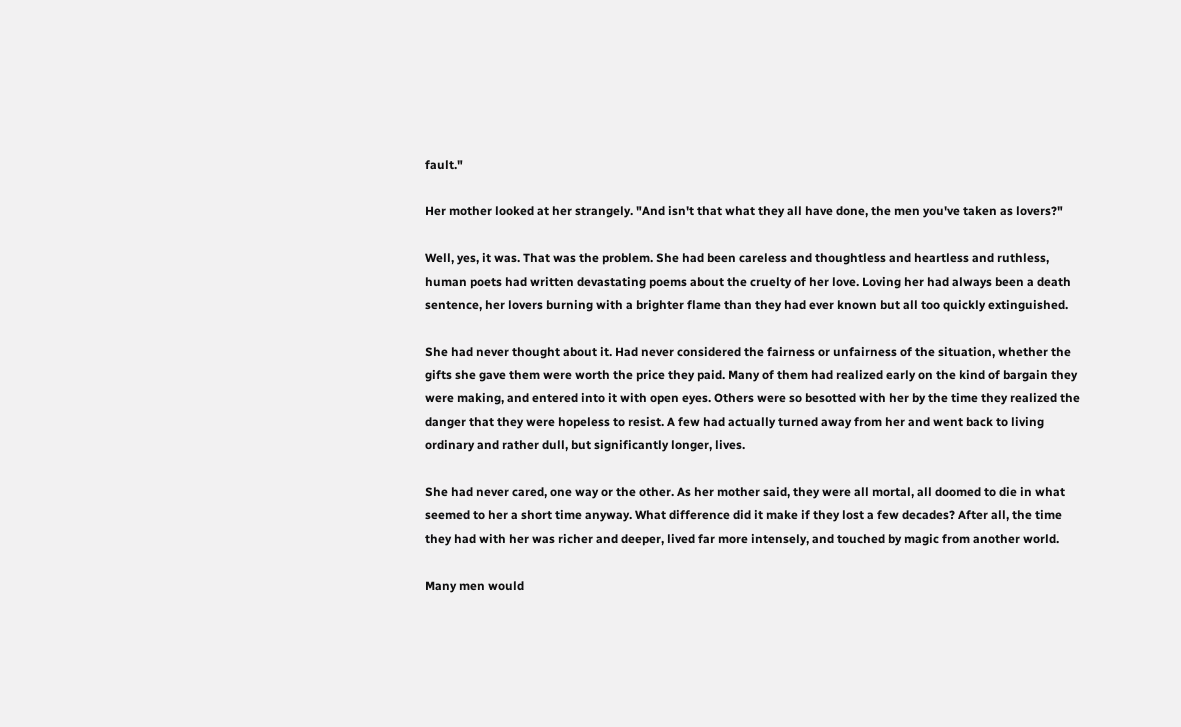fault."

Her mother looked at her strangely. "And isn't that what they all have done, the men you've taken as lovers?"

Well, yes, it was. That was the problem. She had been careless and thoughtless and heartless and ruthless, human poets had written devastating poems about the cruelty of her love. Loving her had always been a death sentence, her lovers burning with a brighter flame than they had ever known but all too quickly extinguished.

She had never thought about it. Had never considered the fairness or unfairness of the situation, whether the gifts she gave them were worth the price they paid. Many of them had realized early on the kind of bargain they were making, and entered into it with open eyes. Others were so besotted with her by the time they realized the danger that they were hopeless to resist. A few had actually turned away from her and went back to living ordinary and rather dull, but significantly longer, lives.

She had never cared, one way or the other. As her mother said, they were all mortal, all doomed to die in what seemed to her a short time anyway. What difference did it make if they lost a few decades? After all, the time they had with her was richer and deeper, lived far more intensely, and touched by magic from another world.

Many men would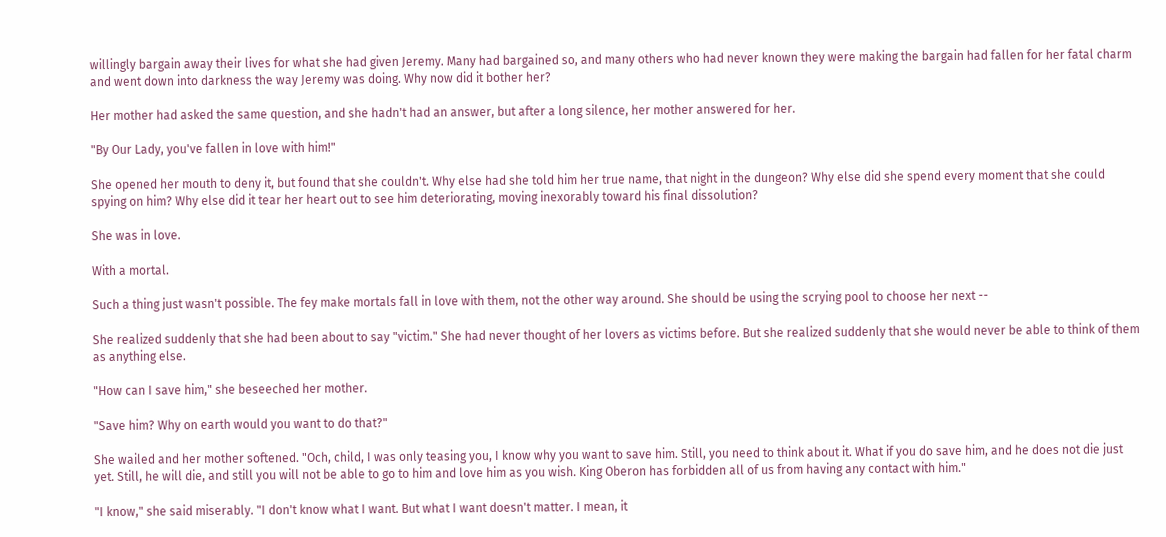willingly bargain away their lives for what she had given Jeremy. Many had bargained so, and many others who had never known they were making the bargain had fallen for her fatal charm and went down into darkness the way Jeremy was doing. Why now did it bother her?

Her mother had asked the same question, and she hadn't had an answer, but after a long silence, her mother answered for her.

"By Our Lady, you've fallen in love with him!"

She opened her mouth to deny it, but found that she couldn't. Why else had she told him her true name, that night in the dungeon? Why else did she spend every moment that she could spying on him? Why else did it tear her heart out to see him deteriorating, moving inexorably toward his final dissolution?

She was in love.

With a mortal.

Such a thing just wasn't possible. The fey make mortals fall in love with them, not the other way around. She should be using the scrying pool to choose her next --

She realized suddenly that she had been about to say "victim." She had never thought of her lovers as victims before. But she realized suddenly that she would never be able to think of them as anything else.

"How can I save him," she beseeched her mother.

"Save him? Why on earth would you want to do that?"

She wailed and her mother softened. "Och, child, I was only teasing you, I know why you want to save him. Still, you need to think about it. What if you do save him, and he does not die just yet. Still, he will die, and still you will not be able to go to him and love him as you wish. King Oberon has forbidden all of us from having any contact with him."

"I know," she said miserably. "I don't know what I want. But what I want doesn't matter. I mean, it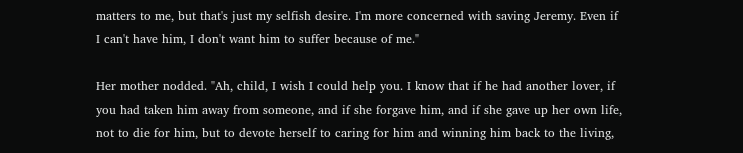matters to me, but that's just my selfish desire. I'm more concerned with saving Jeremy. Even if I can't have him, I don't want him to suffer because of me."

Her mother nodded. "Ah, child, I wish I could help you. I know that if he had another lover, if you had taken him away from someone, and if she forgave him, and if she gave up her own life, not to die for him, but to devote herself to caring for him and winning him back to the living,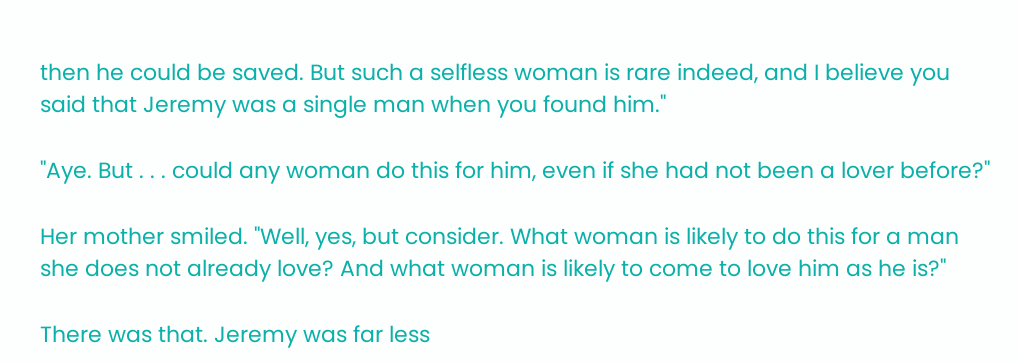then he could be saved. But such a selfless woman is rare indeed, and I believe you said that Jeremy was a single man when you found him."

"Aye. But . . . could any woman do this for him, even if she had not been a lover before?"

Her mother smiled. "Well, yes, but consider. What woman is likely to do this for a man she does not already love? And what woman is likely to come to love him as he is?"

There was that. Jeremy was far less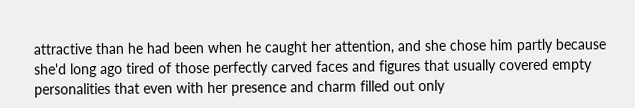attractive than he had been when he caught her attention, and she chose him partly because she'd long ago tired of those perfectly carved faces and figures that usually covered empty personalities that even with her presence and charm filled out only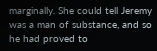marginally. She could tell Jeremy was a man of substance, and so he had proved to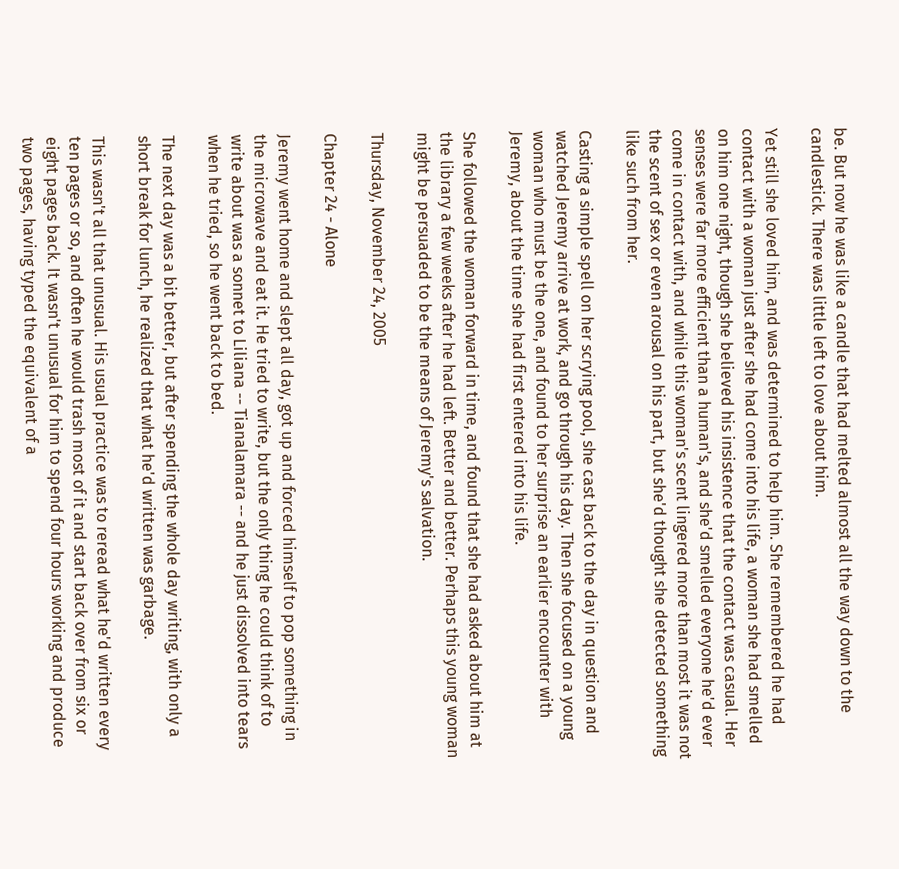be. But now he was like a candle that had melted almost all the way down to the candlestick. There was little left to love about him.

Yet still she loved him, and was determined to help him. She remembered he had contact with a woman just after she had come into his life, a woman she had smelled on him one night, though she believed his insistence that the contact was casual. Her senses were far more efficient than a human's, and she'd smelled everyone he'd ever come in contact with, and while this woman's scent lingered more than most it was not the scent of sex or even arousal on his part, but she'd thought she detected something like such from her.

Casting a simple spell on her scrying pool, she cast back to the day in question and watched Jeremy arrive at work, and go through his day. Then she focused on a young woman who must be the one, and found to her surprise an earlier encounter with Jeremy, about the time she had first entered into his life.

She followed the woman forward in time, and found that she had asked about him at the library a few weeks after he had left. Better and better. Perhaps this young woman might be persuaded to be the means of Jeremy's salvation.

Thursday, November 24, 2005

Chapter 24 - Alone

Jeremy went home and slept all day, got up and forced himself to pop something in the microwave and eat it. He tried to write, but the only thing he could think of to write about was a sonnet to Liliana -- Tianalamara -- and he just dissolved into tears when he tried, so he went back to bed.

The next day was a bit better, but after spending the whole day writing, with only a short break for lunch, he realized that what he'd written was garbage.

This wasn't all that unusual. His usual practice was to reread what he'd written every ten pages or so, and often he would trash most of it and start back over from six or eight pages back. It wasn't unusual for him to spend four hours working and produce two pages, having typed the equivalent of a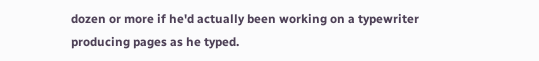dozen or more if he'd actually been working on a typewriter producing pages as he typed.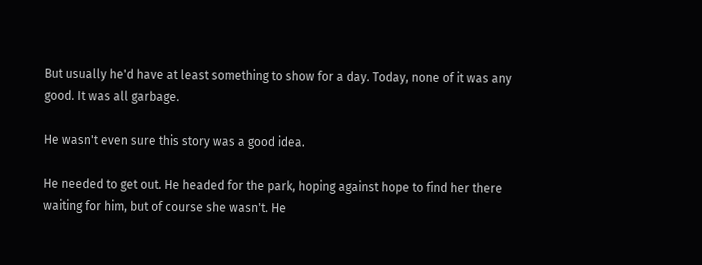But usually he'd have at least something to show for a day. Today, none of it was any good. It was all garbage.

He wasn't even sure this story was a good idea.

He needed to get out. He headed for the park, hoping against hope to find her there waiting for him, but of course she wasn't. He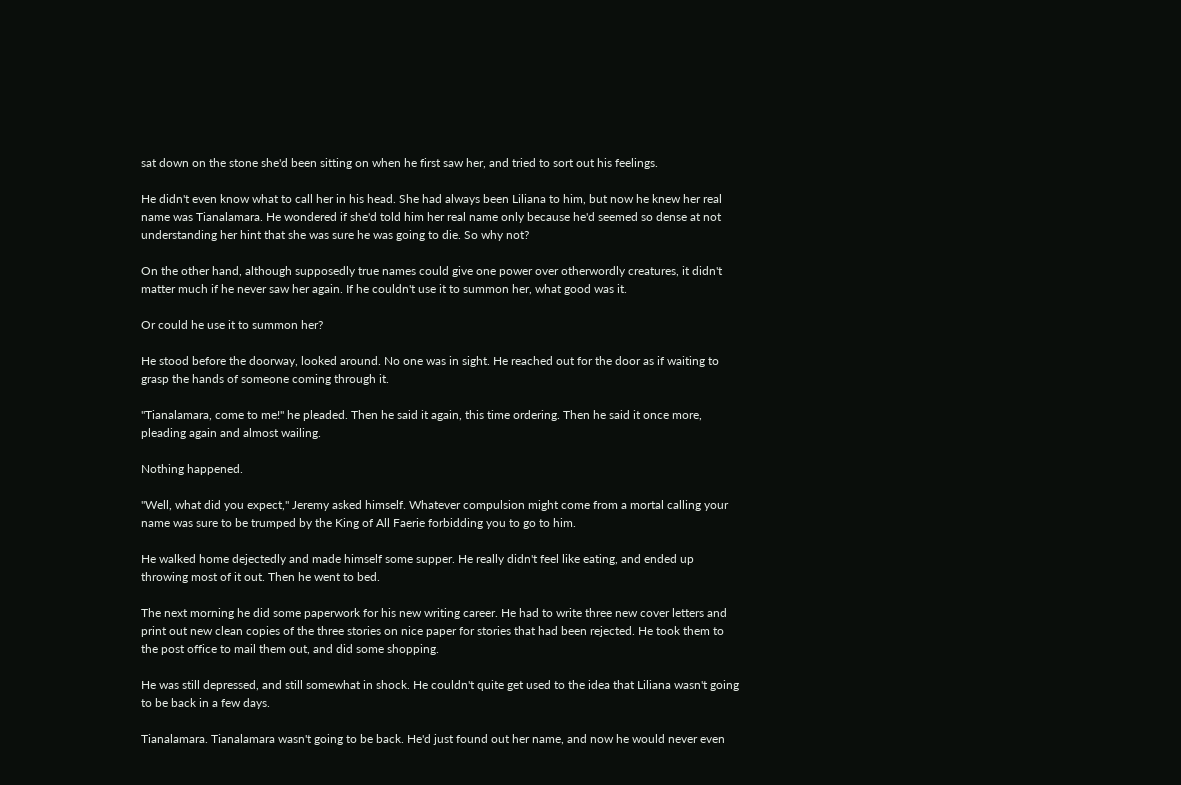sat down on the stone she'd been sitting on when he first saw her, and tried to sort out his feelings.

He didn't even know what to call her in his head. She had always been Liliana to him, but now he knew her real name was Tianalamara. He wondered if she'd told him her real name only because he'd seemed so dense at not understanding her hint that she was sure he was going to die. So why not?

On the other hand, although supposedly true names could give one power over otherwordly creatures, it didn't matter much if he never saw her again. If he couldn't use it to summon her, what good was it.

Or could he use it to summon her?

He stood before the doorway, looked around. No one was in sight. He reached out for the door as if waiting to grasp the hands of someone coming through it.

"Tianalamara, come to me!" he pleaded. Then he said it again, this time ordering. Then he said it once more, pleading again and almost wailing.

Nothing happened.

"Well, what did you expect," Jeremy asked himself. Whatever compulsion might come from a mortal calling your name was sure to be trumped by the King of All Faerie forbidding you to go to him.

He walked home dejectedly and made himself some supper. He really didn't feel like eating, and ended up throwing most of it out. Then he went to bed.

The next morning he did some paperwork for his new writing career. He had to write three new cover letters and print out new clean copies of the three stories on nice paper for stories that had been rejected. He took them to the post office to mail them out, and did some shopping.

He was still depressed, and still somewhat in shock. He couldn't quite get used to the idea that Liliana wasn't going to be back in a few days.

Tianalamara. Tianalamara wasn't going to be back. He'd just found out her name, and now he would never even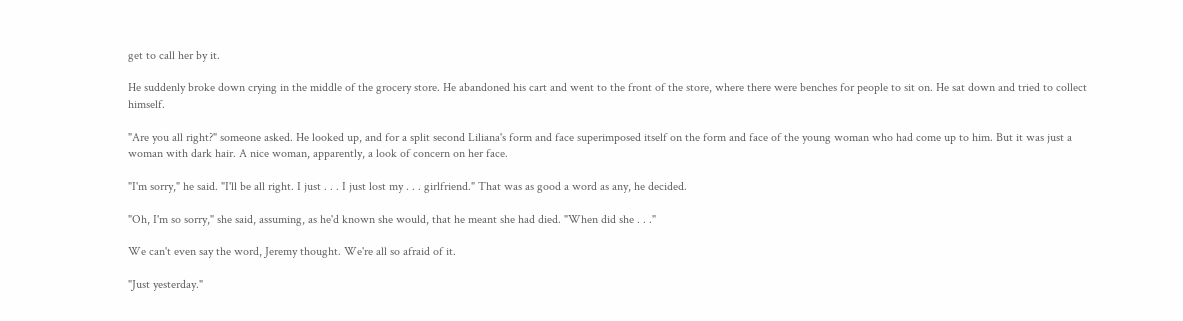get to call her by it.

He suddenly broke down crying in the middle of the grocery store. He abandoned his cart and went to the front of the store, where there were benches for people to sit on. He sat down and tried to collect himself.

"Are you all right?" someone asked. He looked up, and for a split second Liliana's form and face superimposed itself on the form and face of the young woman who had come up to him. But it was just a woman with dark hair. A nice woman, apparently, a look of concern on her face.

"I'm sorry," he said. "I'll be all right. I just . . . I just lost my . . . girlfriend." That was as good a word as any, he decided.

"Oh, I'm so sorry," she said, assuming, as he'd known she would, that he meant she had died. "When did she . . ."

We can't even say the word, Jeremy thought. We're all so afraid of it.

"Just yesterday."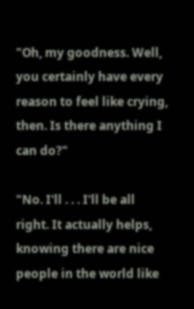"Oh, my goodness. Well, you certainly have every reason to feel like crying, then. Is there anything I can do?"

"No. I'll . . . I'll be all right. It actually helps, knowing there are nice people in the world like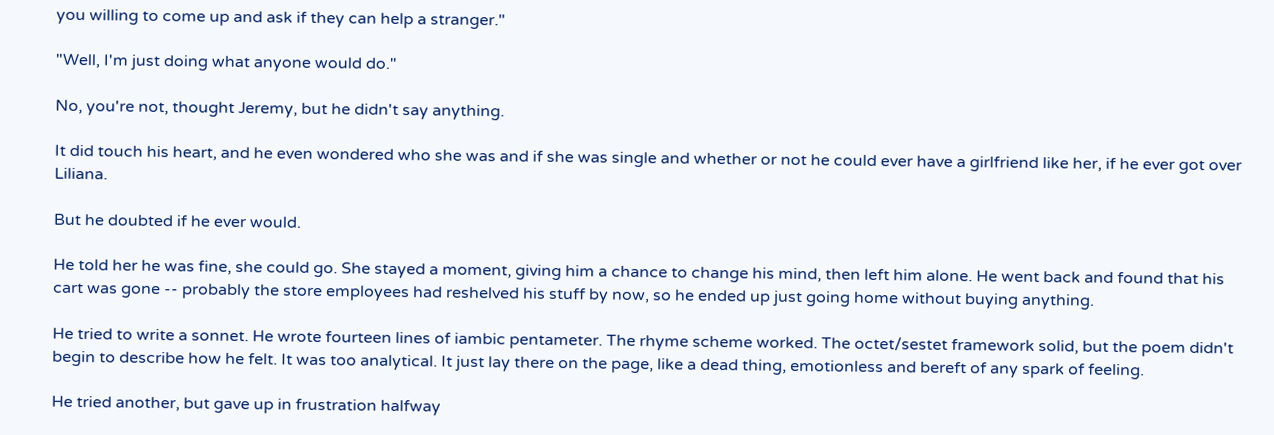you willing to come up and ask if they can help a stranger."

"Well, I'm just doing what anyone would do."

No, you're not, thought Jeremy, but he didn't say anything.

It did touch his heart, and he even wondered who she was and if she was single and whether or not he could ever have a girlfriend like her, if he ever got over Liliana.

But he doubted if he ever would.

He told her he was fine, she could go. She stayed a moment, giving him a chance to change his mind, then left him alone. He went back and found that his cart was gone -- probably the store employees had reshelved his stuff by now, so he ended up just going home without buying anything.

He tried to write a sonnet. He wrote fourteen lines of iambic pentameter. The rhyme scheme worked. The octet/sestet framework solid, but the poem didn't begin to describe how he felt. It was too analytical. It just lay there on the page, like a dead thing, emotionless and bereft of any spark of feeling.

He tried another, but gave up in frustration halfway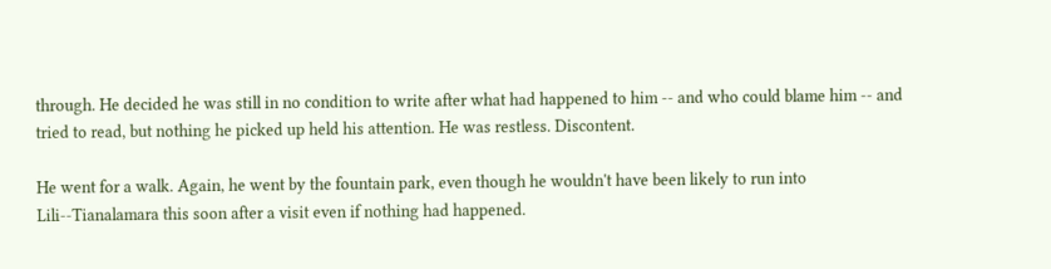through. He decided he was still in no condition to write after what had happened to him -- and who could blame him -- and tried to read, but nothing he picked up held his attention. He was restless. Discontent.

He went for a walk. Again, he went by the fountain park, even though he wouldn't have been likely to run into Lili--Tianalamara this soon after a visit even if nothing had happened.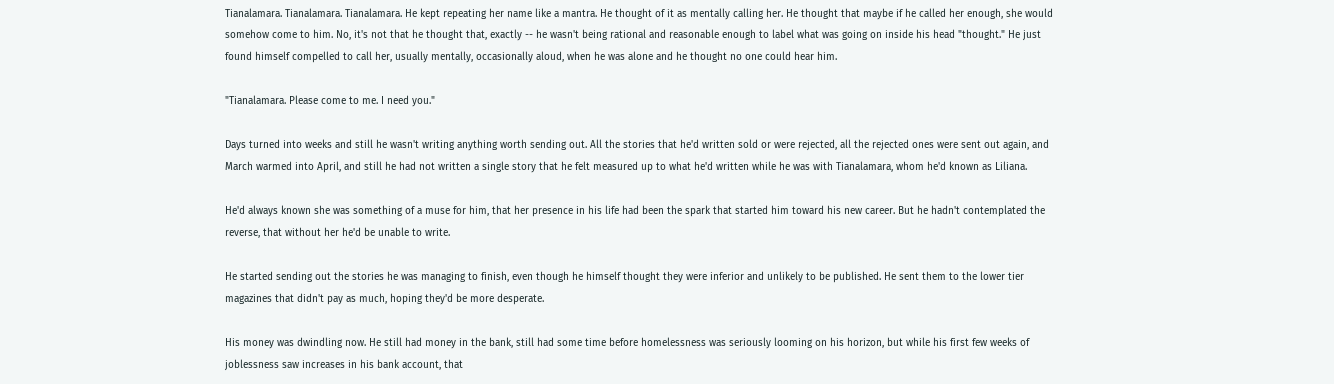Tianalamara. Tianalamara. Tianalamara. He kept repeating her name like a mantra. He thought of it as mentally calling her. He thought that maybe if he called her enough, she would somehow come to him. No, it's not that he thought that, exactly -- he wasn't being rational and reasonable enough to label what was going on inside his head "thought." He just found himself compelled to call her, usually mentally, occasionally aloud, when he was alone and he thought no one could hear him.

"Tianalamara. Please come to me. I need you."

Days turned into weeks and still he wasn't writing anything worth sending out. All the stories that he'd written sold or were rejected, all the rejected ones were sent out again, and March warmed into April, and still he had not written a single story that he felt measured up to what he'd written while he was with Tianalamara, whom he'd known as Liliana.

He'd always known she was something of a muse for him, that her presence in his life had been the spark that started him toward his new career. But he hadn't contemplated the reverse, that without her he'd be unable to write.

He started sending out the stories he was managing to finish, even though he himself thought they were inferior and unlikely to be published. He sent them to the lower tier magazines that didn't pay as much, hoping they'd be more desperate.

His money was dwindling now. He still had money in the bank, still had some time before homelessness was seriously looming on his horizon, but while his first few weeks of joblessness saw increases in his bank account, that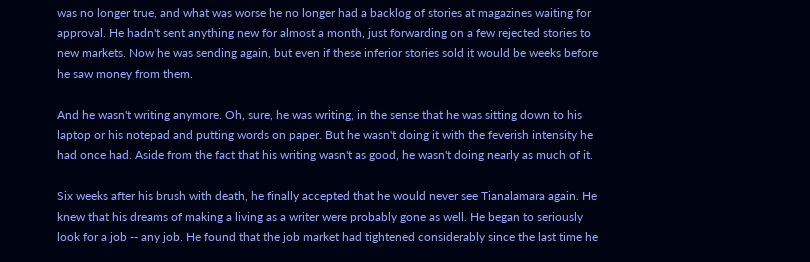was no longer true, and what was worse he no longer had a backlog of stories at magazines waiting for approval. He hadn't sent anything new for almost a month, just forwarding on a few rejected stories to new markets. Now he was sending again, but even if these inferior stories sold it would be weeks before he saw money from them.

And he wasn't writing anymore. Oh, sure, he was writing, in the sense that he was sitting down to his laptop or his notepad and putting words on paper. But he wasn't doing it with the feverish intensity he had once had. Aside from the fact that his writing wasn't as good, he wasn't doing nearly as much of it.

Six weeks after his brush with death, he finally accepted that he would never see Tianalamara again. He knew that his dreams of making a living as a writer were probably gone as well. He began to seriously look for a job -- any job. He found that the job market had tightened considerably since the last time he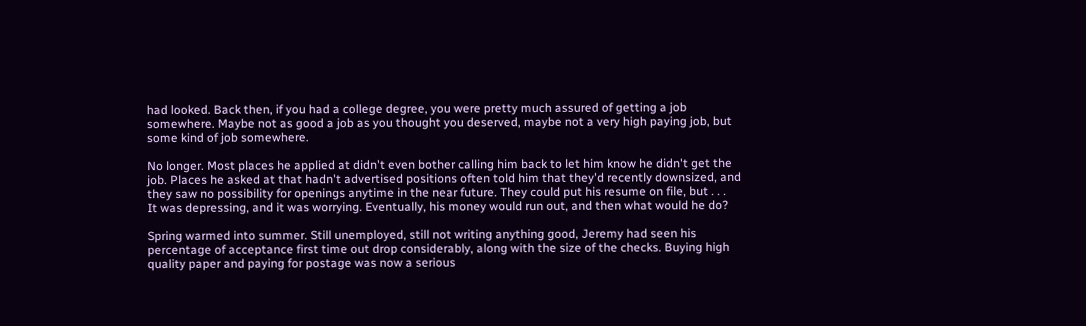had looked. Back then, if you had a college degree, you were pretty much assured of getting a job somewhere. Maybe not as good a job as you thought you deserved, maybe not a very high paying job, but some kind of job somewhere.

No longer. Most places he applied at didn't even bother calling him back to let him know he didn't get the job. Places he asked at that hadn't advertised positions often told him that they'd recently downsized, and they saw no possibility for openings anytime in the near future. They could put his resume on file, but . . .
It was depressing, and it was worrying. Eventually, his money would run out, and then what would he do?

Spring warmed into summer. Still unemployed, still not writing anything good, Jeremy had seen his percentage of acceptance first time out drop considerably, along with the size of the checks. Buying high quality paper and paying for postage was now a serious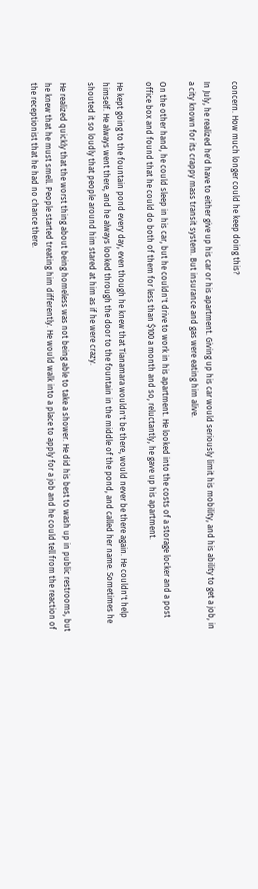concern. How much longer could he keep doing this?

In July, he realized he'd have to either give up his car or his apartment. Giving up his car would seriously limit his mobility, and his ability to get a job, in a city known for its crappy mass transit system. But insurance and gas were eating him alive.

On the other hand, he could sleep in his car, but he couldn't drive to work in his apartment. He looked into the costs of a storage locker and a post office box and found that he could do both of them for less than $100 a month and so, reluctantly, he gave up his apartment.

He kept going to the fountain pond every day, even though he knew that Tianamara wouldn't be there, would never be there again. He couldn't help himself. He always went there, and he always looked through the door to the fountain in the middle of the pond, and called her name. Sometimes he shouted it so loudly that people around him stared at him as if he were crazy.

He realized quickly that the worst thing about being homeless was not being able to take a shower. He did his best to wash up in public restrooms, but he knew that he must smell. People started treating him differently. He would walk into a place to apply for a job and he could tell from the reaction of the receptionist that he had no chance there.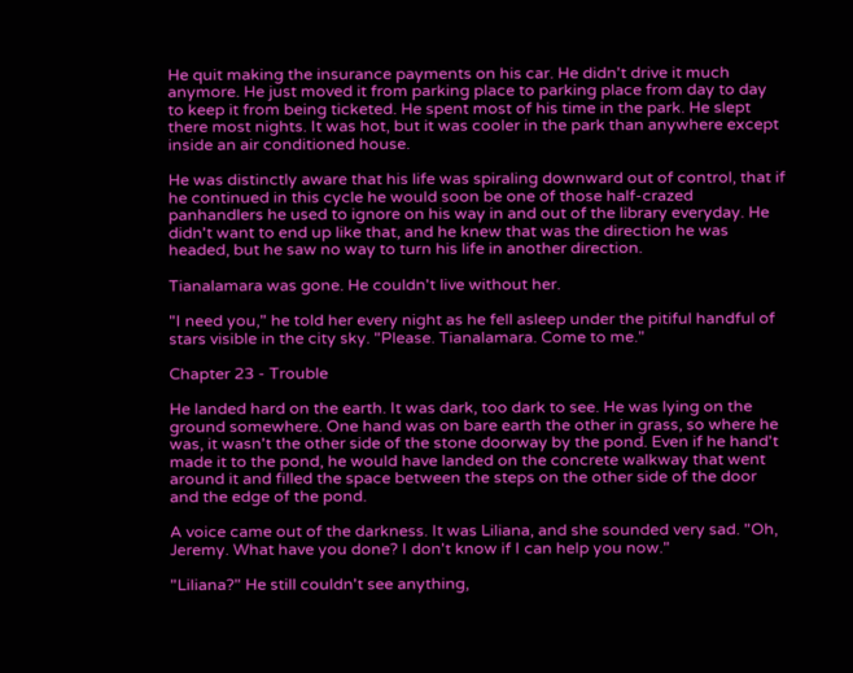He quit making the insurance payments on his car. He didn't drive it much anymore. He just moved it from parking place to parking place from day to day to keep it from being ticketed. He spent most of his time in the park. He slept there most nights. It was hot, but it was cooler in the park than anywhere except inside an air conditioned house.

He was distinctly aware that his life was spiraling downward out of control, that if he continued in this cycle he would soon be one of those half-crazed panhandlers he used to ignore on his way in and out of the library everyday. He didn't want to end up like that, and he knew that was the direction he was headed, but he saw no way to turn his life in another direction.

Tianalamara was gone. He couldn't live without her.

"I need you," he told her every night as he fell asleep under the pitiful handful of stars visible in the city sky. "Please. Tianalamara. Come to me."

Chapter 23 - Trouble

He landed hard on the earth. It was dark, too dark to see. He was lying on the ground somewhere. One hand was on bare earth the other in grass, so where he was, it wasn't the other side of the stone doorway by the pond. Even if he hand't made it to the pond, he would have landed on the concrete walkway that went around it and filled the space between the steps on the other side of the door and the edge of the pond.

A voice came out of the darkness. It was Liliana, and she sounded very sad. "Oh, Jeremy. What have you done? I don't know if I can help you now."

"Liliana?" He still couldn't see anything,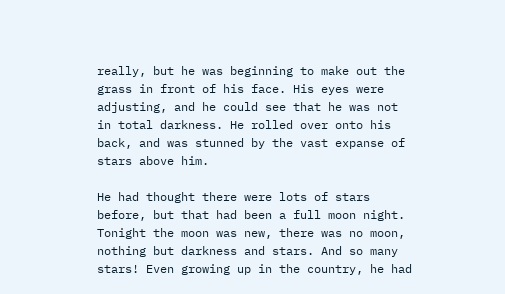really, but he was beginning to make out the grass in front of his face. His eyes were adjusting, and he could see that he was not in total darkness. He rolled over onto his back, and was stunned by the vast expanse of stars above him.

He had thought there were lots of stars before, but that had been a full moon night. Tonight the moon was new, there was no moon, nothing but darkness and stars. And so many stars! Even growing up in the country, he had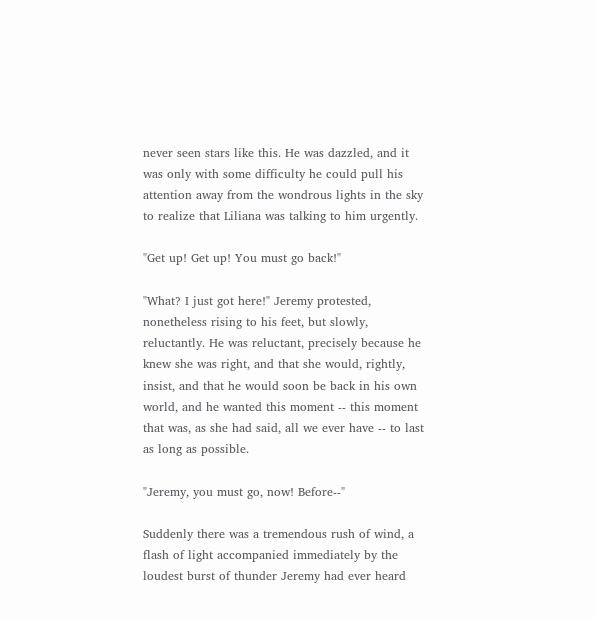never seen stars like this. He was dazzled, and it was only with some difficulty he could pull his attention away from the wondrous lights in the sky to realize that Liliana was talking to him urgently.

"Get up! Get up! You must go back!"

"What? I just got here!" Jeremy protested, nonetheless rising to his feet, but slowly, reluctantly. He was reluctant, precisely because he knew she was right, and that she would, rightly, insist, and that he would soon be back in his own world, and he wanted this moment -- this moment that was, as she had said, all we ever have -- to last as long as possible.

"Jeremy, you must go, now! Before--"

Suddenly there was a tremendous rush of wind, a flash of light accompanied immediately by the loudest burst of thunder Jeremy had ever heard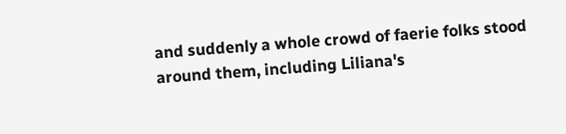and suddenly a whole crowd of faerie folks stood around them, including Liliana's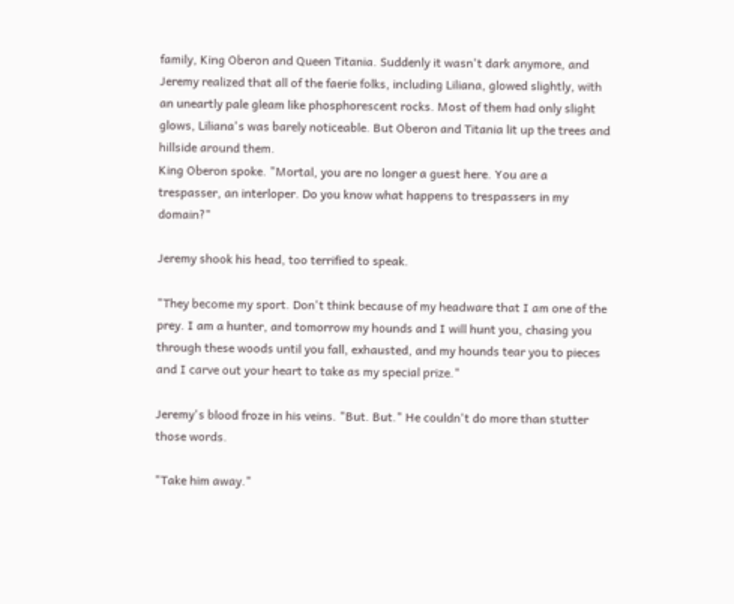family, King Oberon and Queen Titania. Suddenly it wasn't dark anymore, and Jeremy realized that all of the faerie folks, including Liliana, glowed slightly, with an uneartly pale gleam like phosphorescent rocks. Most of them had only slight glows, Liliana's was barely noticeable. But Oberon and Titania lit up the trees and hillside around them.
King Oberon spoke. "Mortal, you are no longer a guest here. You are a trespasser, an interloper. Do you know what happens to trespassers in my domain?"

Jeremy shook his head, too terrified to speak.

"They become my sport. Don't think because of my headware that I am one of the prey. I am a hunter, and tomorrow my hounds and I will hunt you, chasing you through these woods until you fall, exhausted, and my hounds tear you to pieces and I carve out your heart to take as my special prize."

Jeremy's blood froze in his veins. "But. But." He couldn't do more than stutter those words.

"Take him away."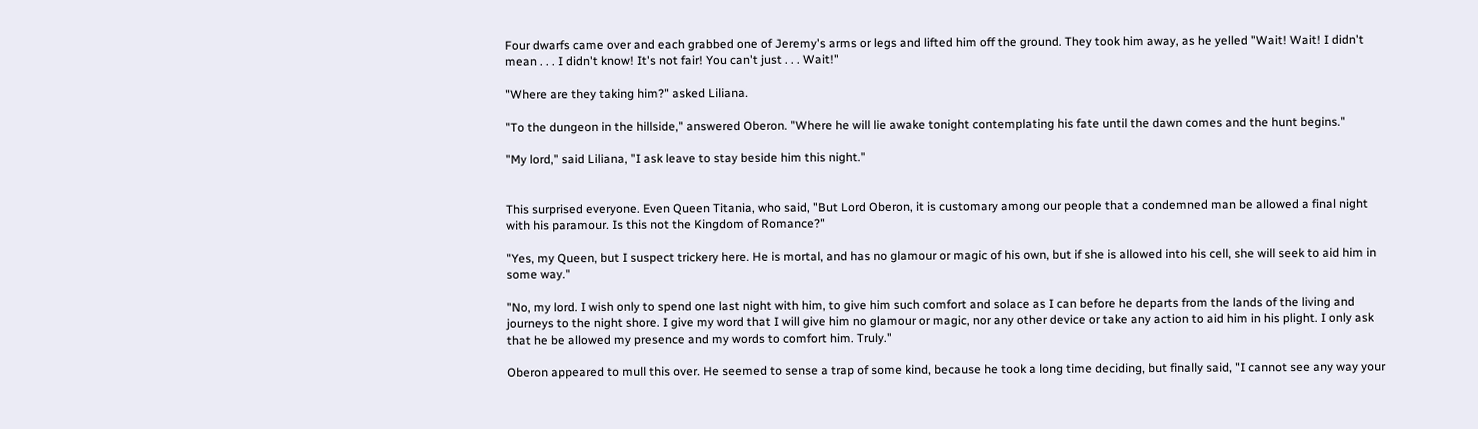Four dwarfs came over and each grabbed one of Jeremy's arms or legs and lifted him off the ground. They took him away, as he yelled "Wait! Wait! I didn't mean . . . I didn't know! It's not fair! You can't just . . . Wait!"

"Where are they taking him?" asked Liliana.

"To the dungeon in the hillside," answered Oberon. "Where he will lie awake tonight contemplating his fate until the dawn comes and the hunt begins."

"My lord," said Liliana, "I ask leave to stay beside him this night."


This surprised everyone. Even Queen Titania, who said, "But Lord Oberon, it is customary among our people that a condemned man be allowed a final night with his paramour. Is this not the Kingdom of Romance?"

"Yes, my Queen, but I suspect trickery here. He is mortal, and has no glamour or magic of his own, but if she is allowed into his cell, she will seek to aid him in some way."

"No, my lord. I wish only to spend one last night with him, to give him such comfort and solace as I can before he departs from the lands of the living and journeys to the night shore. I give my word that I will give him no glamour or magic, nor any other device or take any action to aid him in his plight. I only ask that he be allowed my presence and my words to comfort him. Truly."

Oberon appeared to mull this over. He seemed to sense a trap of some kind, because he took a long time deciding, but finally said, "I cannot see any way your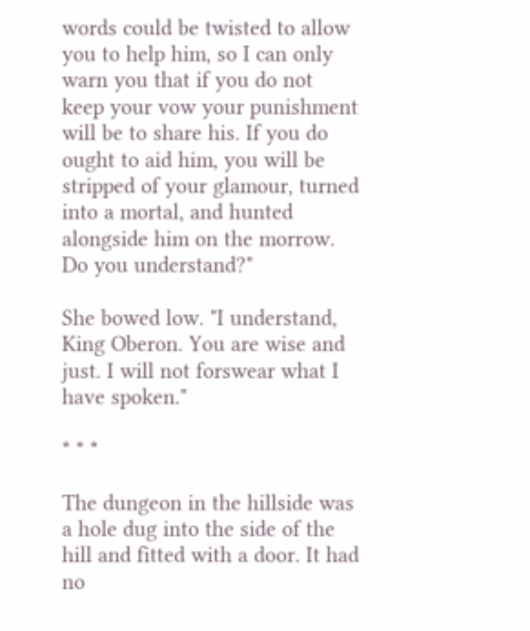words could be twisted to allow you to help him, so I can only warn you that if you do not keep your vow your punishment will be to share his. If you do ought to aid him, you will be stripped of your glamour, turned into a mortal, and hunted alongside him on the morrow. Do you understand?"

She bowed low. "I understand, King Oberon. You are wise and just. I will not forswear what I have spoken."

* * *

The dungeon in the hillside was a hole dug into the side of the hill and fitted with a door. It had no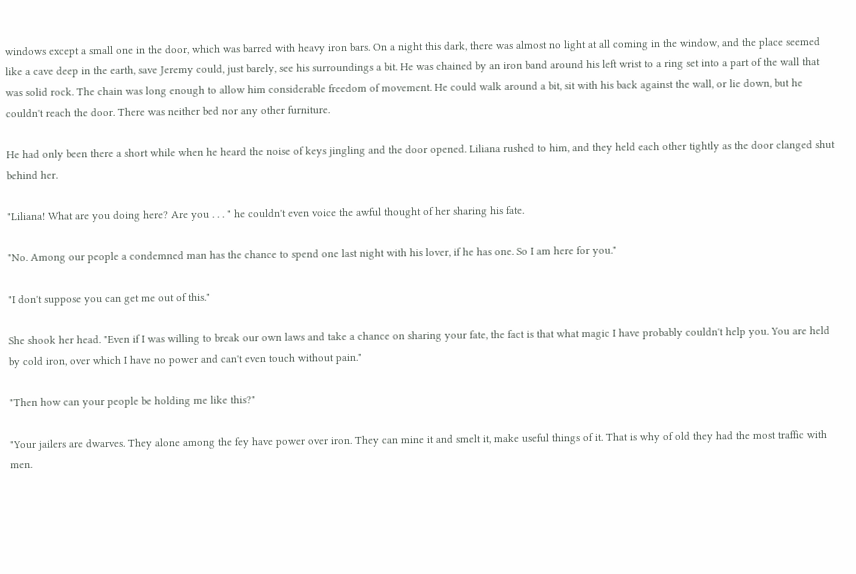windows except a small one in the door, which was barred with heavy iron bars. On a night this dark, there was almost no light at all coming in the window, and the place seemed like a cave deep in the earth, save Jeremy could, just barely, see his surroundings a bit. He was chained by an iron band around his left wrist to a ring set into a part of the wall that was solid rock. The chain was long enough to allow him considerable freedom of movement. He could walk around a bit, sit with his back against the wall, or lie down, but he couldn't reach the door. There was neither bed nor any other furniture.

He had only been there a short while when he heard the noise of keys jingling and the door opened. Liliana rushed to him, and they held each other tightly as the door clanged shut behind her.

"Liliana! What are you doing here? Are you . . . " he couldn't even voice the awful thought of her sharing his fate.

"No. Among our people a condemned man has the chance to spend one last night with his lover, if he has one. So I am here for you."

"I don't suppose you can get me out of this."

She shook her head. "Even if I was willing to break our own laws and take a chance on sharing your fate, the fact is that what magic I have probably couldn't help you. You are held by cold iron, over which I have no power and can't even touch without pain."

"Then how can your people be holding me like this?"

"Your jailers are dwarves. They alone among the fey have power over iron. They can mine it and smelt it, make useful things of it. That is why of old they had the most traffic with men.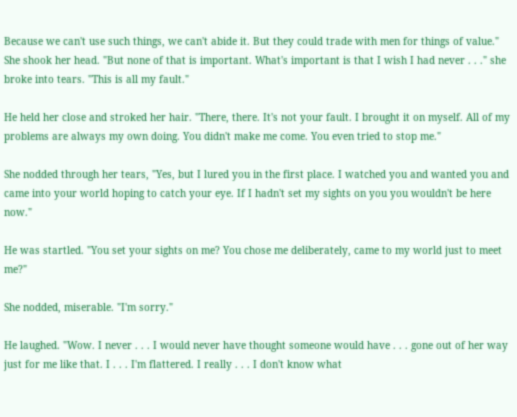Because we can't use such things, we can't abide it. But they could trade with men for things of value." She shook her head. "But none of that is important. What's important is that I wish I had never . . ." she broke into tears. "This is all my fault."

He held her close and stroked her hair. "There, there. It's not your fault. I brought it on myself. All of my problems are always my own doing. You didn't make me come. You even tried to stop me."

She nodded through her tears, "Yes, but I lured you in the first place. I watched you and wanted you and came into your world hoping to catch your eye. If I hadn't set my sights on you you wouldn't be here now."

He was startled. "You set your sights on me? You chose me deliberately, came to my world just to meet me?"

She nodded, miserable. "I'm sorry."

He laughed. "Wow. I never . . . I would never have thought someone would have . . . gone out of her way just for me like that. I . . . I'm flattered. I really . . . I don't know what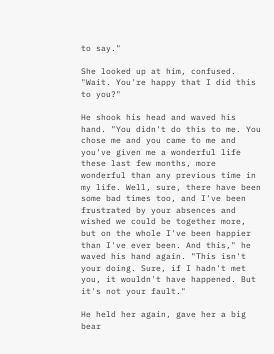to say."

She looked up at him, confused. "Wait. You're happy that I did this to you?"

He shook his head and waved his hand. "You didn't do this to me. You chose me and you came to me and you've given me a wonderful life these last few months, more wonderful than any previous time in my life. Well, sure, there have been some bad times too, and I've been frustrated by your absences and wished we could be together more, but on the whole I've been happier than I've ever been. And this," he waved his hand again. "This isn't your doing. Sure, if I hadn't met you, it wouldn't have happened. But it's not your fault."

He held her again, gave her a big bear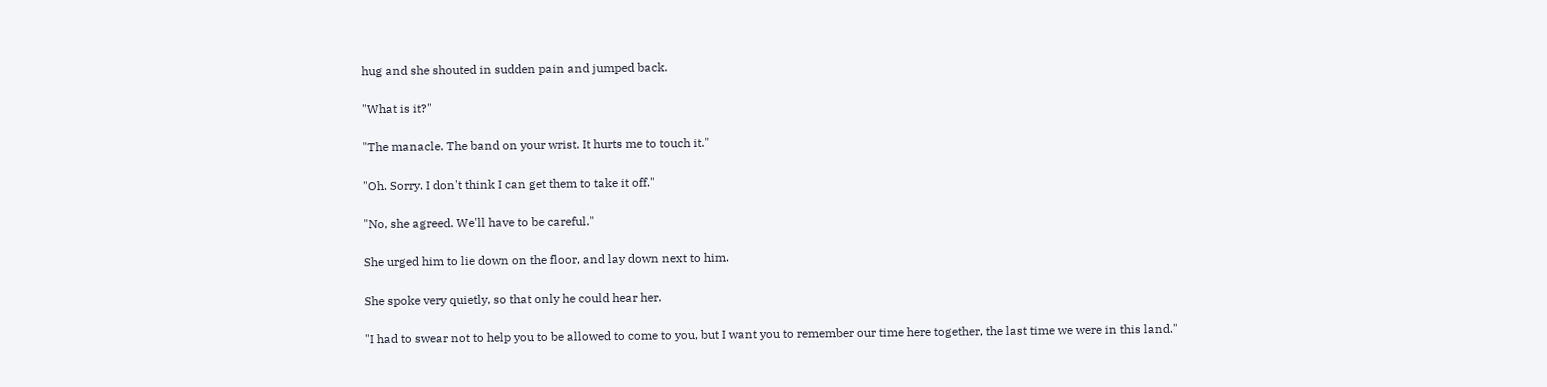hug and she shouted in sudden pain and jumped back.

"What is it?"

"The manacle. The band on your wrist. It hurts me to touch it."

"Oh. Sorry. I don't think I can get them to take it off."

"No, she agreed. We'll have to be careful."

She urged him to lie down on the floor, and lay down next to him.

She spoke very quietly, so that only he could hear her.

"I had to swear not to help you to be allowed to come to you, but I want you to remember our time here together, the last time we were in this land."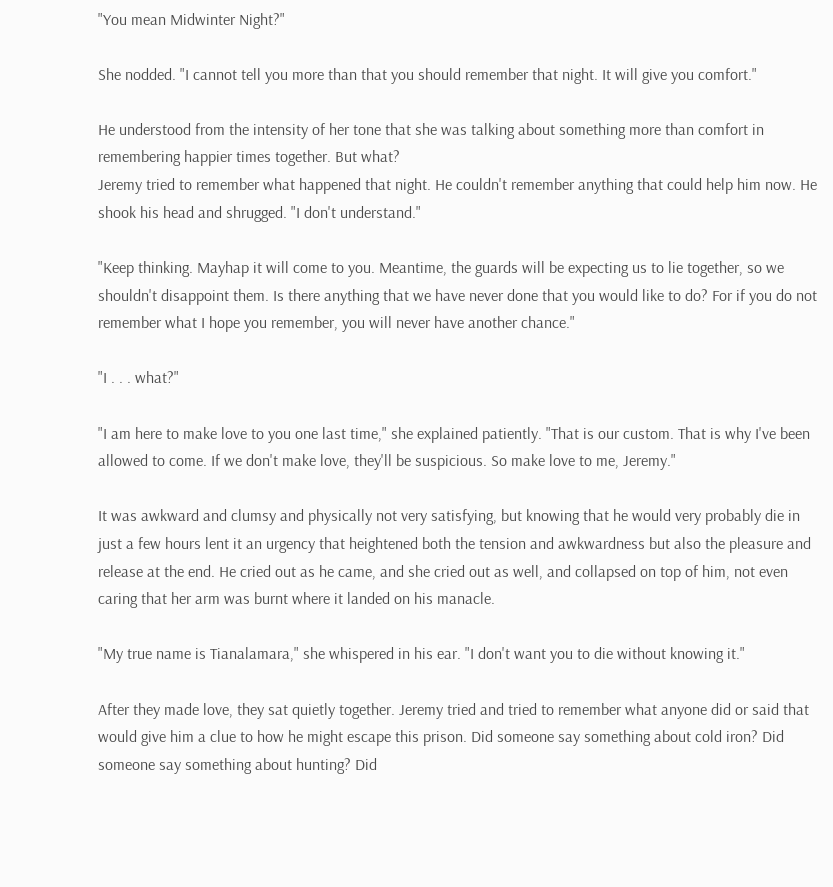"You mean Midwinter Night?"

She nodded. "I cannot tell you more than that you should remember that night. It will give you comfort."

He understood from the intensity of her tone that she was talking about something more than comfort in remembering happier times together. But what?
Jeremy tried to remember what happened that night. He couldn't remember anything that could help him now. He shook his head and shrugged. "I don't understand."

"Keep thinking. Mayhap it will come to you. Meantime, the guards will be expecting us to lie together, so we shouldn't disappoint them. Is there anything that we have never done that you would like to do? For if you do not remember what I hope you remember, you will never have another chance."

"I . . . what?"

"I am here to make love to you one last time," she explained patiently. "That is our custom. That is why I've been allowed to come. If we don't make love, they'll be suspicious. So make love to me, Jeremy."

It was awkward and clumsy and physically not very satisfying, but knowing that he would very probably die in just a few hours lent it an urgency that heightened both the tension and awkwardness but also the pleasure and release at the end. He cried out as he came, and she cried out as well, and collapsed on top of him, not even caring that her arm was burnt where it landed on his manacle.

"My true name is Tianalamara," she whispered in his ear. "I don't want you to die without knowing it."

After they made love, they sat quietly together. Jeremy tried and tried to remember what anyone did or said that would give him a clue to how he might escape this prison. Did someone say something about cold iron? Did someone say something about hunting? Did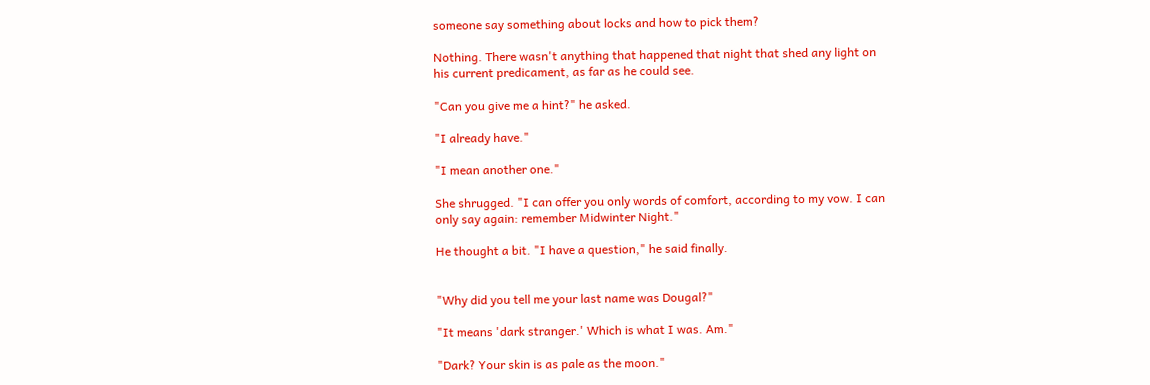someone say something about locks and how to pick them?

Nothing. There wasn't anything that happened that night that shed any light on his current predicament, as far as he could see.

"Can you give me a hint?" he asked.

"I already have."

"I mean another one."

She shrugged. "I can offer you only words of comfort, according to my vow. I can only say again: remember Midwinter Night."

He thought a bit. "I have a question," he said finally.


"Why did you tell me your last name was Dougal?"

"It means 'dark stranger.' Which is what I was. Am."

"Dark? Your skin is as pale as the moon."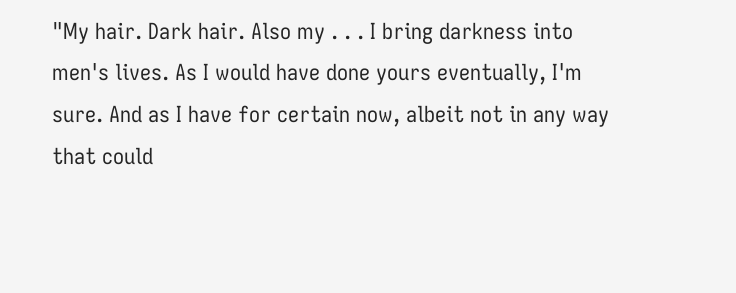"My hair. Dark hair. Also my . . . I bring darkness into men's lives. As I would have done yours eventually, I'm sure. And as I have for certain now, albeit not in any way that could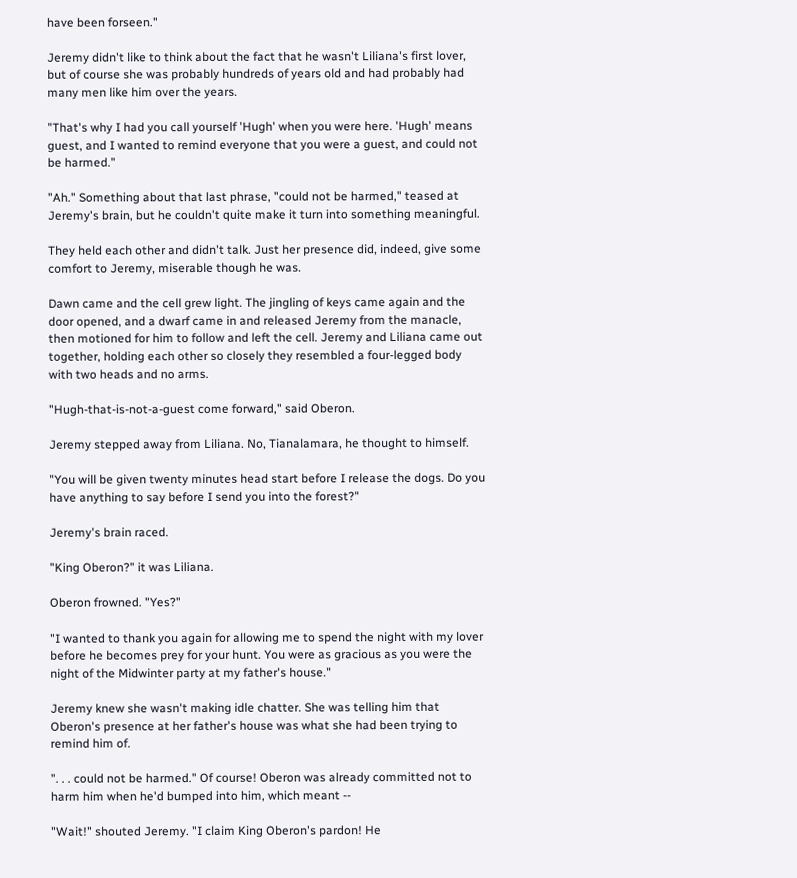have been forseen."

Jeremy didn't like to think about the fact that he wasn't Liliana's first lover, but of course she was probably hundreds of years old and had probably had many men like him over the years.

"That's why I had you call yourself 'Hugh' when you were here. 'Hugh' means guest, and I wanted to remind everyone that you were a guest, and could not be harmed."

"Ah." Something about that last phrase, "could not be harmed," teased at Jeremy's brain, but he couldn't quite make it turn into something meaningful.

They held each other and didn't talk. Just her presence did, indeed, give some comfort to Jeremy, miserable though he was.

Dawn came and the cell grew light. The jingling of keys came again and the door opened, and a dwarf came in and released Jeremy from the manacle, then motioned for him to follow and left the cell. Jeremy and Liliana came out together, holding each other so closely they resembled a four-legged body with two heads and no arms.

"Hugh-that-is-not-a-guest come forward," said Oberon.

Jeremy stepped away from Liliana. No, Tianalamara, he thought to himself.

"You will be given twenty minutes head start before I release the dogs. Do you have anything to say before I send you into the forest?"

Jeremy's brain raced.

"King Oberon?" it was Liliana.

Oberon frowned. "Yes?"

"I wanted to thank you again for allowing me to spend the night with my lover before he becomes prey for your hunt. You were as gracious as you were the night of the Midwinter party at my father's house."

Jeremy knew she wasn't making idle chatter. She was telling him that Oberon's presence at her father's house was what she had been trying to remind him of.

". . . could not be harmed." Of course! Oberon was already committed not to harm him when he'd bumped into him, which meant --

"Wait!" shouted Jeremy. "I claim King Oberon's pardon! He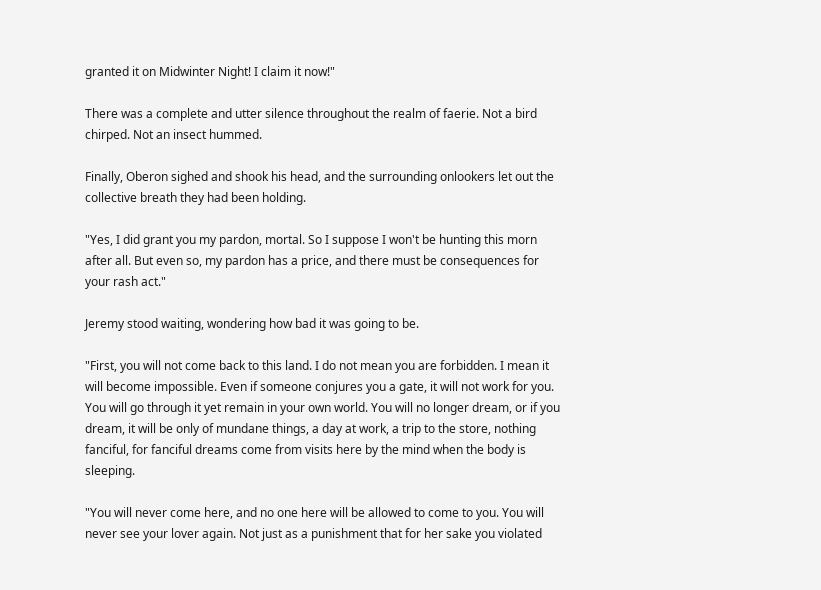granted it on Midwinter Night! I claim it now!"

There was a complete and utter silence throughout the realm of faerie. Not a bird chirped. Not an insect hummed.

Finally, Oberon sighed and shook his head, and the surrounding onlookers let out the collective breath they had been holding.

"Yes, I did grant you my pardon, mortal. So I suppose I won't be hunting this morn after all. But even so, my pardon has a price, and there must be consequences for your rash act."

Jeremy stood waiting, wondering how bad it was going to be.

"First, you will not come back to this land. I do not mean you are forbidden. I mean it will become impossible. Even if someone conjures you a gate, it will not work for you. You will go through it yet remain in your own world. You will no longer dream, or if you dream, it will be only of mundane things, a day at work, a trip to the store, nothing fanciful, for fanciful dreams come from visits here by the mind when the body is sleeping.

"You will never come here, and no one here will be allowed to come to you. You will never see your lover again. Not just as a punishment that for her sake you violated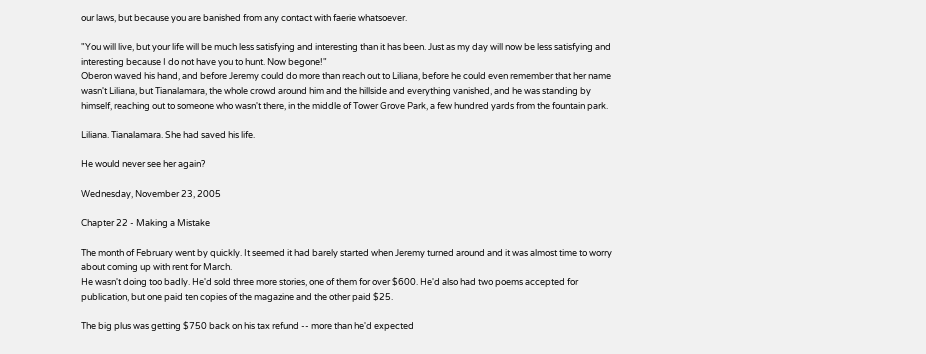our laws, but because you are banished from any contact with faerie whatsoever.

"You will live, but your life will be much less satisfying and interesting than it has been. Just as my day will now be less satisfying and interesting because I do not have you to hunt. Now begone!"
Oberon waved his hand, and before Jeremy could do more than reach out to Liliana, before he could even remember that her name wasn't Liliana, but Tianalamara, the whole crowd around him and the hillside and everything vanished, and he was standing by himself, reaching out to someone who wasn't there, in the middle of Tower Grove Park, a few hundred yards from the fountain park.

Liliana. Tianalamara. She had saved his life.

He would never see her again?

Wednesday, November 23, 2005

Chapter 22 - Making a Mistake

The month of February went by quickly. It seemed it had barely started when Jeremy turned around and it was almost time to worry about coming up with rent for March.
He wasn't doing too badly. He'd sold three more stories, one of them for over $600. He'd also had two poems accepted for publication, but one paid ten copies of the magazine and the other paid $25.

The big plus was getting $750 back on his tax refund -- more than he'd expected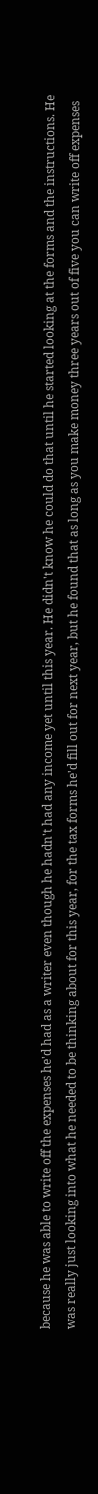because he was able to write off the expenses he'd had as a writer even though he hadn't had any income yet until this year. He didn't know he could do that until he started looking at the forms and the instructions. He was really just looking into what he needed to be thinking about for this year, for the tax forms he'd fill out for next year, but he found that as long as you make money three years out of five you can write off expenses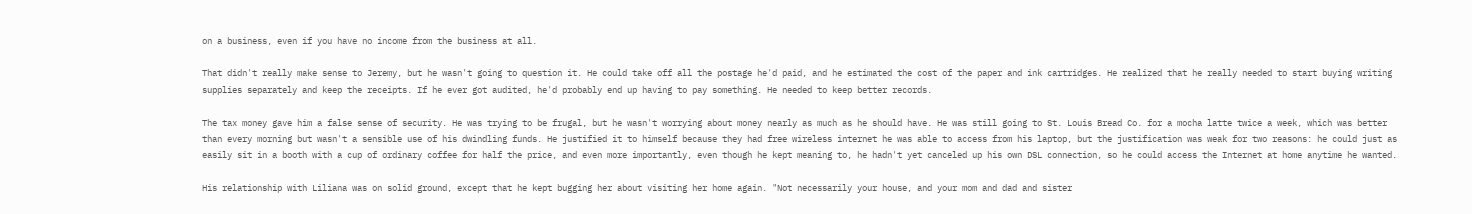on a business, even if you have no income from the business at all.

That didn't really make sense to Jeremy, but he wasn't going to question it. He could take off all the postage he'd paid, and he estimated the cost of the paper and ink cartridges. He realized that he really needed to start buying writing supplies separately and keep the receipts. If he ever got audited, he'd probably end up having to pay something. He needed to keep better records.

The tax money gave him a false sense of security. He was trying to be frugal, but he wasn't worrying about money nearly as much as he should have. He was still going to St. Louis Bread Co. for a mocha latte twice a week, which was better than every morning but wasn't a sensible use of his dwindling funds. He justified it to himself because they had free wireless internet he was able to access from his laptop, but the justification was weak for two reasons: he could just as easily sit in a booth with a cup of ordinary coffee for half the price, and even more importantly, even though he kept meaning to, he hadn't yet canceled up his own DSL connection, so he could access the Internet at home anytime he wanted.

His relationship with Liliana was on solid ground, except that he kept bugging her about visiting her home again. "Not necessarily your house, and your mom and dad and sister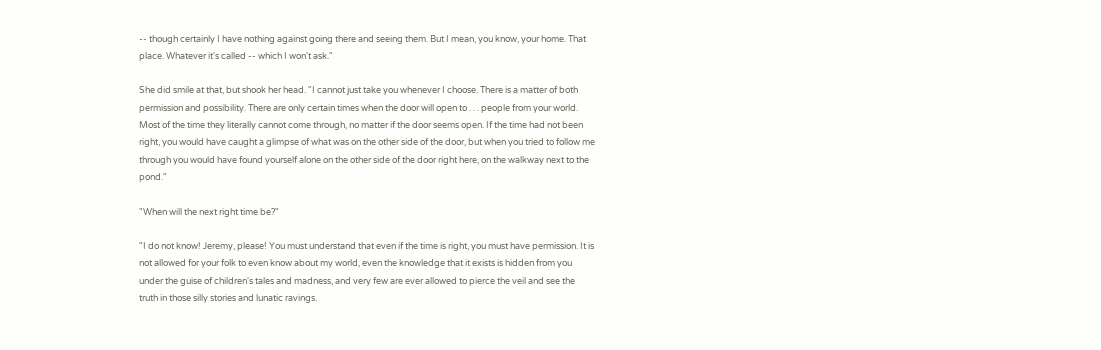-- though certainly I have nothing against going there and seeing them. But I mean, you know, your home. That place. Whatever it's called -- which I won't ask."

She did smile at that, but shook her head. "I cannot just take you whenever I choose. There is a matter of both permission and possibility. There are only certain times when the door will open to . . . people from your world. Most of the time they literally cannot come through, no matter if the door seems open. If the time had not been right, you would have caught a glimpse of what was on the other side of the door, but when you tried to follow me through you would have found yourself alone on the other side of the door right here, on the walkway next to the pond."

"When will the next right time be?"

"I do not know! Jeremy, please! You must understand that even if the time is right, you must have permission. It is not allowed for your folk to even know about my world, even the knowledge that it exists is hidden from you under the guise of children's tales and madness, and very few are ever allowed to pierce the veil and see the truth in those silly stories and lunatic ravings.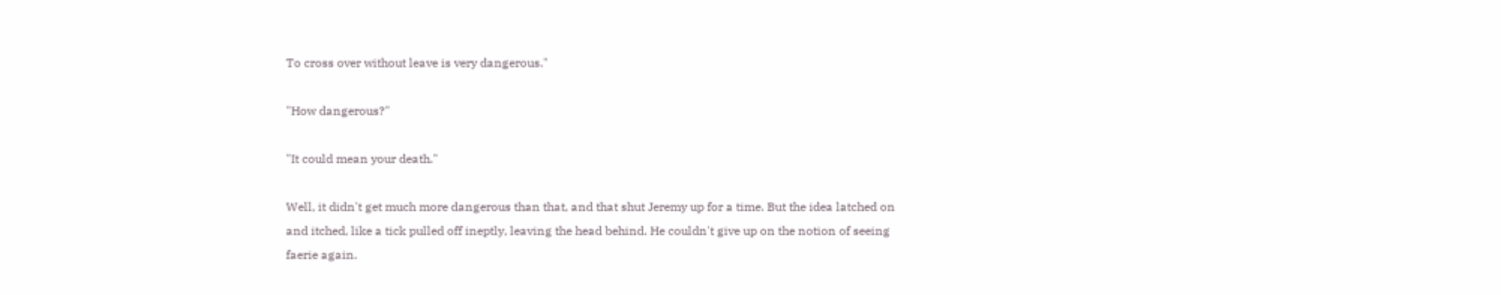To cross over without leave is very dangerous."

"How dangerous?"

"It could mean your death."

Well, it didn't get much more dangerous than that, and that shut Jeremy up for a time. But the idea latched on and itched, like a tick pulled off ineptly, leaving the head behind. He couldn't give up on the notion of seeing faerie again.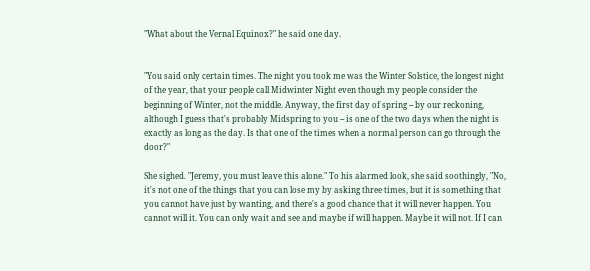"What about the Vernal Equinox?" he said one day.


"You said only certain times. The night you took me was the Winter Solstice, the longest night of the year, that your people call Midwinter Night even though my people consider the beginning of Winter, not the middle. Anyway, the first day of spring -- by our reckoning, although I guess that's probably Midspring to you -- is one of the two days when the night is exactly as long as the day. Is that one of the times when a normal person can go through the door?"

She sighed. "Jeremy, you must leave this alone." To his alarmed look, she said soothingly, "No, it's not one of the things that you can lose my by asking three times, but it is something that you cannot have just by wanting, and there's a good chance that it will never happen. You cannot will it. You can only wait and see and maybe if will happen. Maybe it will not. If I can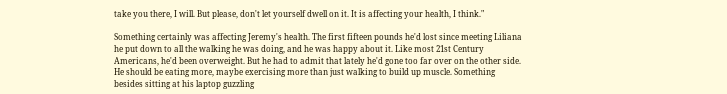take you there, I will. But please, don't let yourself dwell on it. It is affecting your health, I think."

Something certainly was affecting Jeremy's health. The first fifteen pounds he'd lost since meeting Liliana he put down to all the walking he was doing, and he was happy about it. Like most 21st Century Americans, he'd been overweight. But he had to admit that lately he'd gone too far over on the other side. He should be eating more, maybe exercising more than just walking to build up muscle. Something besides sitting at his laptop guzzling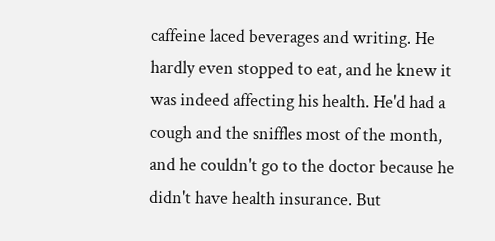caffeine laced beverages and writing. He hardly even stopped to eat, and he knew it was indeed affecting his health. He'd had a cough and the sniffles most of the month, and he couldn't go to the doctor because he didn't have health insurance. But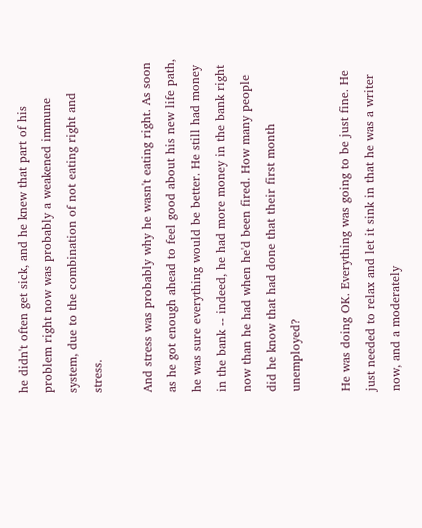he didn't often get sick, and he knew that part of his problem right now was probably a weakened immune system, due to the combination of not eating right and stress.

And stress was probably why he wasn't eating right. As soon as he got enough ahead to feel good about his new life path, he was sure everything would be better. He still had money in the bank -- indeed, he had more money in the bank right now than he had when he'd been fired. How many people did he know that had done that their first month unemployed?

He was doing OK. Everything was going to be just fine. He just needed to relax and let it sink in that he was a writer now, and a moderately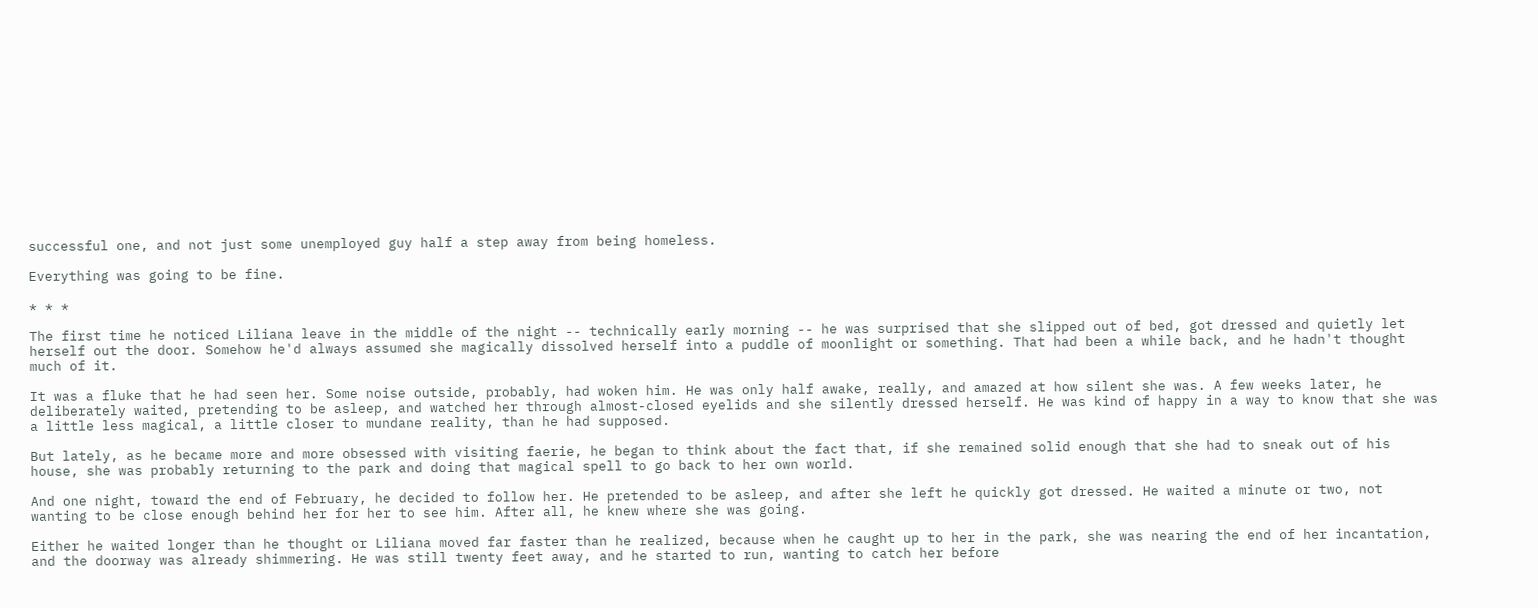successful one, and not just some unemployed guy half a step away from being homeless.

Everything was going to be fine.

* * *

The first time he noticed Liliana leave in the middle of the night -- technically early morning -- he was surprised that she slipped out of bed, got dressed and quietly let herself out the door. Somehow he'd always assumed she magically dissolved herself into a puddle of moonlight or something. That had been a while back, and he hadn't thought much of it.

It was a fluke that he had seen her. Some noise outside, probably, had woken him. He was only half awake, really, and amazed at how silent she was. A few weeks later, he deliberately waited, pretending to be asleep, and watched her through almost-closed eyelids and she silently dressed herself. He was kind of happy in a way to know that she was a little less magical, a little closer to mundane reality, than he had supposed.

But lately, as he became more and more obsessed with visiting faerie, he began to think about the fact that, if she remained solid enough that she had to sneak out of his house, she was probably returning to the park and doing that magical spell to go back to her own world.

And one night, toward the end of February, he decided to follow her. He pretended to be asleep, and after she left he quickly got dressed. He waited a minute or two, not wanting to be close enough behind her for her to see him. After all, he knew where she was going.

Either he waited longer than he thought or Liliana moved far faster than he realized, because when he caught up to her in the park, she was nearing the end of her incantation, and the doorway was already shimmering. He was still twenty feet away, and he started to run, wanting to catch her before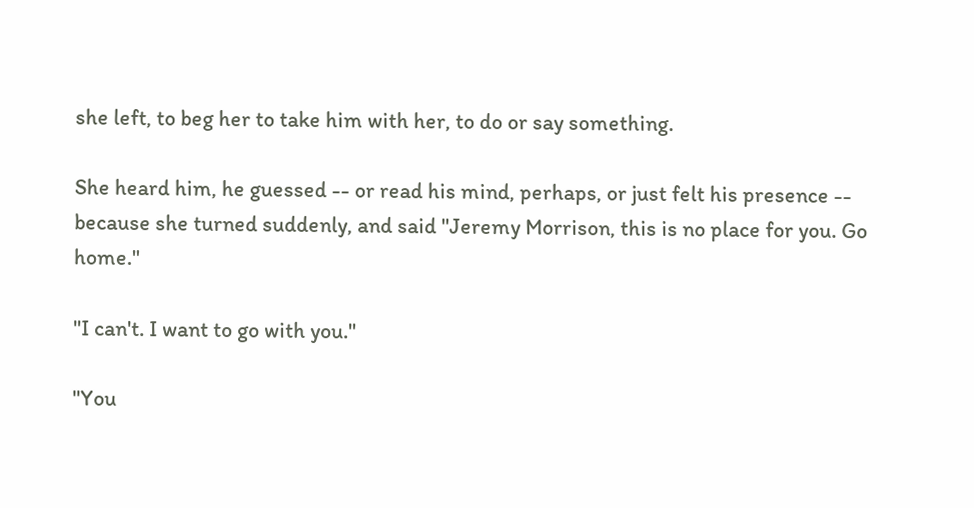she left, to beg her to take him with her, to do or say something.

She heard him, he guessed -- or read his mind, perhaps, or just felt his presence -- because she turned suddenly, and said "Jeremy Morrison, this is no place for you. Go home."

"I can't. I want to go with you."

"You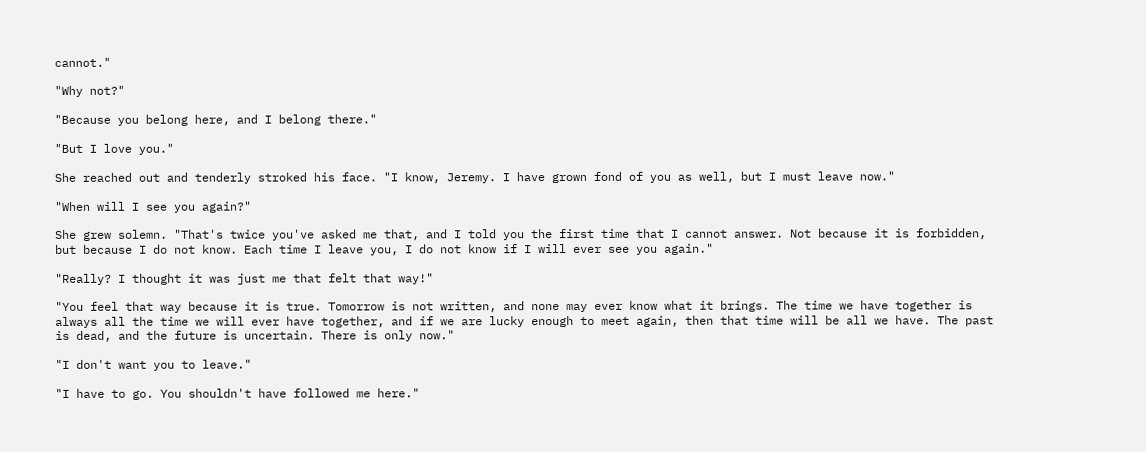cannot."

"Why not?"

"Because you belong here, and I belong there."

"But I love you."

She reached out and tenderly stroked his face. "I know, Jeremy. I have grown fond of you as well, but I must leave now."

"When will I see you again?"

She grew solemn. "That's twice you've asked me that, and I told you the first time that I cannot answer. Not because it is forbidden, but because I do not know. Each time I leave you, I do not know if I will ever see you again."

"Really? I thought it was just me that felt that way!"

"You feel that way because it is true. Tomorrow is not written, and none may ever know what it brings. The time we have together is always all the time we will ever have together, and if we are lucky enough to meet again, then that time will be all we have. The past is dead, and the future is uncertain. There is only now."

"I don't want you to leave."

"I have to go. You shouldn't have followed me here."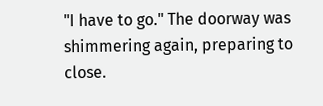"I have to go." The doorway was shimmering again, preparing to close.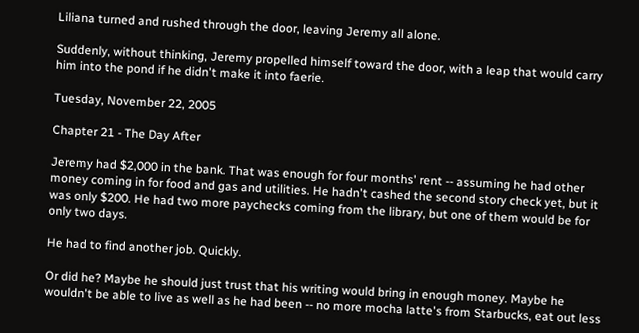Liliana turned and rushed through the door, leaving Jeremy all alone.

Suddenly, without thinking, Jeremy propelled himself toward the door, with a leap that would carry him into the pond if he didn't make it into faerie.

Tuesday, November 22, 2005

Chapter 21 - The Day After

Jeremy had $2,000 in the bank. That was enough for four months' rent -- assuming he had other money coming in for food and gas and utilities. He hadn't cashed the second story check yet, but it was only $200. He had two more paychecks coming from the library, but one of them would be for only two days.

He had to find another job. Quickly.

Or did he? Maybe he should just trust that his writing would bring in enough money. Maybe he wouldn't be able to live as well as he had been -- no more mocha latte's from Starbucks, eat out less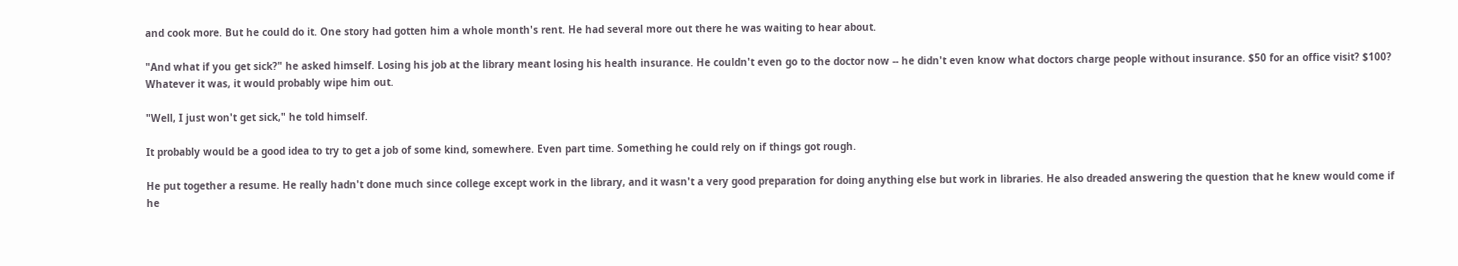and cook more. But he could do it. One story had gotten him a whole month's rent. He had several more out there he was waiting to hear about.

"And what if you get sick?" he asked himself. Losing his job at the library meant losing his health insurance. He couldn't even go to the doctor now -- he didn't even know what doctors charge people without insurance. $50 for an office visit? $100? Whatever it was, it would probably wipe him out.

"Well, I just won't get sick," he told himself.

It probably would be a good idea to try to get a job of some kind, somewhere. Even part time. Something he could rely on if things got rough.

He put together a resume. He really hadn't done much since college except work in the library, and it wasn't a very good preparation for doing anything else but work in libraries. He also dreaded answering the question that he knew would come if he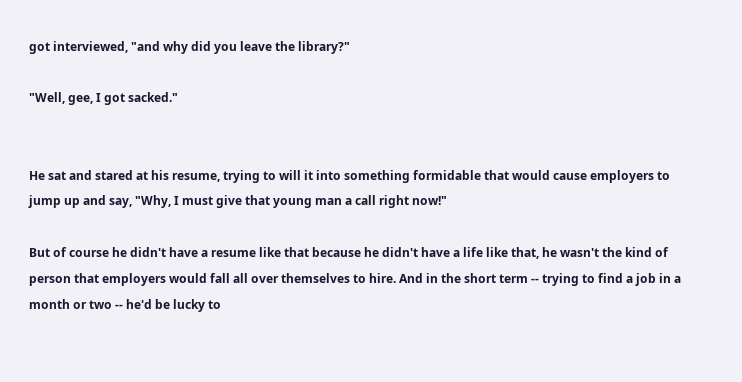got interviewed, "and why did you leave the library?"

"Well, gee, I got sacked."


He sat and stared at his resume, trying to will it into something formidable that would cause employers to jump up and say, "Why, I must give that young man a call right now!"

But of course he didn't have a resume like that because he didn't have a life like that, he wasn't the kind of person that employers would fall all over themselves to hire. And in the short term -- trying to find a job in a month or two -- he'd be lucky to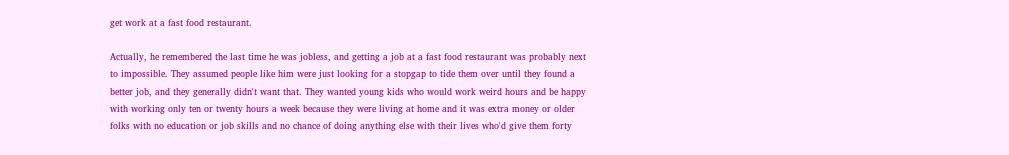get work at a fast food restaurant.

Actually, he remembered the last time he was jobless, and getting a job at a fast food restaurant was probably next to impossible. They assumed people like him were just looking for a stopgap to tide them over until they found a better job, and they generally didn't want that. They wanted young kids who would work weird hours and be happy with working only ten or twenty hours a week because they were living at home and it was extra money or older folks with no education or job skills and no chance of doing anything else with their lives who'd give them forty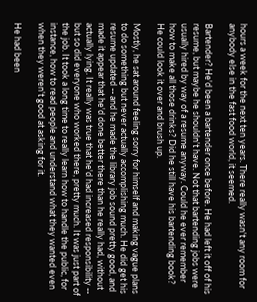hours a week for the next ten years. There really wasn't any room for anybody else in the fast food world, it seemed.

Bartender? He'd been a bartender once before. He had left it off of his resume, but maybe he shouldn't have. Not that bartending jobs were usually hired by way of a resume anyway. Could he ever remember how to make all those drinks? Did he still have his bartending book? He could look it over and brush up.

Mostly, he sat around feeling sorry for himself and making vague plans to do something but never actually accomplishing much. He did get his resume updated -- and he made the library job sound pretty good, and made it appear that he'd done better there than he really had, without actually lying. It really was true that he'd had increased responsibility -- but so did everyone who worked there, pretty much. It was just part of the job. It took a long time to really learn how to handle the public, for instance, how to read people and understand what they wanted even when they weren't good at asking for it.

He had been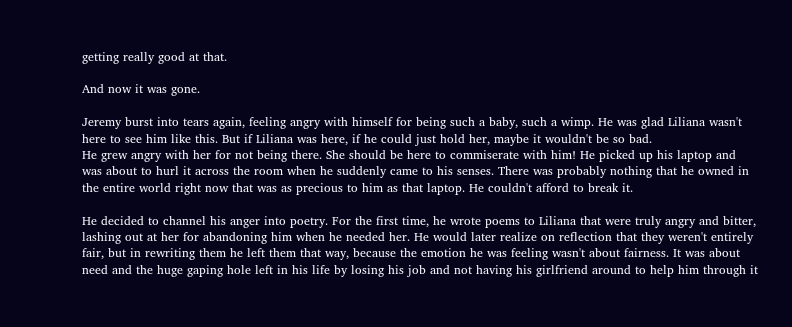getting really good at that.

And now it was gone.

Jeremy burst into tears again, feeling angry with himself for being such a baby, such a wimp. He was glad Liliana wasn't here to see him like this. But if Liliana was here, if he could just hold her, maybe it wouldn't be so bad.
He grew angry with her for not being there. She should be here to commiserate with him! He picked up his laptop and was about to hurl it across the room when he suddenly came to his senses. There was probably nothing that he owned in the entire world right now that was as precious to him as that laptop. He couldn't afford to break it.

He decided to channel his anger into poetry. For the first time, he wrote poems to Liliana that were truly angry and bitter, lashing out at her for abandoning him when he needed her. He would later realize on reflection that they weren't entirely fair, but in rewriting them he left them that way, because the emotion he was feeling wasn't about fairness. It was about need and the huge gaping hole left in his life by losing his job and not having his girlfriend around to help him through it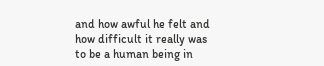and how awful he felt and how difficult it really was to be a human being in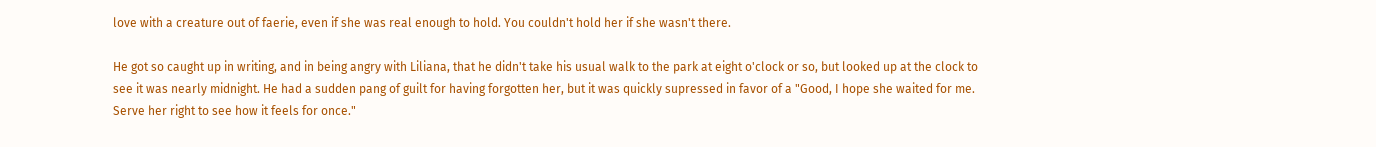love with a creature out of faerie, even if she was real enough to hold. You couldn't hold her if she wasn't there.

He got so caught up in writing, and in being angry with Liliana, that he didn't take his usual walk to the park at eight o'clock or so, but looked up at the clock to see it was nearly midnight. He had a sudden pang of guilt for having forgotten her, but it was quickly supressed in favor of a "Good, I hope she waited for me. Serve her right to see how it feels for once."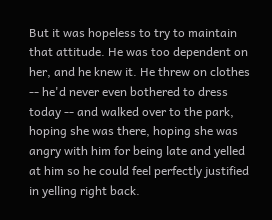But it was hopeless to try to maintain that attitude. He was too dependent on her, and he knew it. He threw on clothes -- he'd never even bothered to dress today -- and walked over to the park, hoping she was there, hoping she was angry with him for being late and yelled at him so he could feel perfectly justified in yelling right back.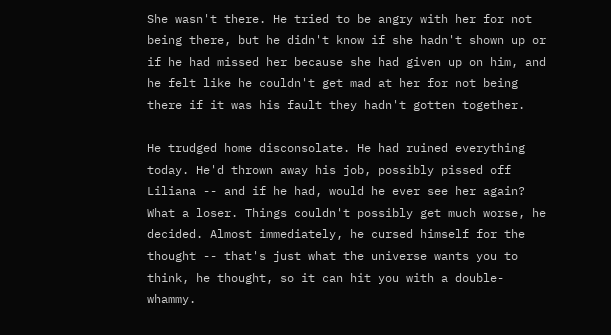She wasn't there. He tried to be angry with her for not being there, but he didn't know if she hadn't shown up or if he had missed her because she had given up on him, and he felt like he couldn't get mad at her for not being there if it was his fault they hadn't gotten together.

He trudged home disconsolate. He had ruined everything today. He'd thrown away his job, possibly pissed off Liliana -- and if he had, would he ever see her again? What a loser. Things couldn't possibly get much worse, he decided. Almost immediately, he cursed himself for the thought -- that's just what the universe wants you to think, he thought, so it can hit you with a double-whammy.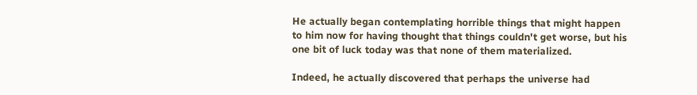He actually began contemplating horrible things that might happen to him now for having thought that things couldn't get worse, but his one bit of luck today was that none of them materialized.

Indeed, he actually discovered that perhaps the universe had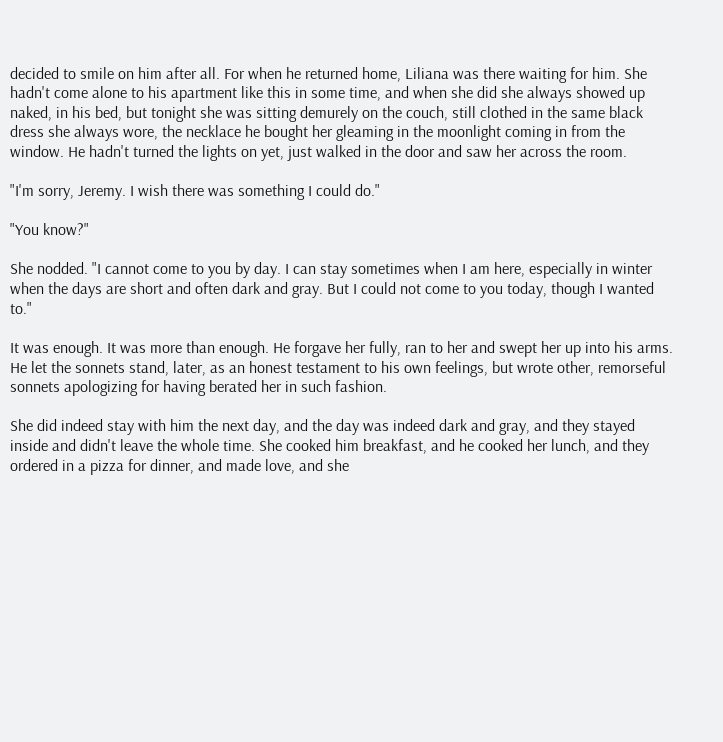decided to smile on him after all. For when he returned home, Liliana was there waiting for him. She hadn't come alone to his apartment like this in some time, and when she did she always showed up naked, in his bed, but tonight she was sitting demurely on the couch, still clothed in the same black dress she always wore, the necklace he bought her gleaming in the moonlight coming in from the window. He hadn't turned the lights on yet, just walked in the door and saw her across the room.

"I'm sorry, Jeremy. I wish there was something I could do."

"You know?"

She nodded. "I cannot come to you by day. I can stay sometimes when I am here, especially in winter when the days are short and often dark and gray. But I could not come to you today, though I wanted to."

It was enough. It was more than enough. He forgave her fully, ran to her and swept her up into his arms. He let the sonnets stand, later, as an honest testament to his own feelings, but wrote other, remorseful sonnets apologizing for having berated her in such fashion.

She did indeed stay with him the next day, and the day was indeed dark and gray, and they stayed inside and didn't leave the whole time. She cooked him breakfast, and he cooked her lunch, and they ordered in a pizza for dinner, and made love, and she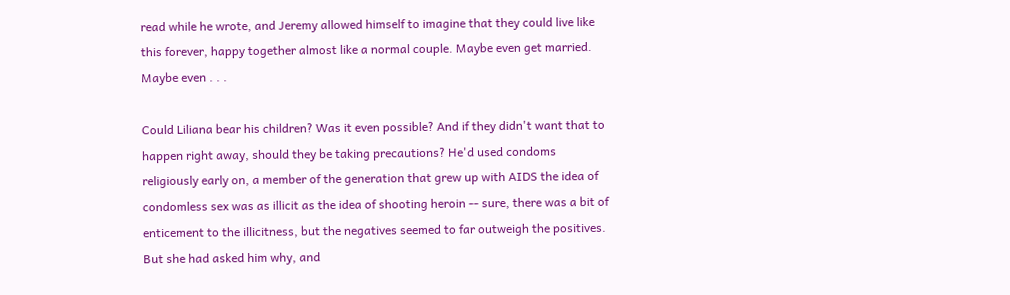read while he wrote, and Jeremy allowed himself to imagine that they could live like this forever, happy together almost like a normal couple. Maybe even get married. Maybe even . . .

Could Liliana bear his children? Was it even possible? And if they didn't want that to happen right away, should they be taking precautions? He'd used condoms religiously early on, a member of the generation that grew up with AIDS the idea of condomless sex was as illicit as the idea of shooting heroin -- sure, there was a bit of enticement to the illicitness, but the negatives seemed to far outweigh the positives. But she had asked him why, and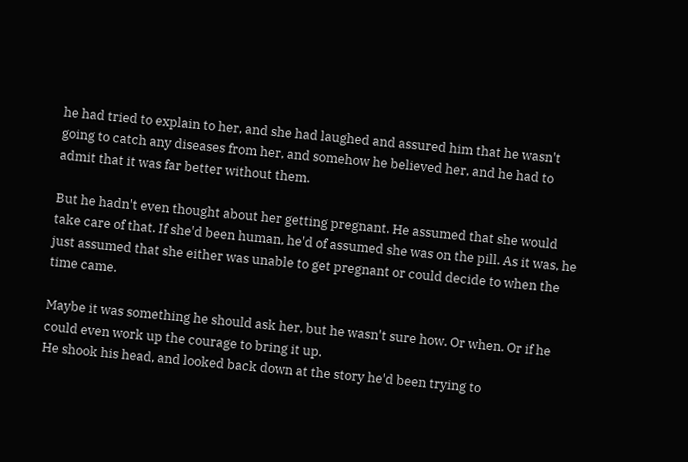he had tried to explain to her, and she had laughed and assured him that he wasn't going to catch any diseases from her, and somehow he believed her, and he had to admit that it was far better without them.

But he hadn't even thought about her getting pregnant. He assumed that she would take care of that. If she'd been human, he'd of assumed she was on the pill. As it was, he just assumed that she either was unable to get pregnant or could decide to when the time came.

Maybe it was something he should ask her, but he wasn't sure how. Or when. Or if he could even work up the courage to bring it up.
He shook his head, and looked back down at the story he'd been trying to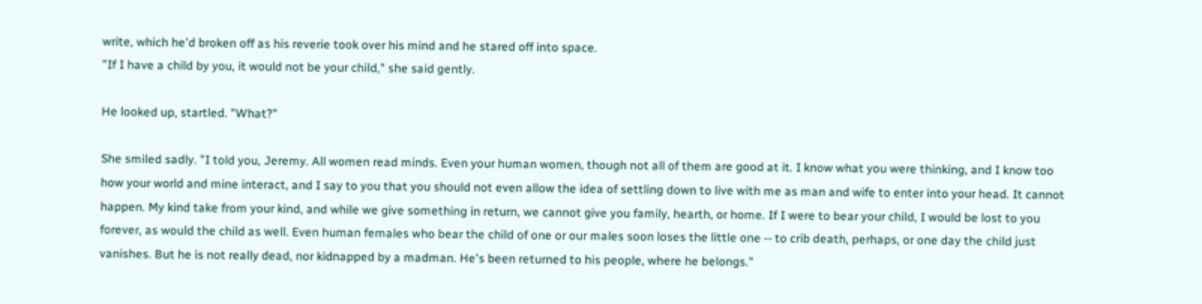write, which he'd broken off as his reverie took over his mind and he stared off into space.
"If I have a child by you, it would not be your child," she said gently.

He looked up, startled. "What?"

She smiled sadly. "I told you, Jeremy. All women read minds. Even your human women, though not all of them are good at it. I know what you were thinking, and I know too how your world and mine interact, and I say to you that you should not even allow the idea of settling down to live with me as man and wife to enter into your head. It cannot happen. My kind take from your kind, and while we give something in return, we cannot give you family, hearth, or home. If I were to bear your child, I would be lost to you forever, as would the child as well. Even human females who bear the child of one or our males soon loses the little one -- to crib death, perhaps, or one day the child just vanishes. But he is not really dead, nor kidnapped by a madman. He's been returned to his people, where he belongs."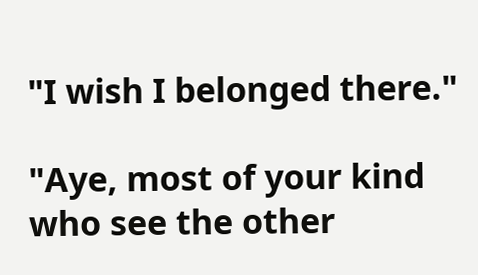"I wish I belonged there."

"Aye, most of your kind who see the other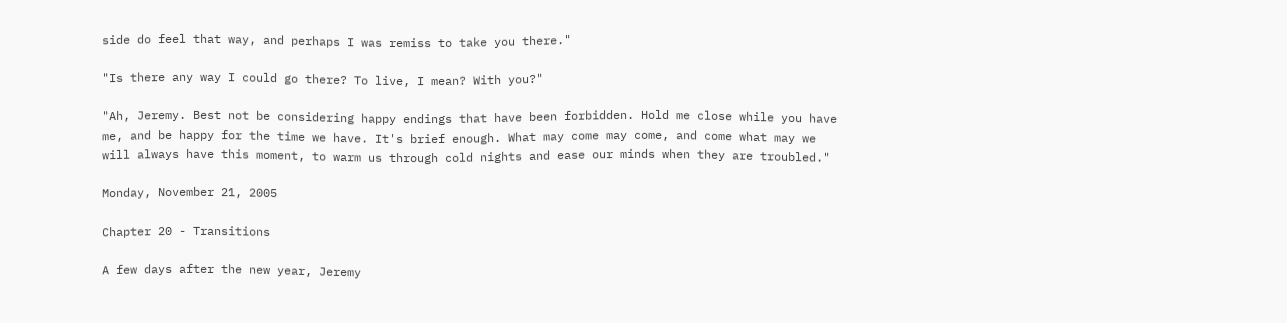side do feel that way, and perhaps I was remiss to take you there."

"Is there any way I could go there? To live, I mean? With you?"

"Ah, Jeremy. Best not be considering happy endings that have been forbidden. Hold me close while you have me, and be happy for the time we have. It's brief enough. What may come may come, and come what may we will always have this moment, to warm us through cold nights and ease our minds when they are troubled."

Monday, November 21, 2005

Chapter 20 - Transitions

A few days after the new year, Jeremy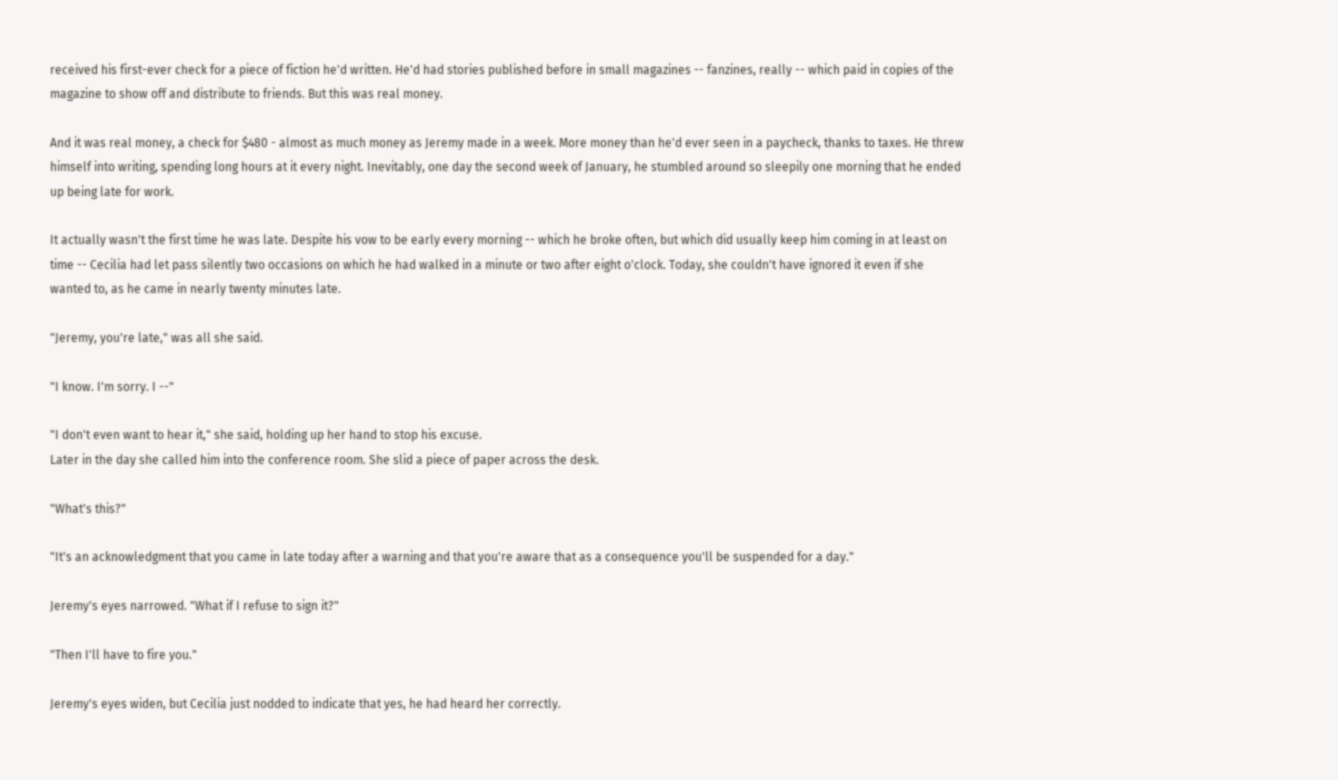received his first-ever check for a piece of fiction he'd written. He'd had stories published before in small magazines -- fanzines, really -- which paid in copies of the magazine to show off and distribute to friends. But this was real money.

And it was real money, a check for $480 - almost as much money as Jeremy made in a week. More money than he'd ever seen in a paycheck, thanks to taxes. He threw himself into writing, spending long hours at it every night. Inevitably, one day the second week of January, he stumbled around so sleepily one morning that he ended up being late for work.

It actually wasn't the first time he was late. Despite his vow to be early every morning -- which he broke often, but which did usually keep him coming in at least on time -- Cecilia had let pass silently two occasions on which he had walked in a minute or two after eight o'clock. Today, she couldn't have ignored it even if she wanted to, as he came in nearly twenty minutes late.

"Jeremy, you're late," was all she said.

"I know. I'm sorry. I --"

"I don't even want to hear it," she said, holding up her hand to stop his excuse.
Later in the day she called him into the conference room. She slid a piece of paper across the desk.

"What's this?"

"It's an acknowledgment that you came in late today after a warning and that you're aware that as a consequence you'll be suspended for a day."

Jeremy's eyes narrowed. "What if I refuse to sign it?"

"Then I'll have to fire you."

Jeremy's eyes widen, but Cecilia just nodded to indicate that yes, he had heard her correctly.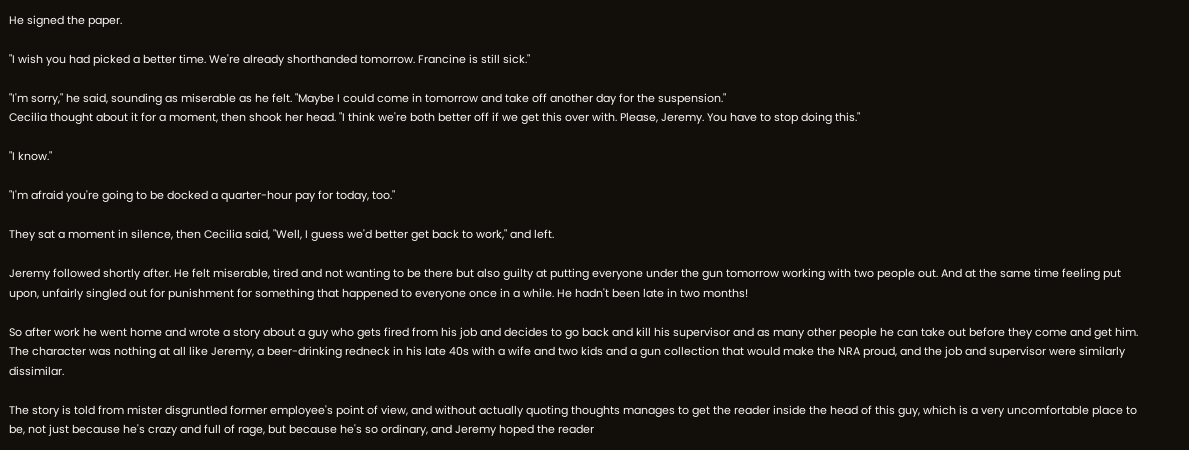He signed the paper.

"I wish you had picked a better time. We're already shorthanded tomorrow. Francine is still sick."

"I'm sorry," he said, sounding as miserable as he felt. "Maybe I could come in tomorrow and take off another day for the suspension."
Cecilia thought about it for a moment, then shook her head. "I think we're both better off if we get this over with. Please, Jeremy. You have to stop doing this."

"I know."

"I'm afraid you're going to be docked a quarter-hour pay for today, too."

They sat a moment in silence, then Cecilia said, "Well, I guess we'd better get back to work," and left.

Jeremy followed shortly after. He felt miserable, tired and not wanting to be there but also guilty at putting everyone under the gun tomorrow working with two people out. And at the same time feeling put upon, unfairly singled out for punishment for something that happened to everyone once in a while. He hadn't been late in two months!

So after work he went home and wrote a story about a guy who gets fired from his job and decides to go back and kill his supervisor and as many other people he can take out before they come and get him. The character was nothing at all like Jeremy, a beer-drinking redneck in his late 40s with a wife and two kids and a gun collection that would make the NRA proud, and the job and supervisor were similarly dissimilar.

The story is told from mister disgruntled former employee's point of view, and without actually quoting thoughts manages to get the reader inside the head of this guy, which is a very uncomfortable place to be, not just because he's crazy and full of rage, but because he's so ordinary, and Jeremy hoped the reader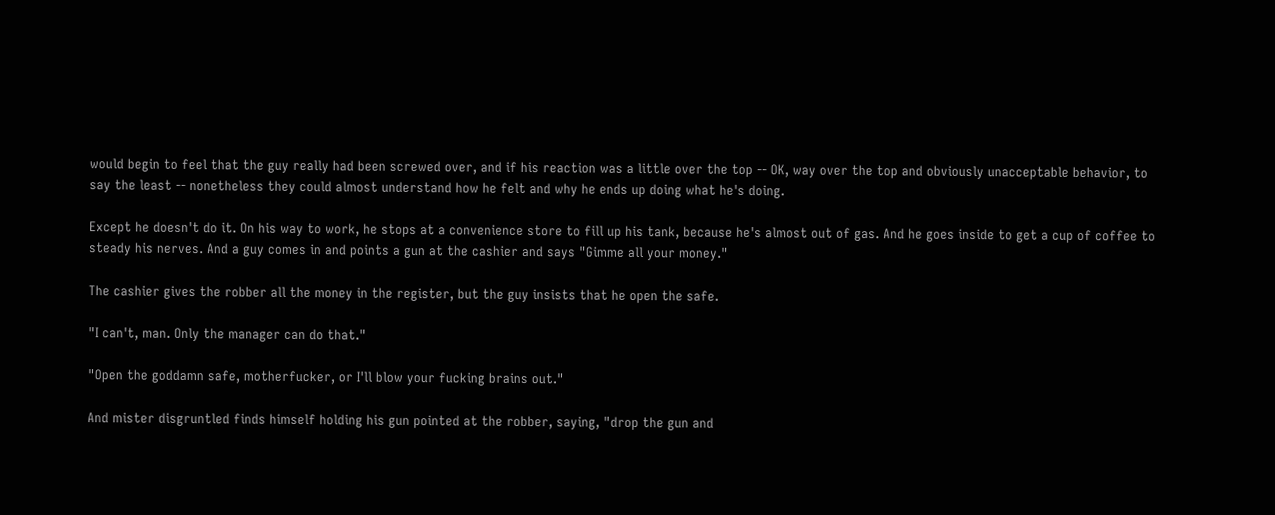would begin to feel that the guy really had been screwed over, and if his reaction was a little over the top -- OK, way over the top and obviously unacceptable behavior, to say the least -- nonetheless they could almost understand how he felt and why he ends up doing what he's doing.

Except he doesn't do it. On his way to work, he stops at a convenience store to fill up his tank, because he's almost out of gas. And he goes inside to get a cup of coffee to steady his nerves. And a guy comes in and points a gun at the cashier and says "Gimme all your money."

The cashier gives the robber all the money in the register, but the guy insists that he open the safe.

"I can't, man. Only the manager can do that."

"Open the goddamn safe, motherfucker, or I'll blow your fucking brains out."

And mister disgruntled finds himself holding his gun pointed at the robber, saying, "drop the gun and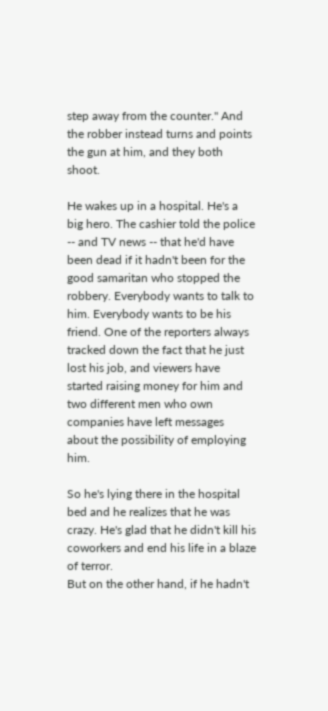step away from the counter." And the robber instead turns and points the gun at him, and they both shoot.

He wakes up in a hospital. He's a big hero. The cashier told the police -- and TV news -- that he'd have been dead if it hadn't been for the good samaritan who stopped the robbery. Everybody wants to talk to him. Everybody wants to be his friend. One of the reporters always tracked down the fact that he just lost his job, and viewers have started raising money for him and two different men who own companies have left messages about the possibility of employing him.

So he's lying there in the hospital bed and he realizes that he was crazy. He's glad that he didn't kill his coworkers and end his life in a blaze of terror.
But on the other hand, if he hadn't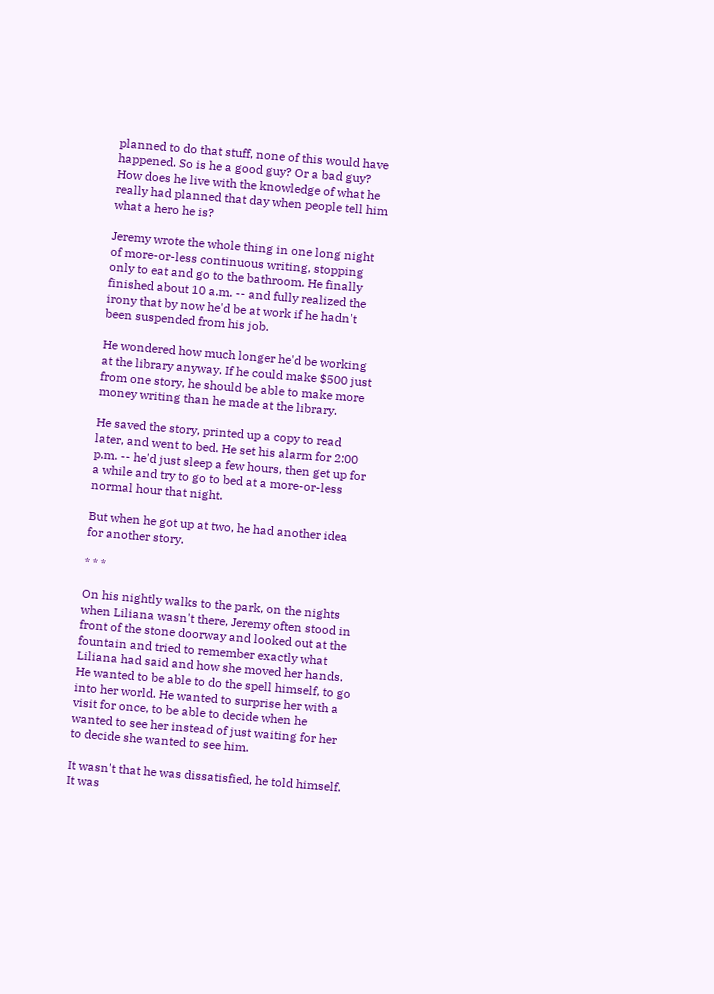planned to do that stuff, none of this would have happened. So is he a good guy? Or a bad guy? How does he live with the knowledge of what he really had planned that day when people tell him what a hero he is?

Jeremy wrote the whole thing in one long night of more-or-less continuous writing, stopping only to eat and go to the bathroom. He finally finished about 10 a.m. -- and fully realized the irony that by now he'd be at work if he hadn't been suspended from his job.

He wondered how much longer he'd be working at the library anyway. If he could make $500 just from one story, he should be able to make more money writing than he made at the library.

He saved the story, printed up a copy to read later, and went to bed. He set his alarm for 2:00 p.m. -- he'd just sleep a few hours, then get up for a while and try to go to bed at a more-or-less normal hour that night.

But when he got up at two, he had another idea for another story.

* * *

On his nightly walks to the park, on the nights when Liliana wasn't there, Jeremy often stood in front of the stone doorway and looked out at the fountain and tried to remember exactly what Liliana had said and how she moved her hands. He wanted to be able to do the spell himself, to go into her world. He wanted to surprise her with a visit for once, to be able to decide when he wanted to see her instead of just waiting for her to decide she wanted to see him.

It wasn't that he was dissatisfied, he told himself. It was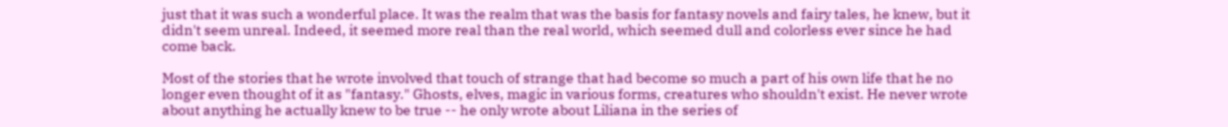just that it was such a wonderful place. It was the realm that was the basis for fantasy novels and fairy tales, he knew, but it didn't seem unreal. Indeed, it seemed more real than the real world, which seemed dull and colorless ever since he had come back.

Most of the stories that he wrote involved that touch of strange that had become so much a part of his own life that he no longer even thought of it as "fantasy." Ghosts, elves, magic in various forms, creatures who shouldn't exist. He never wrote about anything he actually knew to be true -- he only wrote about Liliana in the series of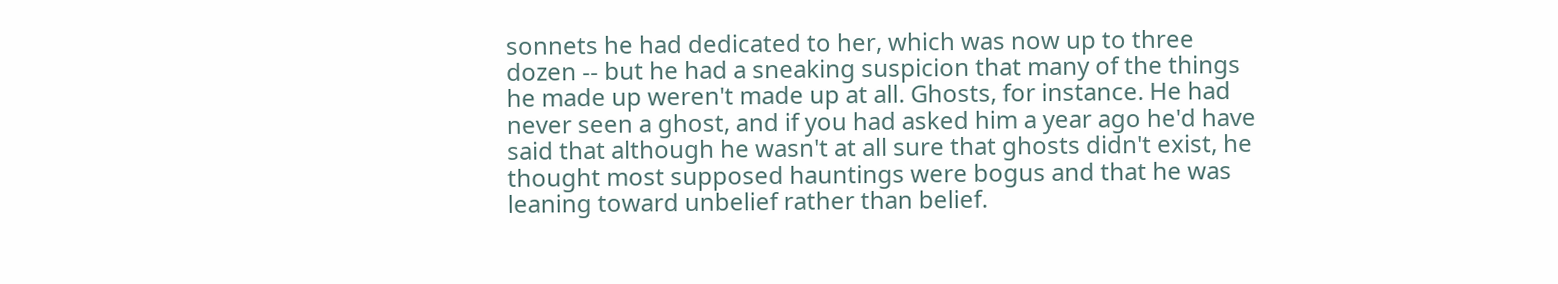sonnets he had dedicated to her, which was now up to three dozen -- but he had a sneaking suspicion that many of the things he made up weren't made up at all. Ghosts, for instance. He had never seen a ghost, and if you had asked him a year ago he'd have said that although he wasn't at all sure that ghosts didn't exist, he thought most supposed hauntings were bogus and that he was leaning toward unbelief rather than belief.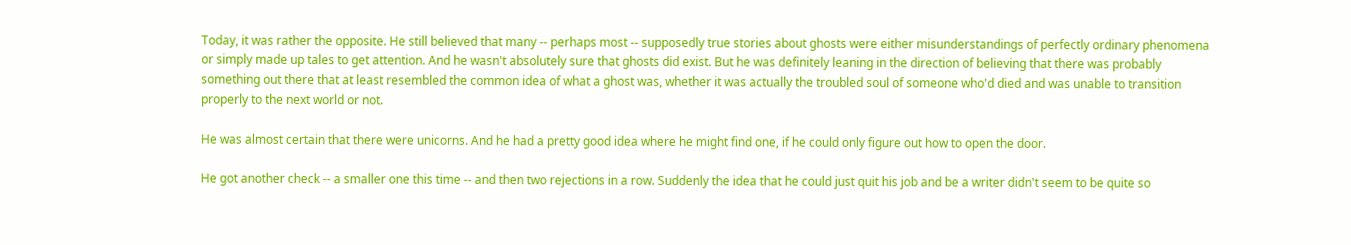Today, it was rather the opposite. He still believed that many -- perhaps most -- supposedly true stories about ghosts were either misunderstandings of perfectly ordinary phenomena or simply made up tales to get attention. And he wasn't absolutely sure that ghosts did exist. But he was definitely leaning in the direction of believing that there was probably something out there that at least resembled the common idea of what a ghost was, whether it was actually the troubled soul of someone who'd died and was unable to transition properly to the next world or not.

He was almost certain that there were unicorns. And he had a pretty good idea where he might find one, if he could only figure out how to open the door.

He got another check -- a smaller one this time -- and then two rejections in a row. Suddenly the idea that he could just quit his job and be a writer didn't seem to be quite so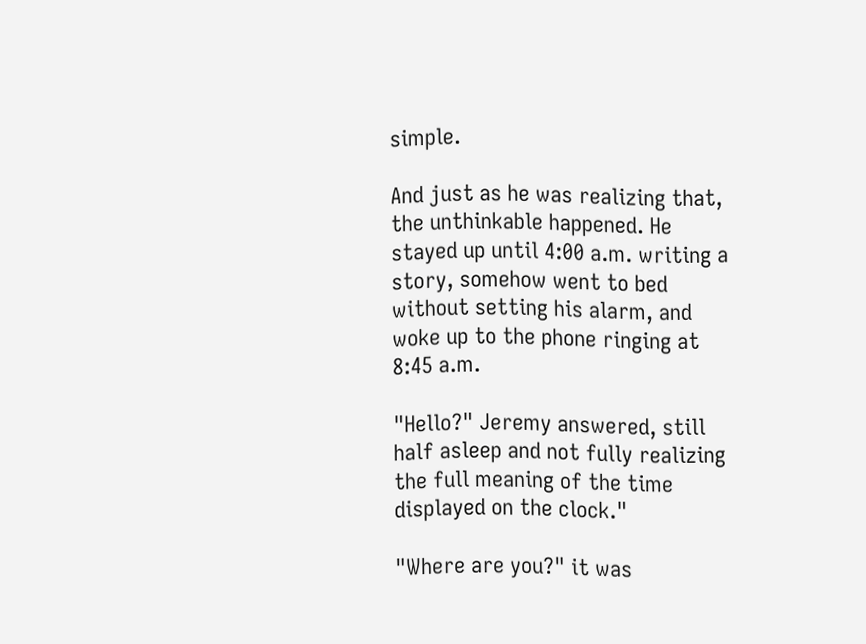simple.

And just as he was realizing that, the unthinkable happened. He stayed up until 4:00 a.m. writing a story, somehow went to bed without setting his alarm, and woke up to the phone ringing at 8:45 a.m.

"Hello?" Jeremy answered, still half asleep and not fully realizing the full meaning of the time displayed on the clock."

"Where are you?" it was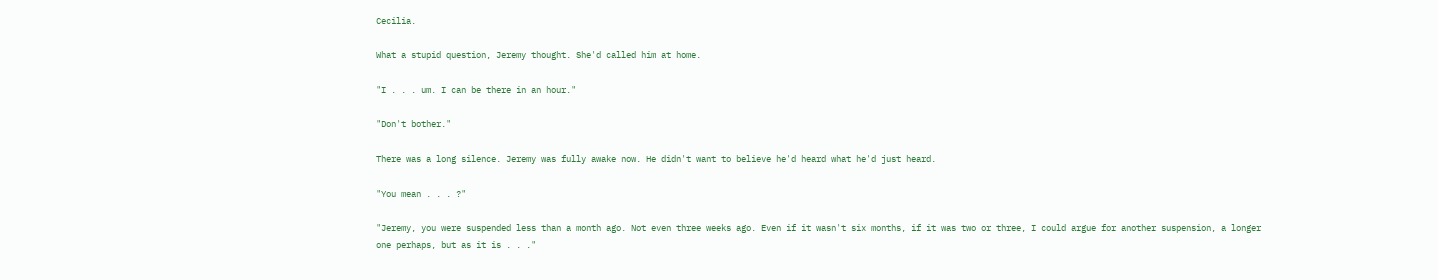Cecilia.

What a stupid question, Jeremy thought. She'd called him at home.

"I . . . um. I can be there in an hour."

"Don't bother."

There was a long silence. Jeremy was fully awake now. He didn't want to believe he'd heard what he'd just heard.

"You mean . . . ?"

"Jeremy, you were suspended less than a month ago. Not even three weeks ago. Even if it wasn't six months, if it was two or three, I could argue for another suspension, a longer one perhaps, but as it is . . ."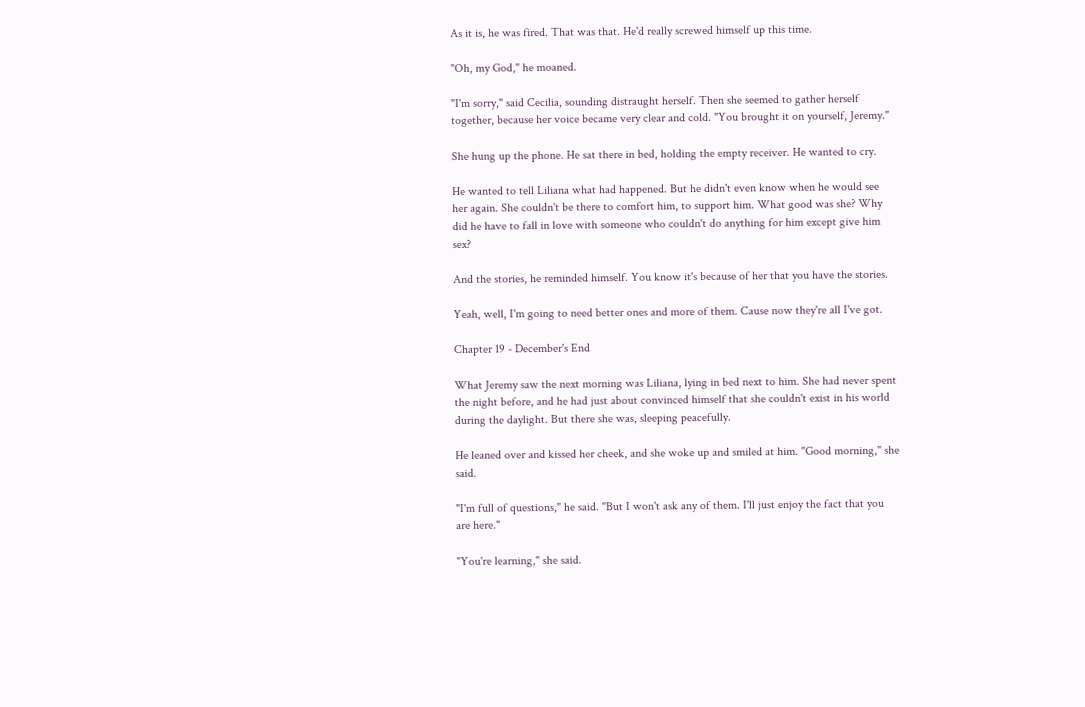As it is, he was fired. That was that. He'd really screwed himself up this time.

"Oh, my God," he moaned.

"I'm sorry," said Cecilia, sounding distraught herself. Then she seemed to gather herself together, because her voice became very clear and cold. "You brought it on yourself, Jeremy."

She hung up the phone. He sat there in bed, holding the empty receiver. He wanted to cry.

He wanted to tell Liliana what had happened. But he didn't even know when he would see her again. She couldn't be there to comfort him, to support him. What good was she? Why did he have to fall in love with someone who couldn't do anything for him except give him sex?

And the stories, he reminded himself. You know it's because of her that you have the stories.

Yeah, well, I'm going to need better ones and more of them. Cause now they're all I've got.

Chapter 19 - December's End

What Jeremy saw the next morning was Liliana, lying in bed next to him. She had never spent the night before, and he had just about convinced himself that she couldn't exist in his world during the daylight. But there she was, sleeping peacefully.

He leaned over and kissed her cheek, and she woke up and smiled at him. "Good morning," she said.

"I'm full of questions," he said. "But I won't ask any of them. I'll just enjoy the fact that you are here."

"You're learning," she said.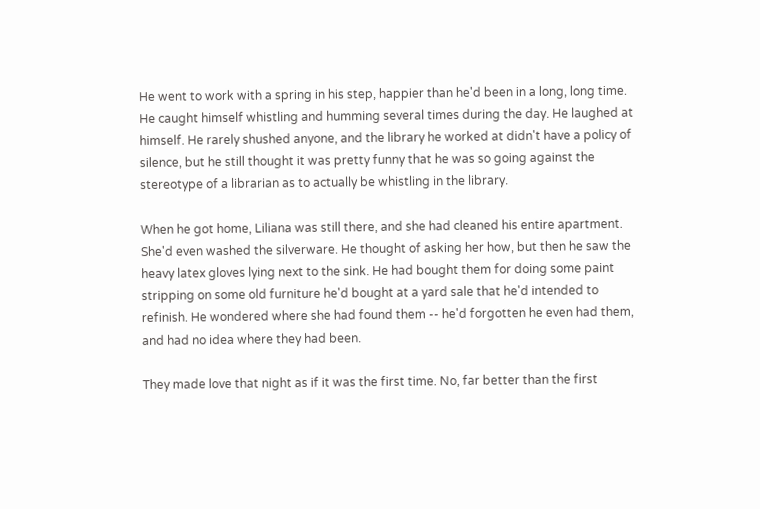He went to work with a spring in his step, happier than he'd been in a long, long time. He caught himself whistling and humming several times during the day. He laughed at himself. He rarely shushed anyone, and the library he worked at didn't have a policy of silence, but he still thought it was pretty funny that he was so going against the stereotype of a librarian as to actually be whistling in the library.

When he got home, Liliana was still there, and she had cleaned his entire apartment. She'd even washed the silverware. He thought of asking her how, but then he saw the heavy latex gloves lying next to the sink. He had bought them for doing some paint stripping on some old furniture he'd bought at a yard sale that he'd intended to refinish. He wondered where she had found them -- he'd forgotten he even had them, and had no idea where they had been.

They made love that night as if it was the first time. No, far better than the first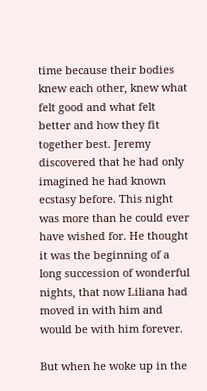time because their bodies knew each other, knew what felt good and what felt better and how they fit together best. Jeremy discovered that he had only imagined he had known ecstasy before. This night was more than he could ever have wished for. He thought it was the beginning of a long succession of wonderful nights, that now Liliana had moved in with him and would be with him forever.

But when he woke up in the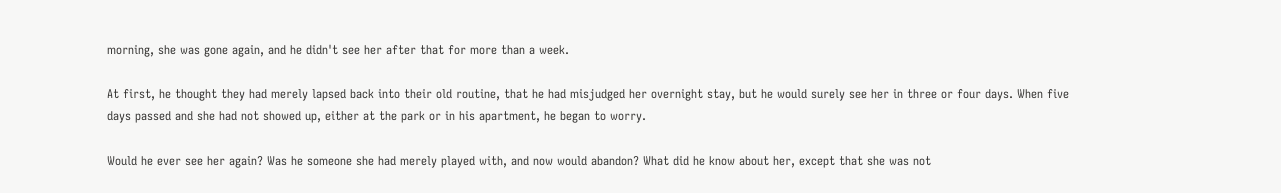morning, she was gone again, and he didn't see her after that for more than a week.

At first, he thought they had merely lapsed back into their old routine, that he had misjudged her overnight stay, but he would surely see her in three or four days. When five days passed and she had not showed up, either at the park or in his apartment, he began to worry.

Would he ever see her again? Was he someone she had merely played with, and now would abandon? What did he know about her, except that she was not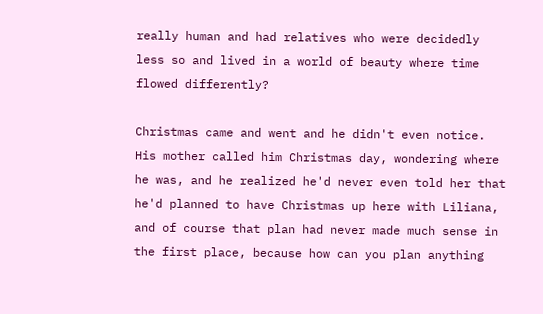really human and had relatives who were decidedly less so and lived in a world of beauty where time flowed differently?

Christmas came and went and he didn't even notice. His mother called him Christmas day, wondering where he was, and he realized he'd never even told her that he'd planned to have Christmas up here with Liliana, and of course that plan had never made much sense in the first place, because how can you plan anything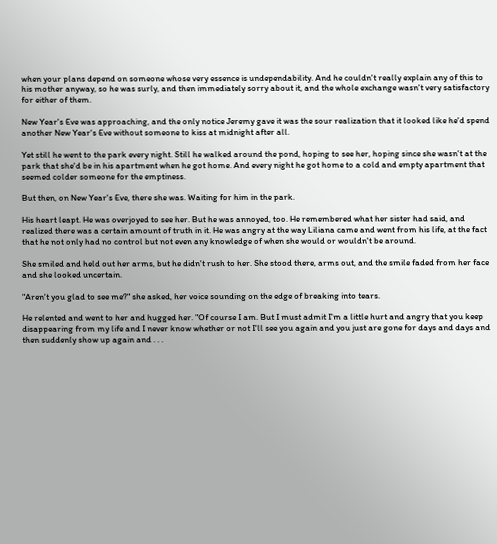when your plans depend on someone whose very essence is undependability. And he couldn't really explain any of this to his mother anyway, so he was surly, and then immediately sorry about it, and the whole exchange wasn't very satisfactory for either of them.

New Year's Eve was approaching, and the only notice Jeremy gave it was the sour realization that it looked like he'd spend another New Year's Eve without someone to kiss at midnight after all.

Yet still he went to the park every night. Still he walked around the pond, hoping to see her, hoping since she wasn't at the park that she'd be in his apartment when he got home. And every night he got home to a cold and empty apartment that seemed colder someone for the emptiness.

But then, on New Year's Eve, there she was. Waiting for him in the park.

His heart leapt. He was overjoyed to see her. But he was annoyed, too. He remembered what her sister had said, and realized there was a certain amount of truth in it. He was angry at the way Liliana came and went from his life, at the fact that he not only had no control but not even any knowledge of when she would or wouldn't be around.

She smiled and held out her arms, but he didn't rush to her. She stood there, arms out, and the smile faded from her face and she looked uncertain.

"Aren't you glad to see me?" she asked, her voice sounding on the edge of breaking into tears.

He relented and went to her and hugged her. "Of course I am. But I must admit I'm a little hurt and angry that you keep disappearing from my life and I never know whether or not I'll see you again and you just are gone for days and days and then suddenly show up again and . . .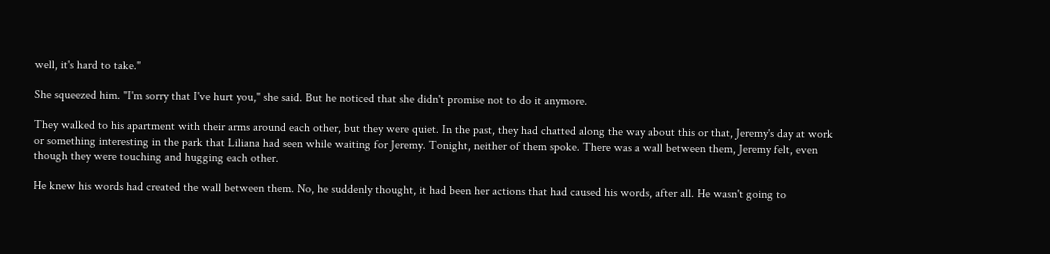well, it's hard to take."

She squeezed him. "I'm sorry that I've hurt you," she said. But he noticed that she didn't promise not to do it anymore.

They walked to his apartment with their arms around each other, but they were quiet. In the past, they had chatted along the way about this or that, Jeremy's day at work or something interesting in the park that Liliana had seen while waiting for Jeremy. Tonight, neither of them spoke. There was a wall between them, Jeremy felt, even though they were touching and hugging each other.

He knew his words had created the wall between them. No, he suddenly thought, it had been her actions that had caused his words, after all. He wasn't going to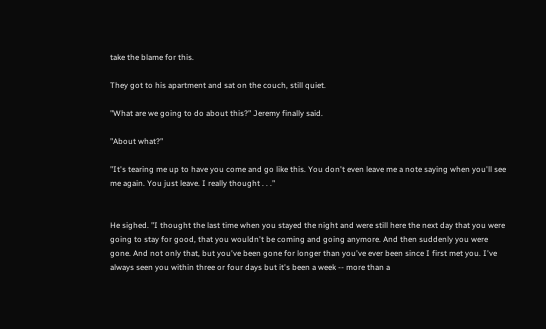take the blame for this.

They got to his apartment and sat on the couch, still quiet.

"What are we going to do about this?" Jeremy finally said.

"About what?"

"It's tearing me up to have you come and go like this. You don't even leave me a note saying when you'll see me again. You just leave. I really thought . . ."


He sighed. "I thought the last time when you stayed the night and were still here the next day that you were going to stay for good, that you wouldn't be coming and going anymore. And then suddenly you were gone. And not only that, but you've been gone for longer than you've ever been since I first met you. I've always seen you within three or four days but it's been a week -- more than a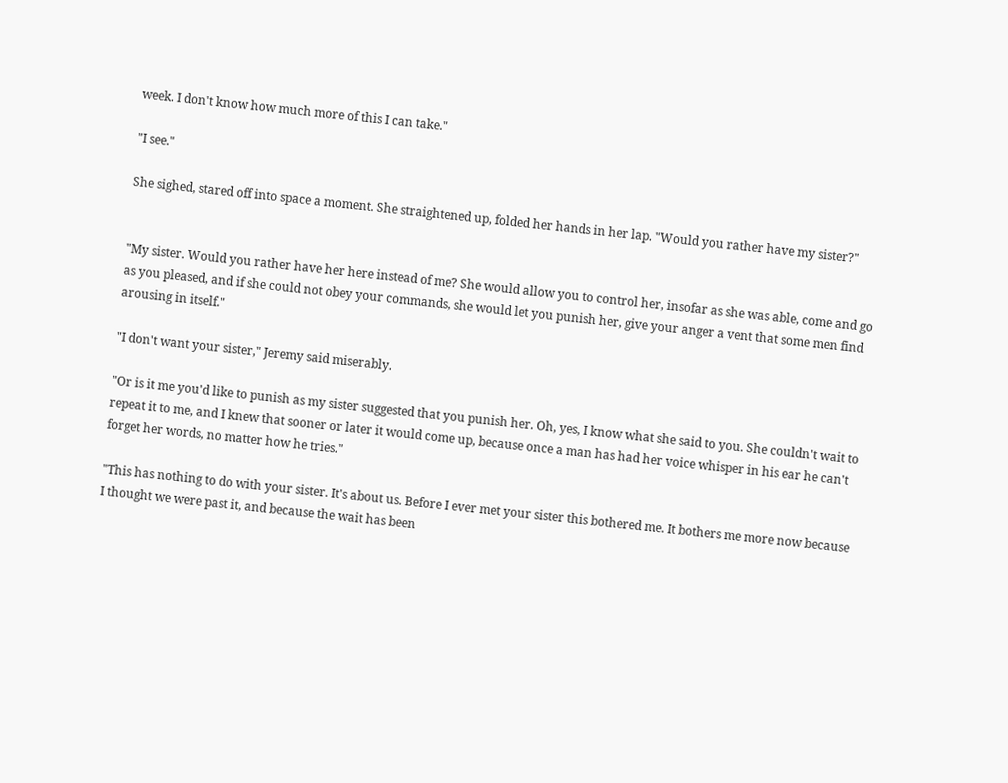week. I don't know how much more of this I can take."

"I see."

She sighed, stared off into space a moment. She straightened up, folded her hands in her lap. "Would you rather have my sister?"


"My sister. Would you rather have her here instead of me? She would allow you to control her, insofar as she was able, come and go as you pleased, and if she could not obey your commands, she would let you punish her, give your anger a vent that some men find arousing in itself."

"I don't want your sister," Jeremy said miserably.

"Or is it me you'd like to punish as my sister suggested that you punish her. Oh, yes, I know what she said to you. She couldn't wait to repeat it to me, and I knew that sooner or later it would come up, because once a man has had her voice whisper in his ear he can't forget her words, no matter how he tries."

"This has nothing to do with your sister. It's about us. Before I ever met your sister this bothered me. It bothers me more now because I thought we were past it, and because the wait has been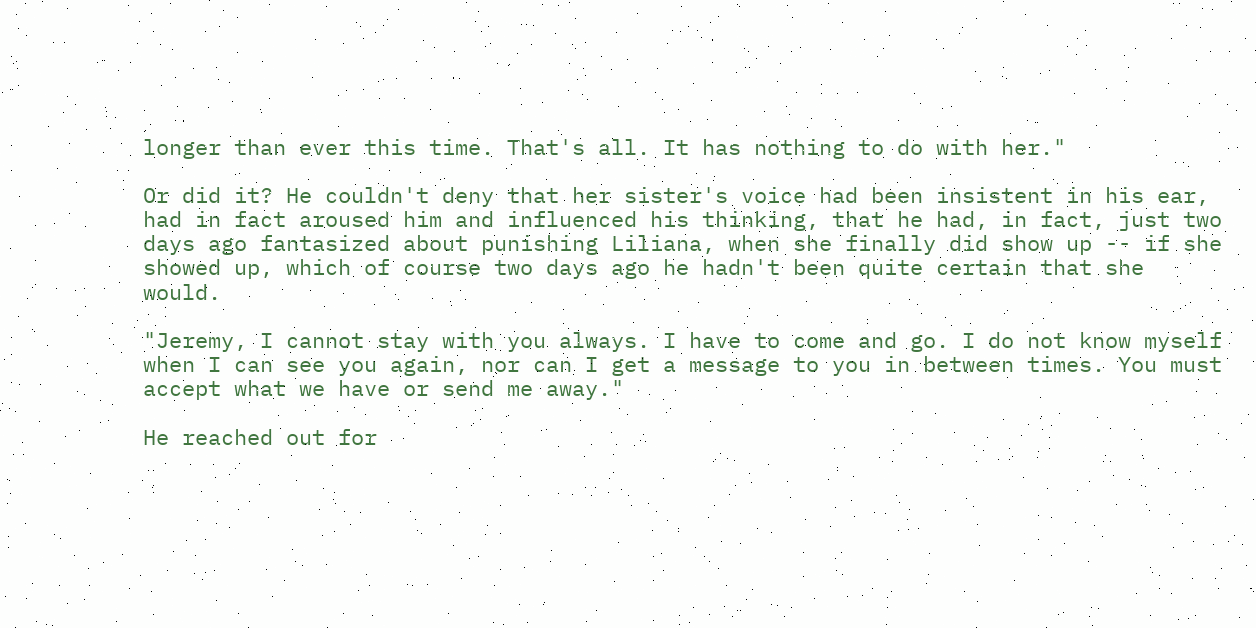longer than ever this time. That's all. It has nothing to do with her."

Or did it? He couldn't deny that her sister's voice had been insistent in his ear, had in fact aroused him and influenced his thinking, that he had, in fact, just two days ago fantasized about punishing Liliana, when she finally did show up -- if she showed up, which of course two days ago he hadn't been quite certain that she would.

"Jeremy, I cannot stay with you always. I have to come and go. I do not know myself when I can see you again, nor can I get a message to you in between times. You must accept what we have or send me away."

He reached out for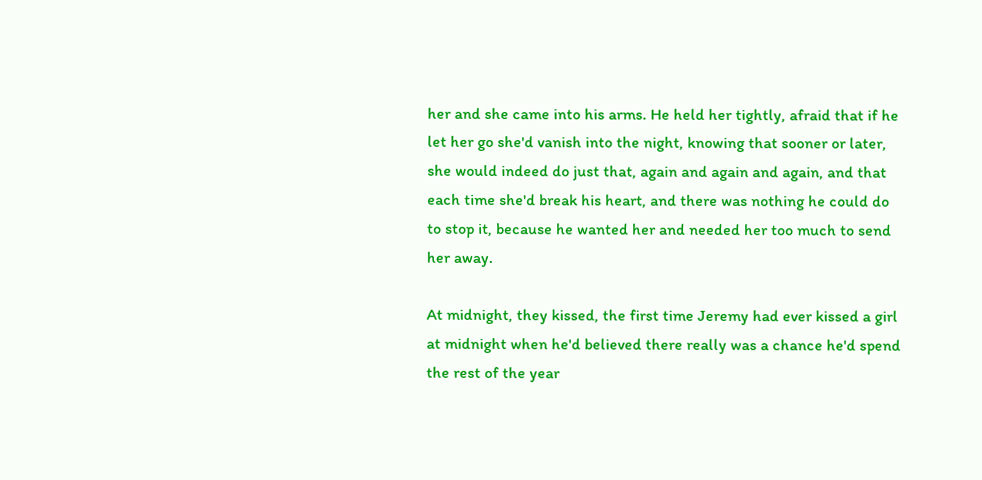her and she came into his arms. He held her tightly, afraid that if he let her go she'd vanish into the night, knowing that sooner or later, she would indeed do just that, again and again and again, and that each time she'd break his heart, and there was nothing he could do to stop it, because he wanted her and needed her too much to send her away.

At midnight, they kissed, the first time Jeremy had ever kissed a girl at midnight when he'd believed there really was a chance he'd spend the rest of the year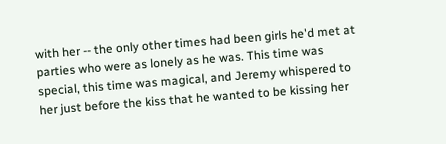with her -- the only other times had been girls he'd met at parties who were as lonely as he was. This time was special, this time was magical, and Jeremy whispered to her just before the kiss that he wanted to be kissing her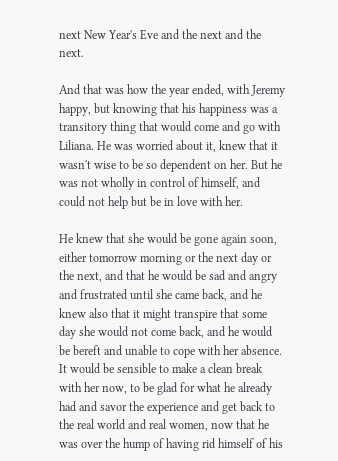next New Year's Eve and the next and the next.

And that was how the year ended, with Jeremy happy, but knowing that his happiness was a transitory thing that would come and go with Liliana. He was worried about it, knew that it wasn't wise to be so dependent on her. But he was not wholly in control of himself, and could not help but be in love with her.

He knew that she would be gone again soon, either tomorrow morning or the next day or the next, and that he would be sad and angry and frustrated until she came back, and he knew also that it might transpire that some day she would not come back, and he would be bereft and unable to cope with her absence. It would be sensible to make a clean break with her now, to be glad for what he already had and savor the experience and get back to the real world and real women, now that he was over the hump of having rid himself of his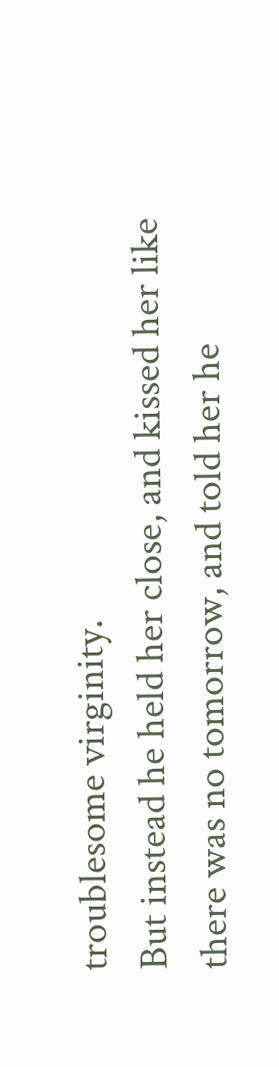troublesome virginity.
But instead he held her close, and kissed her like there was no tomorrow, and told her he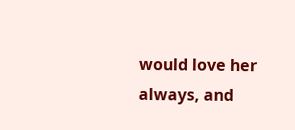would love her always, and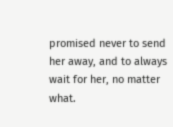promised never to send her away, and to always wait for her, no matter what.